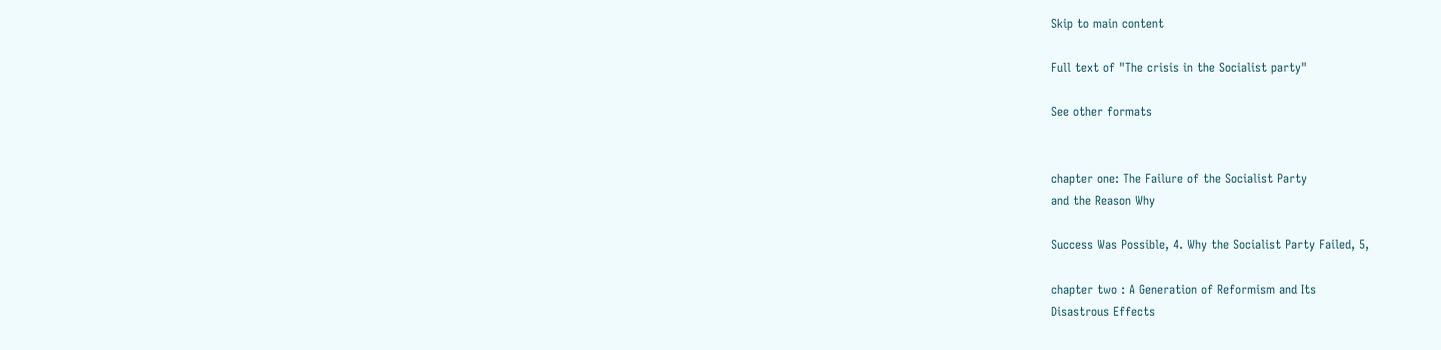Skip to main content

Full text of "The crisis in the Socialist party"

See other formats


chapter one: The Failure of the Socialist Party
and the Reason Why

Success Was Possible, 4. Why the Socialist Party Failed, 5,

chapter two : A Generation of Reformism and Its
Disastrous Effects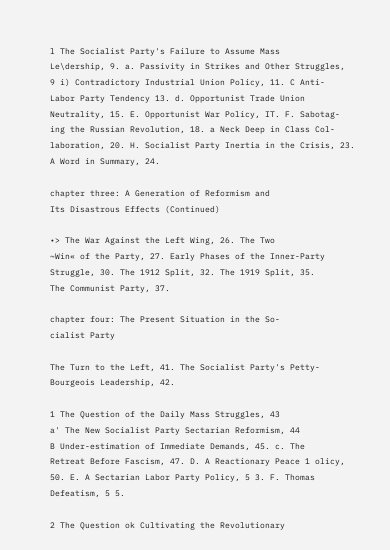l The Socialist Party's Failure to Assume Mass
Le\dership, 9. a. Passivity in Strikes and Other Struggles,
9 i) Contradictory Industrial Union Policy, 11. C Anti-
Labor Party Tendency 13. d. Opportunist Trade Union
Neutrality, 15. E. Opportunist War Policy, IT. F. Sabotag-
ing the Russian Revolution, 18. a Neck Deep in Class Col-
laboration, 20. H. Socialist Party Inertia in the Crisis, 23.
A Word in Summary, 24.

chapter three: A Generation of Reformism and
Its Disastrous Effects (Continued)

•> The War Against the Left Wing, 26. The Two
~Win« of the Party, 27. Early Phases of the Inner-Party
Struggle, 30. The 1912 Split, 32. The 1919 Split, 35.
The Communist Party, 37.

chapter four: The Present Situation in the So-
cialist Party

The Turn to the Left, 41. The Socialist Party's Petty-
Bourgeois Leadership, 42.

1 The Question of the Daily Mass Struggles, 43
a' The New Socialist Party Sectarian Reformism, 44
B Under-estimation of Immediate Demands, 45. c. The
Retreat Before Fascism, 47. D. A Reactionary Peace 1 olicy,
50. E. A Sectarian Labor Party Policy, 5 3. F. Thomas
Defeatism, 5 5.

2 The Question ok Cultivating the Revolutionary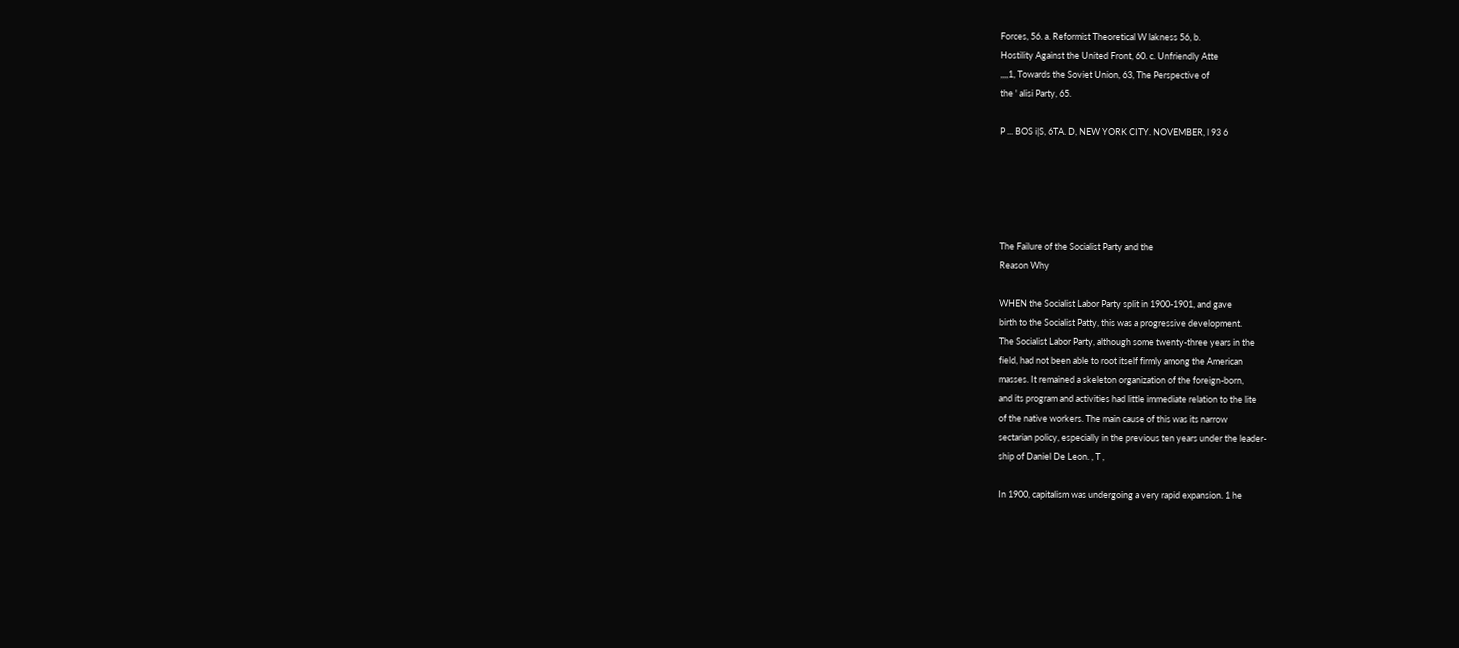Forces, 56. a. Reformist Theoretical W lakness 56, b.
Hostility Against the United Front, 60. c. Unfriendly Atte
,,,,1, Towards the Soviet Union, 63, The Perspective of
the ' alisi Party, 65.

P ... BOS i|S, 6TA. D, NEW YORK CITY. NOVEMBER, l 93 6





The Failure of the Socialist Party and the
Reason Why

WHEN the Socialist Labor Party split in 1900-1901, and gave
birth to the Socialist Patty, this was a progressive development.
The Socialist Labor Party, although some twenty-three years in the
field, had not been able to root itself firmly among the American
masses. It remained a skeleton organization of the foreign-born,
and its program and activities had little immediate relation to the lite
of the native workers. The main cause of this was its narrow
sectarian policy, especially in the previous ten years under the leader-
ship of Daniel De Leon. , T ,

In 1900, capitalism was undergoing a very rapid expansion. 1 he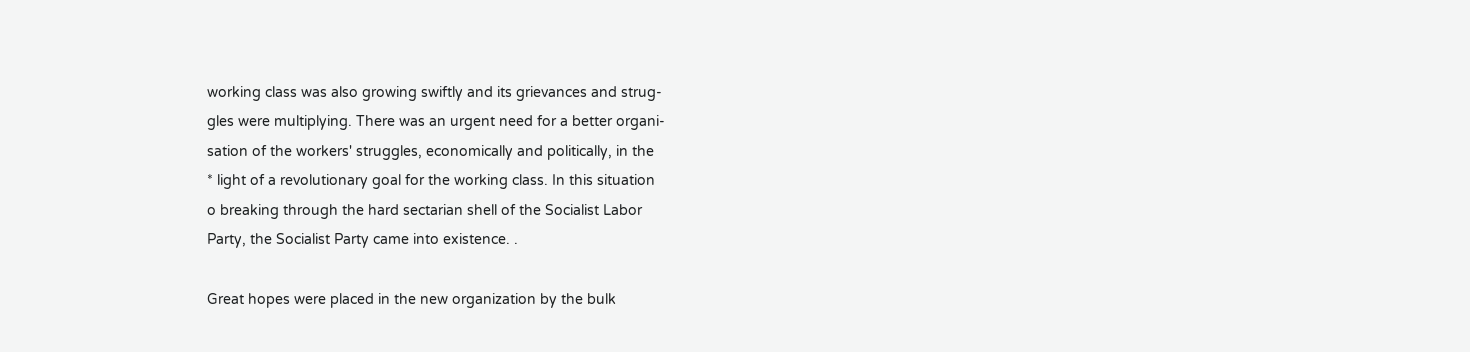working class was also growing swiftly and its grievances and strug-
gles were multiplying. There was an urgent need for a better organi-
sation of the workers' struggles, economically and politically, in the
* light of a revolutionary goal for the working class. In this situation
o breaking through the hard sectarian shell of the Socialist Labor
Party, the Socialist Party came into existence. .

Great hopes were placed in the new organization by the bulk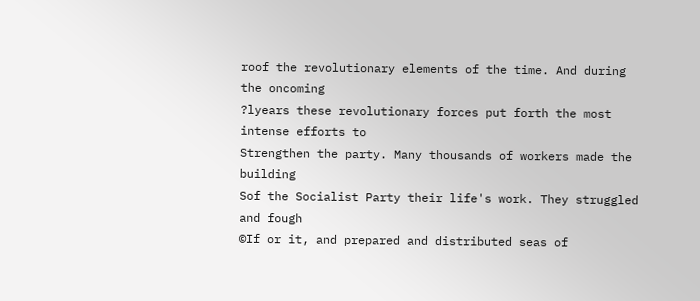roof the revolutionary elements of the time. And during the oncoming
?lyears these revolutionary forces put forth the most intense efforts to
Strengthen the party. Many thousands of workers made the building
Sof the Socialist Party their life's work. They struggled and fough
©If or it, and prepared and distributed seas of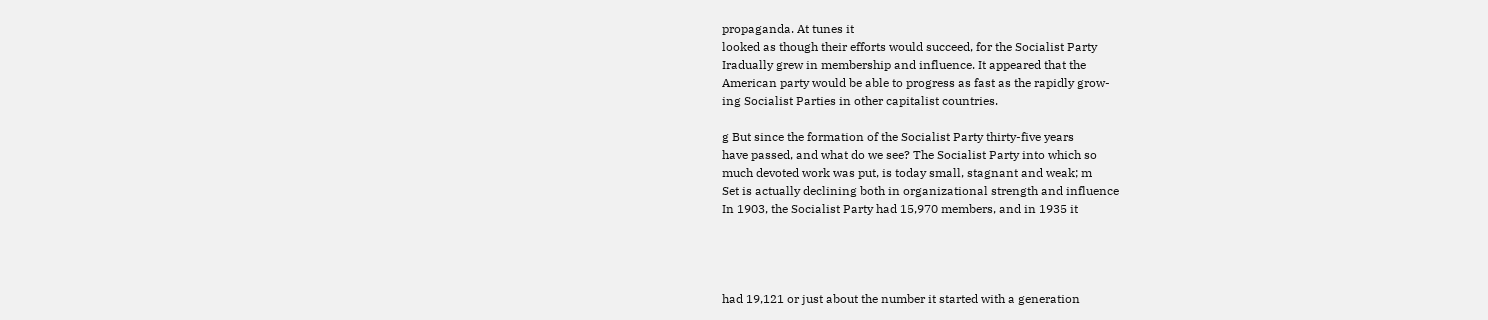propaganda. At tunes it
looked as though their efforts would succeed, for the Socialist Party
Iradually grew in membership and influence. It appeared that the
American party would be able to progress as fast as the rapidly grow-
ing Socialist Parties in other capitalist countries.

g But since the formation of the Socialist Party thirty-five years
have passed, and what do we see? The Socialist Party into which so
much devoted work was put, is today small, stagnant and weak; m
Set is actually declining both in organizational strength and influence
In 1903, the Socialist Party had 15,970 members, and in 1935 it




had 19,121 or just about the number it started with a generation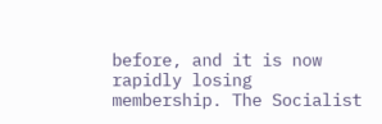before, and it is now rapidly losing membership. The Socialist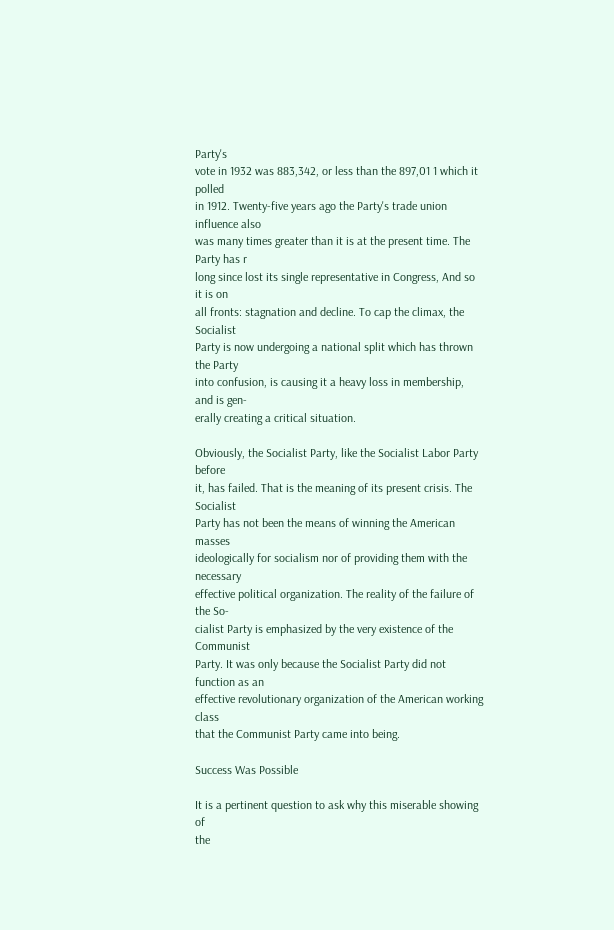Party's
vote in 1932 was 883,342, or less than the 897,01 1 which it polled
in 1912. Twenty-five years ago the Party's trade union influence also
was many times greater than it is at the present time. The Party has r
long since lost its single representative in Congress, And so it is on
all fronts: stagnation and decline. To cap the climax, the Socialist
Party is now undergoing a national split which has thrown the Party
into confusion, is causing it a heavy loss in membership, and is gen-
erally creating a critical situation.

Obviously, the Socialist Party, like the Socialist Labor Party before
it, has failed. That is the meaning of its present crisis. The Socialist
Party has not been the means of winning the American masses
ideologically for socialism nor of providing them with the necessary
effective political organization. The reality of the failure of the So-
cialist Party is emphasized by the very existence of the Communist
Party. It was only because the Socialist Party did not function as an
effective revolutionary organization of the American working class
that the Communist Party came into being.

Success Was Possible

It is a pertinent question to ask why this miserable showing of
the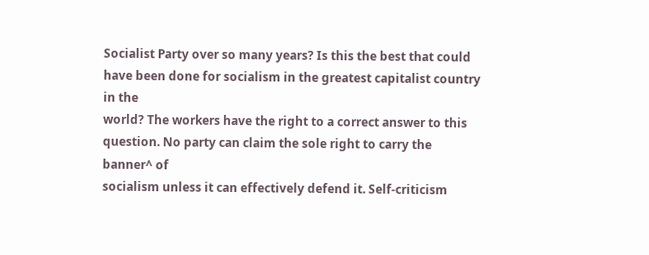Socialist Party over so many years? Is this the best that could
have been done for socialism in the greatest capitalist country in the
world? The workers have the right to a correct answer to this
question. No party can claim the sole right to carry the banner^ of
socialism unless it can effectively defend it. Self-criticism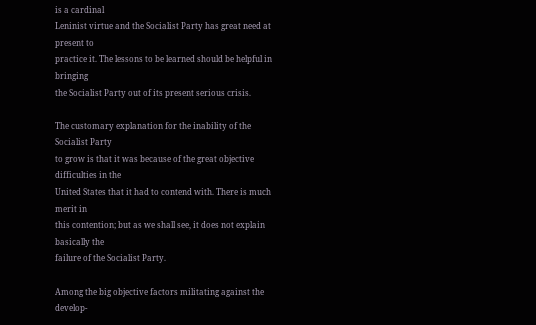is a cardinal
Leninist virtue and the Socialist Party has great need at present to
practice it. The lessons to be learned should be helpful in bringing
the Socialist Party out of its present serious crisis.

The customary explanation for the inability of the Socialist Party
to grow is that it was because of the great objective difficulties in the
United States that it had to contend with. There is much merit in
this contention; but as we shall see, it does not explain basically the
failure of the Socialist Party.

Among the big objective factors militating against the develop-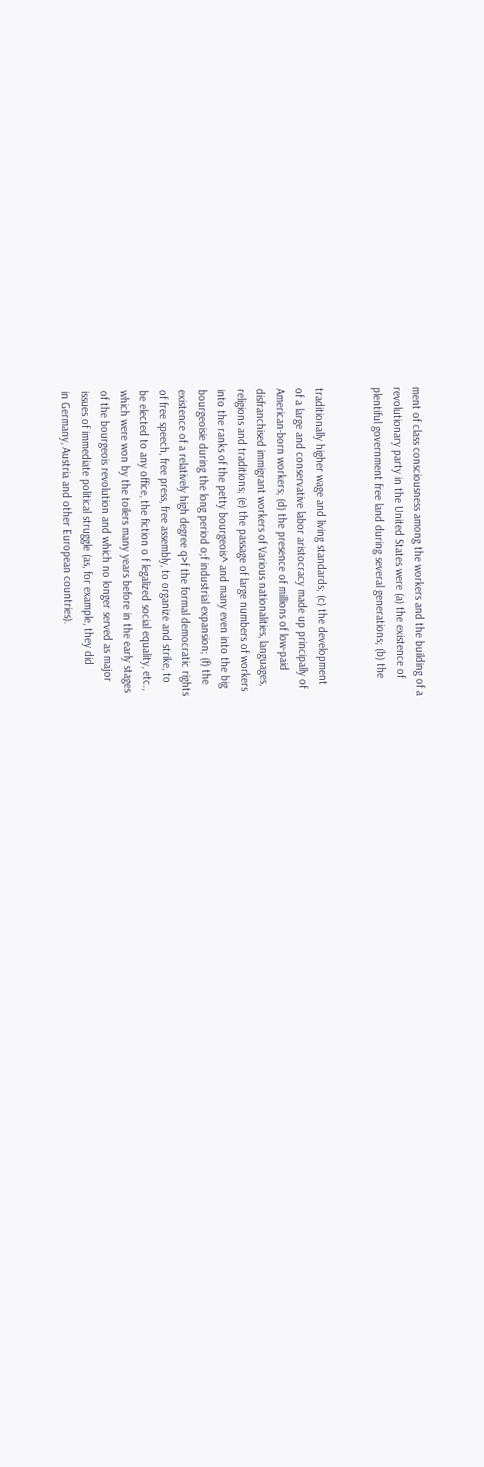ment of class consciousness among the workers and the building of a
revolutionary party in the United States were (a) the existence of
plentiful government free land during several generations; (b) the


traditionally higher wage and living standards; (c) the development
of a large and conservative labor aristocracy made up principally of
American-born workers; (d) the presence of millions of low-paid
disfranchised immigrant workers of Various nationalities, languages,
religions and traditions; (e) the passage of large numbers of workers
into the ranks of the petty bourgeois^ and many even into the big
bourgeoisie during the long period o;f industrial expansion; (f) the
existence of a relatively high degree q>f the formal democratic rights
of free speech, free press, free assembly, to organize and strike, to
be elected to any office, the fiction o f legalized social equality, etc.,
which were won by the toilers many years before in the early stages
of the bourgeois revolution and which no longer served as major
issues of immediate political struggle (as, for example, they did
in Germany, Austria and other European countries).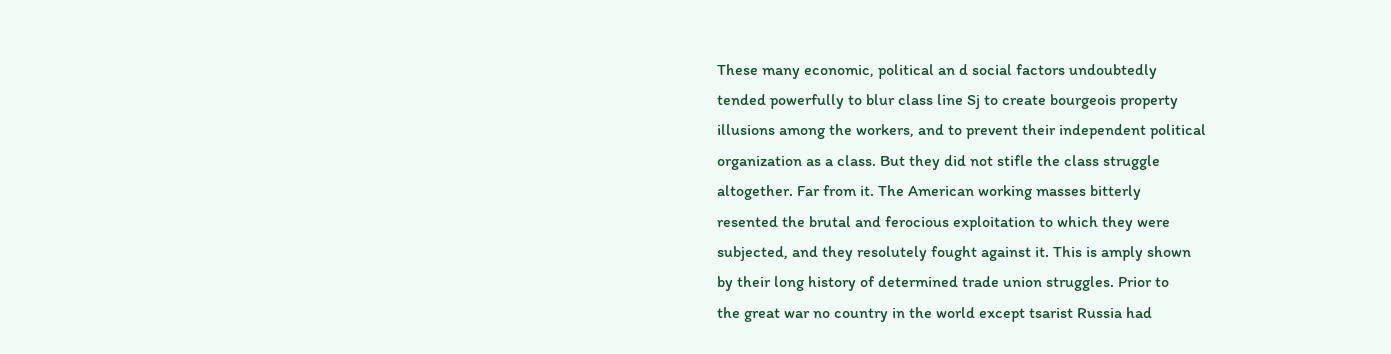These many economic, political an d social factors undoubtedly
tended powerfully to blur class line Sj to create bourgeois property
illusions among the workers, and to prevent their independent political
organization as a class. But they did not stifle the class struggle
altogether. Far from it. The American working masses bitterly
resented the brutal and ferocious exploitation to which they were
subjected, and they resolutely fought against it. This is amply shown
by their long history of determined trade union struggles. Prior to
the great war no country in the world except tsarist Russia had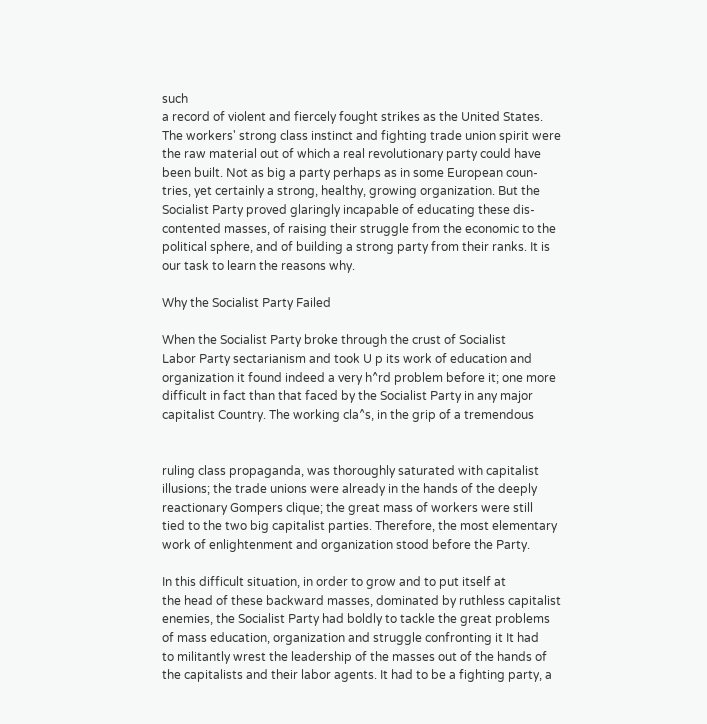such
a record of violent and fiercely fought strikes as the United States.
The workers' strong class instinct and fighting trade union spirit were
the raw material out of which a real revolutionary party could have
been built. Not as big a party perhaps as in some European coun-
tries, yet certainly a strong, healthy, growing organization. But the
Socialist Party proved glaringly incapable of educating these dis-
contented masses, of raising their struggle from the economic to the
political sphere, and of building a strong party from their ranks. It is
our task to learn the reasons why.

Why the Socialist Party Failed

When the Socialist Party broke through the crust of Socialist
Labor Party sectarianism and took U p its work of education and
organization it found indeed a very h^rd problem before it; one more
difficult in fact than that faced by the Socialist Party in any major
capitalist Country. The working cla^s, in the grip of a tremendous


ruling class propaganda, was thoroughly saturated with capitalist
illusions; the trade unions were already in the hands of the deeply
reactionary Gompers clique; the great mass of workers were still
tied to the two big capitalist parties. Therefore, the most elementary
work of enlightenment and organization stood before the Party.

In this difficult situation, in order to grow and to put itself at
the head of these backward masses, dominated by ruthless capitalist
enemies, the Socialist Party had boldly to tackle the great problems
of mass education, organization and struggle confronting it It had
to militantly wrest the leadership of the masses out of the hands of
the capitalists and their labor agents. It had to be a fighting party, a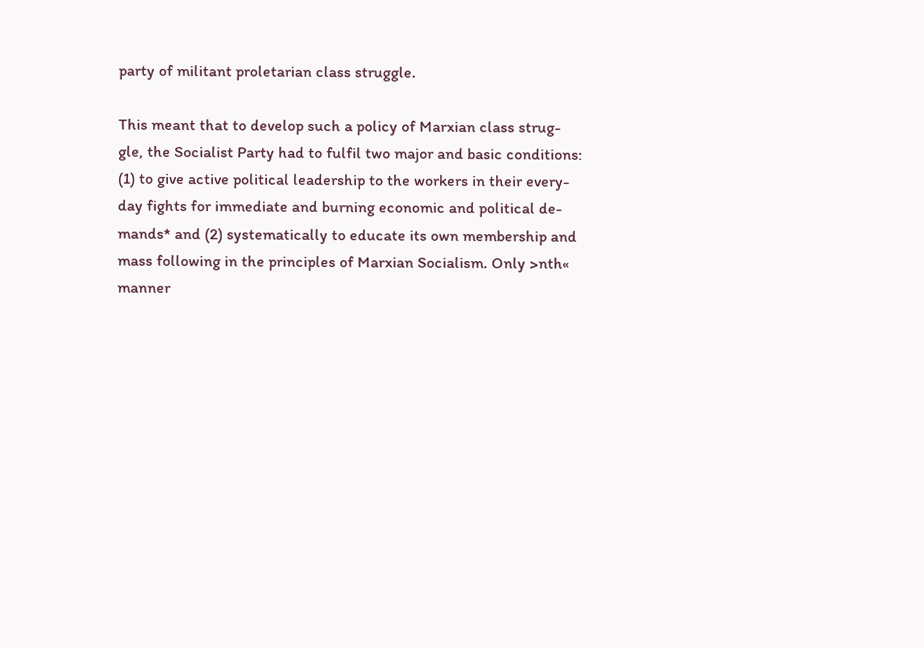party of militant proletarian class struggle.

This meant that to develop such a policy of Marxian class strug-
gle, the Socialist Party had to fulfil two major and basic conditions:
(1) to give active political leadership to the workers in their every-
day fights for immediate and burning economic and political de-
mands* and (2) systematically to educate its own membership and
mass following in the principles of Marxian Socialism. Only >nth«
manner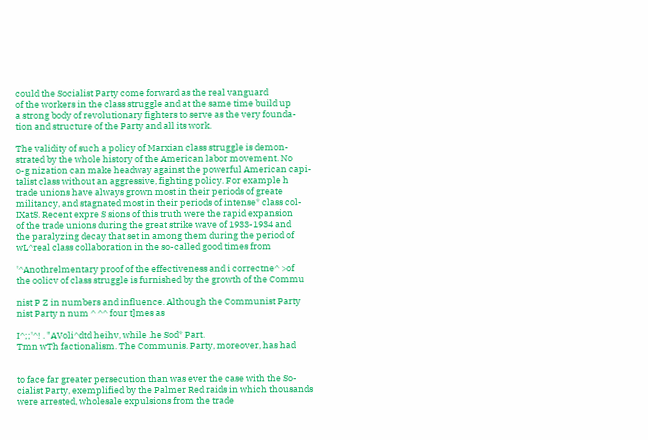could the Socialist Party come forward as the real vanguard
of the workers in the class struggle and at the same time build up
a strong body of revolutionary fighters to serve as the very founda-
tion and structure of the Party and all its work.

The validity of such a policy of Marxian class struggle is demon-
strated by the whole history of the American labor movement. No
o-g nization can make headway against the powerful American capi-
talist class without an aggressive, fighting policy. For example h
trade unions have always grown most in their periods of greate
militancy, and stagnated most in their periods of intense* class col-
IXatS. Recent expre S sions of this truth were the rapid expansion
of the trade unions during the great strike wave of 1933-1934 and
the paralyzing decay that set in among them during the period of
wL^real class collaboration in the so-called good times from

'^Anothrelmentary proof of the effectiveness and i correctne^ >of
the oolicv of class struggle is furnished by the growth of the Commu

nist P Z in numbers and influence. Although the Communist Party
nist Party n num ^ ^^ four t]mes as

I^;;'^! . "AVoli^dtd heihv, while .he Sod* Part.
Tmn wTh factionalism. The Communis. Party, moreover, has had


to face far greater persecution than was ever the case with the So-
cialist Party, exemplified by the Palmer Red raids in which thousands
were arrested, wholesale expulsions from the trade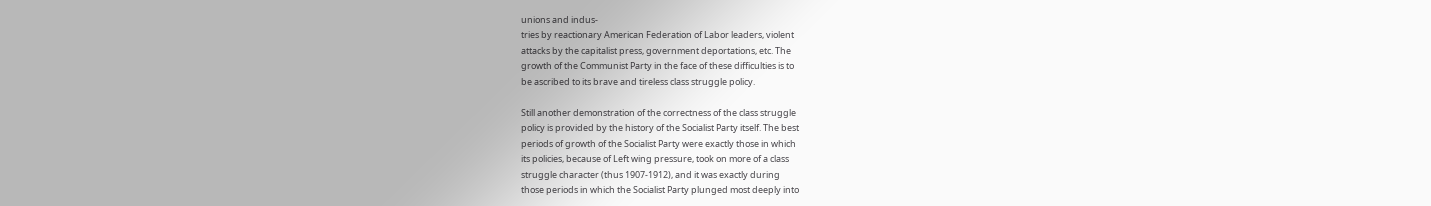unions and indus-
tries by reactionary American Federation of Labor leaders, violent
attacks by the capitalist press, government deportations, etc. The
growth of the Communist Party in the face of these difficulties is to
be ascribed to its brave and tireless class struggle policy.

Still another demonstration of the correctness of the class struggle
policy is provided by the history of the Socialist Party itself. The best
periods of growth of the Socialist Party were exactly those in which
its policies, because of Left wing pressure, took on more of a class
struggle character (thus 1907-1912), and it was exactly during
those periods in which the Socialist Party plunged most deeply into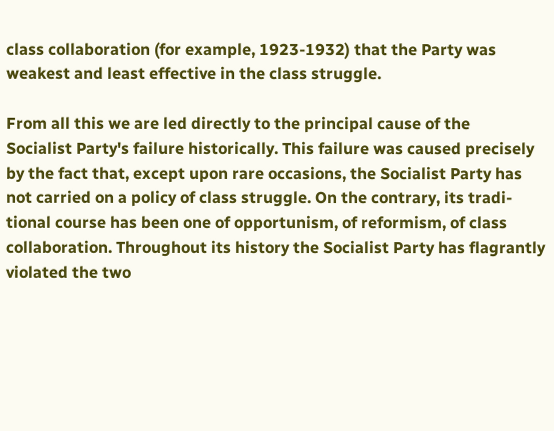class collaboration (for example, 1923-1932) that the Party was
weakest and least effective in the class struggle.

From all this we are led directly to the principal cause of the
Socialist Party's failure historically. This failure was caused precisely
by the fact that, except upon rare occasions, the Socialist Party has
not carried on a policy of class struggle. On the contrary, its tradi-
tional course has been one of opportunism, of reformism, of class
collaboration. Throughout its history the Socialist Party has flagrantly
violated the two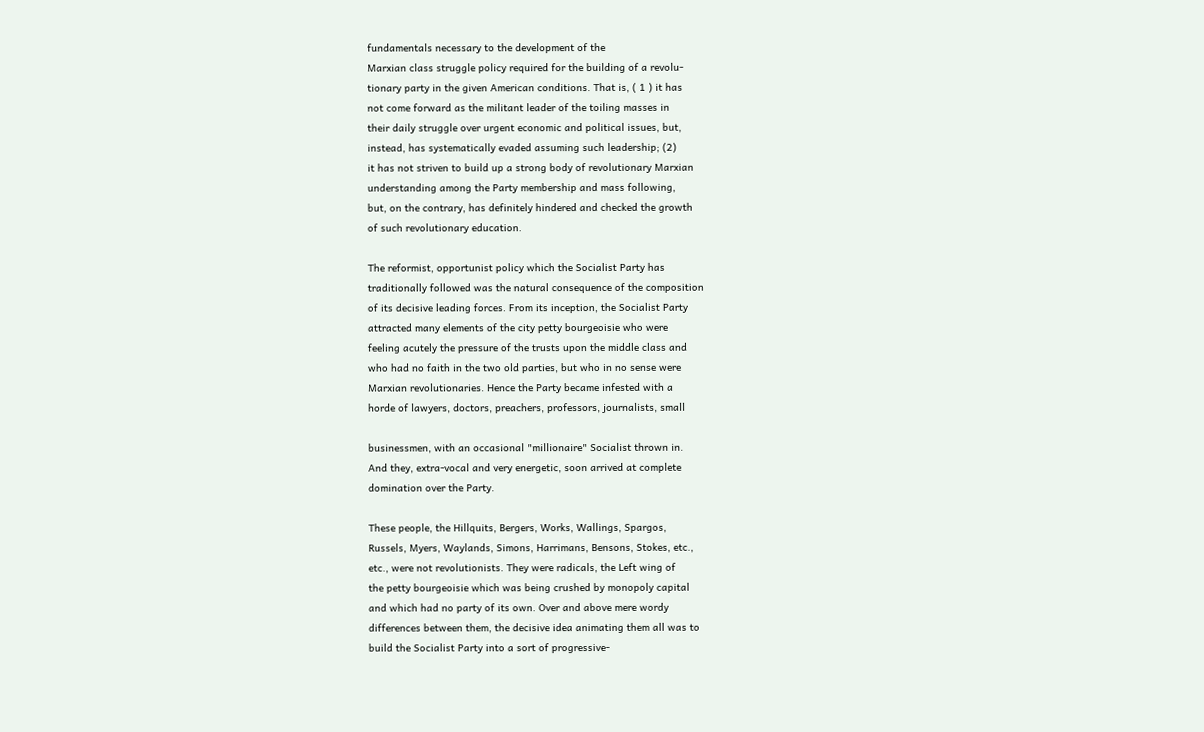fundamentals necessary to the development of the
Marxian class struggle policy required for the building of a revolu-
tionary party in the given American conditions. That is, ( 1 ) it has
not come forward as the militant leader of the toiling masses in
their daily struggle over urgent economic and political issues, but,
instead, has systematically evaded assuming such leadership; (2)
it has not striven to build up a strong body of revolutionary Marxian
understanding among the Party membership and mass following,
but, on the contrary, has definitely hindered and checked the growth
of such revolutionary education.

The reformist, opportunist policy which the Socialist Party has
traditionally followed was the natural consequence of the composition
of its decisive leading forces. From its inception, the Socialist Party
attracted many elements of the city petty bourgeoisie who were
feeling acutely the pressure of the trusts upon the middle class and
who had no faith in the two old parties, but who in no sense were
Marxian revolutionaries. Hence the Party became infested with a
horde of lawyers, doctors, preachers, professors, journalists, small

businessmen, with an occasional "millionaire" Socialist thrown in.
And they, extra-vocal and very energetic, soon arrived at complete
domination over the Party.

These people, the Hillquits, Bergers, Works, Wallings, Spargos,
Russels, Myers, Waylands, Simons, Harrimans, Bensons, Stokes, etc.,
etc., were not revolutionists. They were radicals, the Left wing of
the petty bourgeoisie which was being crushed by monopoly capital
and which had no party of its own. Over and above mere wordy
differences between them, the decisive idea animating them all was to
build the Socialist Party into a sort of progressive-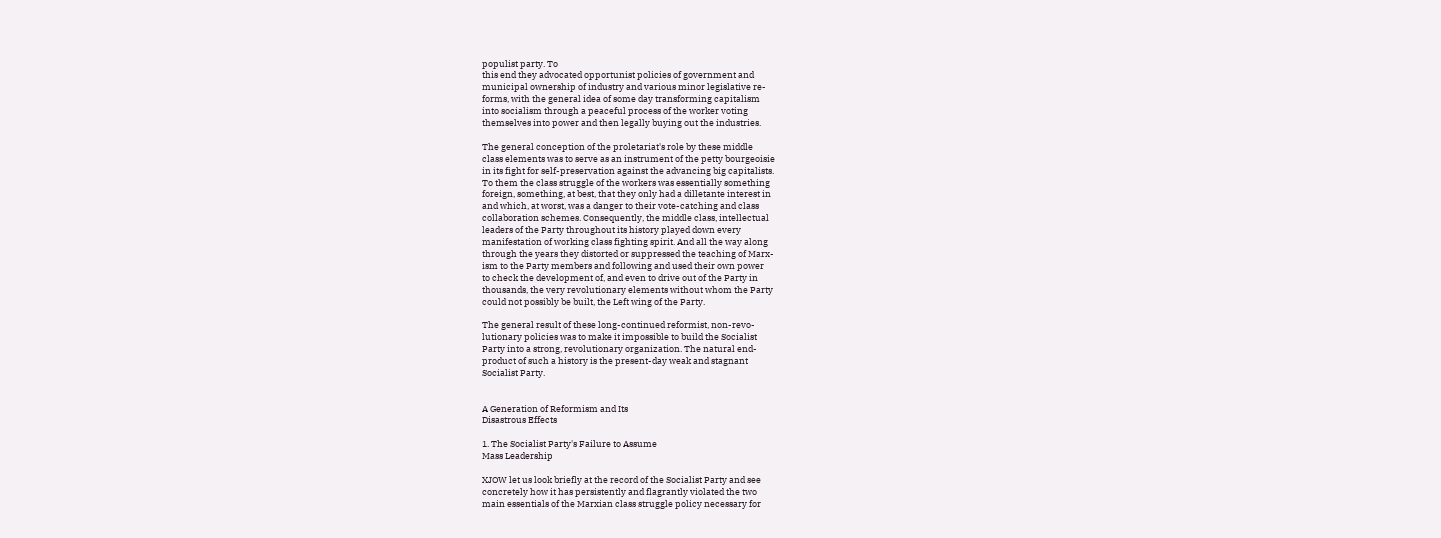populist party. To
this end they advocated opportunist policies of government and
municipal ownership of industry and various minor legislative re-
forms, with the general idea of some day transforming capitalism
into socialism through a peaceful process of the worker voting
themselves into power and then legally buying out the industries.

The general conception of the proletariat's role by these middle
class elements was to serve as an instrument of the petty bourgeoisie
in its fight for self-preservation against the advancing big capitalists.
To them the class struggle of the workers was essentially something
foreign, something, at best, that they only had a dilletante interest in
and which, at worst, was a danger to their vote-catching and class
collaboration schemes. Consequently, the middle class, intellectual
leaders of the Party throughout its history played down every
manifestation of working class fighting spirit. And all the way along
through the years they distorted or suppressed the teaching of Marx-
ism to the Party members and following and used their own power
to check the development of, and even to drive out of the Party in
thousands, the very revolutionary elements without whom the Party
could not possibly be built, the Left wing of the Party.

The general result of these long-continued reformist, non-revo-
lutionary policies was to make it impossible to build the Socialist
Party into a strong, revolutionary organization. The natural end-
product of such a history is the present-day weak and stagnant
Socialist Party.


A Generation of Reformism and Its
Disastrous Effects

1. The Socialist Party's Failure to Assume
Mass Leadership

XJOW let us look briefly at the record of the Socialist Party and see
concretely how it has persistently and flagrantly violated the two
main essentials of the Marxian class struggle policy necessary for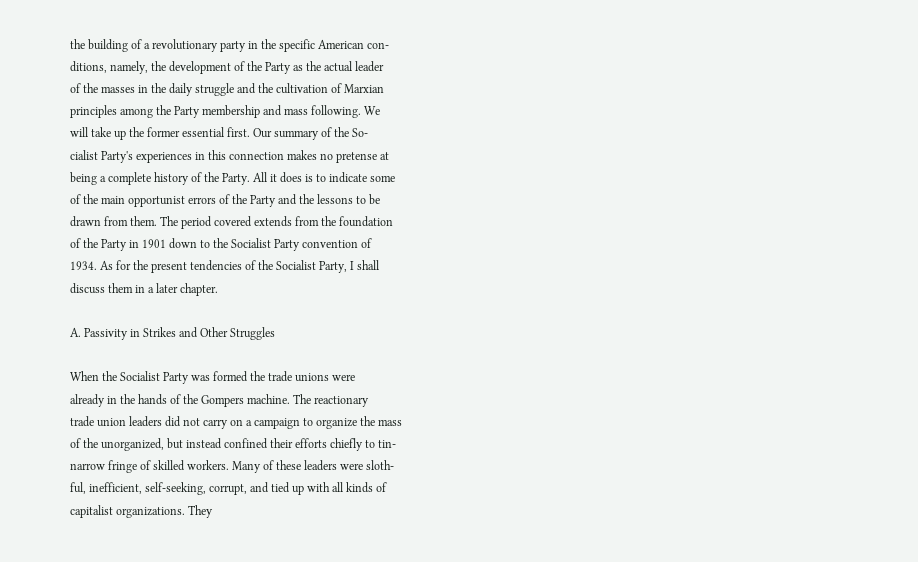the building of a revolutionary party in the specific American con-
ditions, namely, the development of the Party as the actual leader
of the masses in the daily struggle and the cultivation of Marxian
principles among the Party membership and mass following. We
will take up the former essential first. Our summary of the So-
cialist Party's experiences in this connection makes no pretense at
being a complete history of the Party. All it does is to indicate some
of the main opportunist errors of the Party and the lessons to be
drawn from them. The period covered extends from the foundation
of the Party in 1901 down to the Socialist Party convention of
1934. As for the present tendencies of the Socialist Party, I shall
discuss them in a later chapter.

A. Passivity in Strikes and Other Struggles

When the Socialist Party was formed the trade unions were
already in the hands of the Gompers machine. The reactionary
trade union leaders did not carry on a campaign to organize the mass
of the unorganized, but instead confined their efforts chiefly to tin-
narrow fringe of skilled workers. Many of these leaders were sloth-
ful, inefficient, self-seeking, corrupt, and tied up with all kinds of
capitalist organizations. They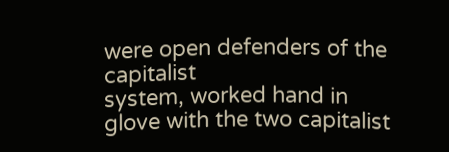were open defenders of the capitalist
system, worked hand in glove with the two capitalist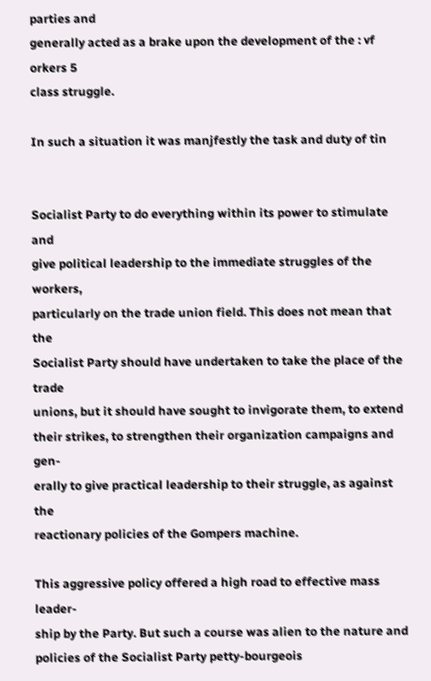parties and
generally acted as a brake upon the development of the : vf orkers 5
class struggle.

In such a situation it was manjfestly the task and duty of tin


Socialist Party to do everything within its power to stimulate and
give political leadership to the immediate struggles of the workers,
particularly on the trade union field. This does not mean that the
Socialist Party should have undertaken to take the place of the trade
unions, but it should have sought to invigorate them, to extend
their strikes, to strengthen their organization campaigns and gen-
erally to give practical leadership to their struggle, as against the
reactionary policies of the Gompers machine.

This aggressive policy offered a high road to effective mass leader-
ship by the Party. But such a course was alien to the nature and
policies of the Socialist Party petty-bourgeois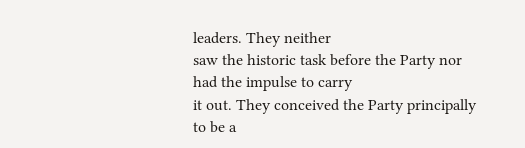leaders. They neither
saw the historic task before the Party nor had the impulse to carry
it out. They conceived the Party principally to be a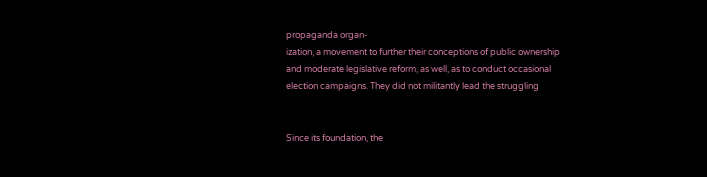propaganda organ-
ization, a movement to further their conceptions of public ownership
and moderate legislative reform, as well, as to conduct occasional
election campaigns. They did not militantly lead the struggling


Since its foundation, the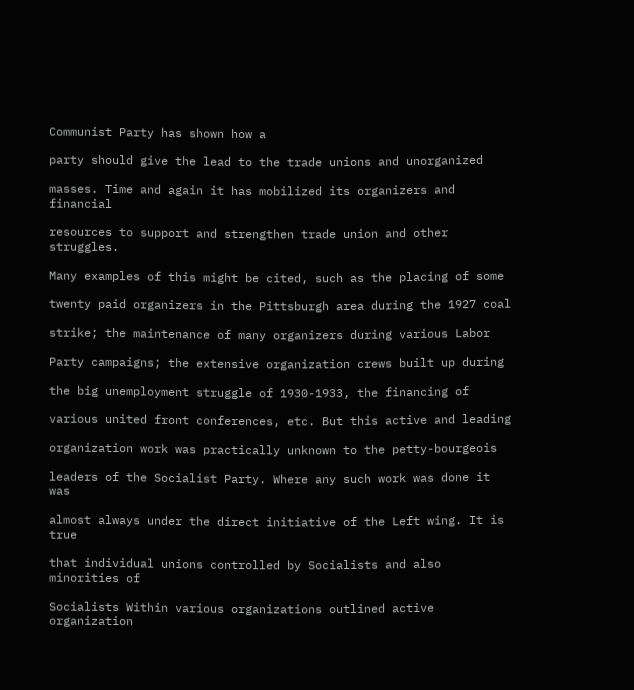Communist Party has shown how a

party should give the lead to the trade unions and unorganized

masses. Time and again it has mobilized its organizers and financial

resources to support and strengthen trade union and other struggles.

Many examples of this might be cited, such as the placing of some

twenty paid organizers in the Pittsburgh area during the 1927 coal

strike; the maintenance of many organizers during various Labor

Party campaigns; the extensive organization crews built up during

the big unemployment struggle of 1930-1933, the financing of

various united front conferences, etc. But this active and leading

organization work was practically unknown to the petty-bourgeois

leaders of the Socialist Party. Where any such work was done it was

almost always under the direct initiative of the Left wing. It is true

that individual unions controlled by Socialists and also minorities of

Socialists Within various organizations outlined active organization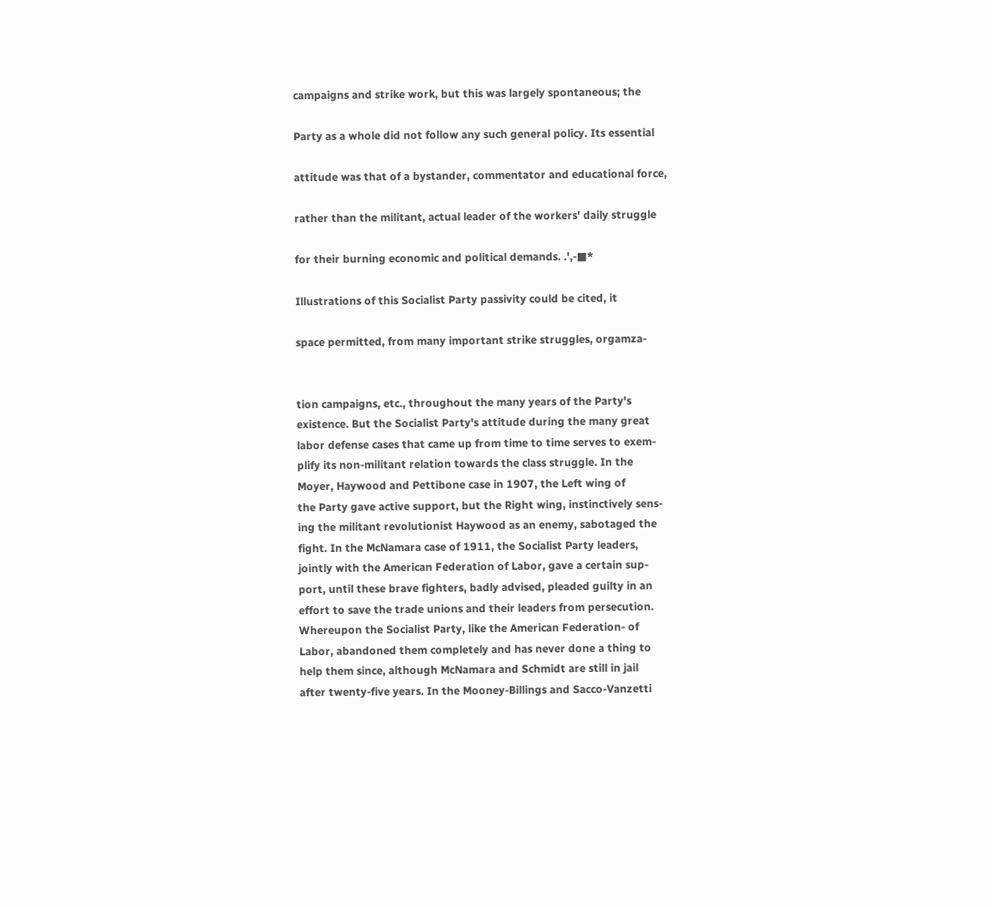campaigns and strike work, but this was largely spontaneous; the

Party as a whole did not follow any such general policy. Its essential

attitude was that of a bystander, commentator and educational force,

rather than the militant, actual leader of the workers' daily struggle

for their burning economic and political demands. .',-■*

Illustrations of this Socialist Party passivity could be cited, it

space permitted, from many important strike struggles, orgamza-


tion campaigns, etc., throughout the many years of the Party's
existence. But the Socialist Party's attitude during the many great
labor defense cases that came up from time to time serves to exem-
plify its non-militant relation towards the class struggle. In the
Moyer, Haywood and Pettibone case in 1907, the Left wing of
the Party gave active support, but the Right wing, instinctively sens-
ing the militant revolutionist Haywood as an enemy, sabotaged the
fight. In the McNamara case of 1911, the Socialist Party leaders,
jointly with the American Federation of Labor, gave a certain sup-
port, until these brave fighters, badly advised, pleaded guilty in an
effort to save the trade unions and their leaders from persecution.
Whereupon the Socialist Party, like the American Federation- of
Labor, abandoned them completely and has never done a thing to
help them since, although McNamara and Schmidt are still in jail
after twenty-five years. In the Mooney-Billings and Sacco-Vanzetti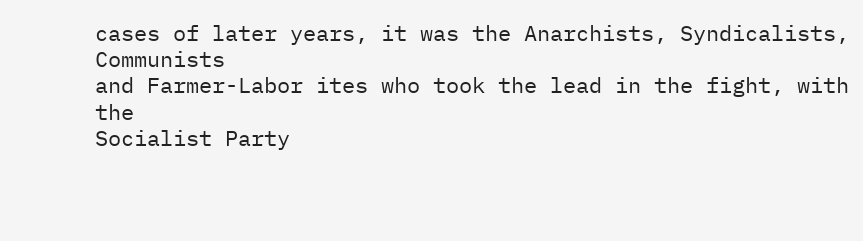cases of later years, it was the Anarchists, Syndicalists, Communists
and Farmer-Labor ites who took the lead in the fight, with the
Socialist Party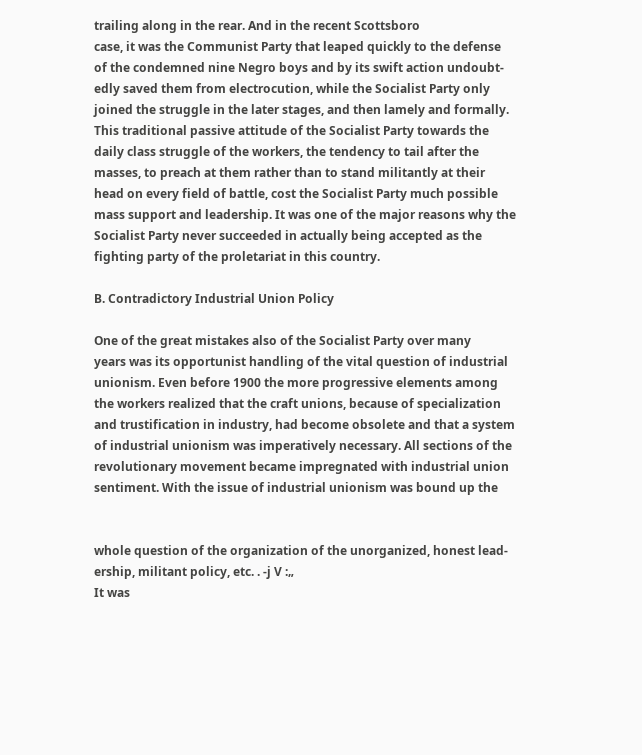trailing along in the rear. And in the recent Scottsboro
case, it was the Communist Party that leaped quickly to the defense
of the condemned nine Negro boys and by its swift action undoubt-
edly saved them from electrocution, while the Socialist Party only
joined the struggle in the later stages, and then lamely and formally.
This traditional passive attitude of the Socialist Party towards the
daily class struggle of the workers, the tendency to tail after the
masses, to preach at them rather than to stand militantly at their
head on every field of battle, cost the Socialist Party much possible
mass support and leadership. It was one of the major reasons why the
Socialist Party never succeeded in actually being accepted as the
fighting party of the proletariat in this country.

B. Contradictory Industrial Union Policy

One of the great mistakes also of the Socialist Party over many
years was its opportunist handling of the vital question of industrial
unionism. Even before 1900 the more progressive elements among
the workers realized that the craft unions, because of specialization
and trustification in industry, had become obsolete and that a system
of industrial unionism was imperatively necessary. All sections of the
revolutionary movement became impregnated with industrial union
sentiment. With the issue of industrial unionism was bound up the


whole question of the organization of the unorganized, honest lead-
ership, militant policy, etc. . -j V :„
It was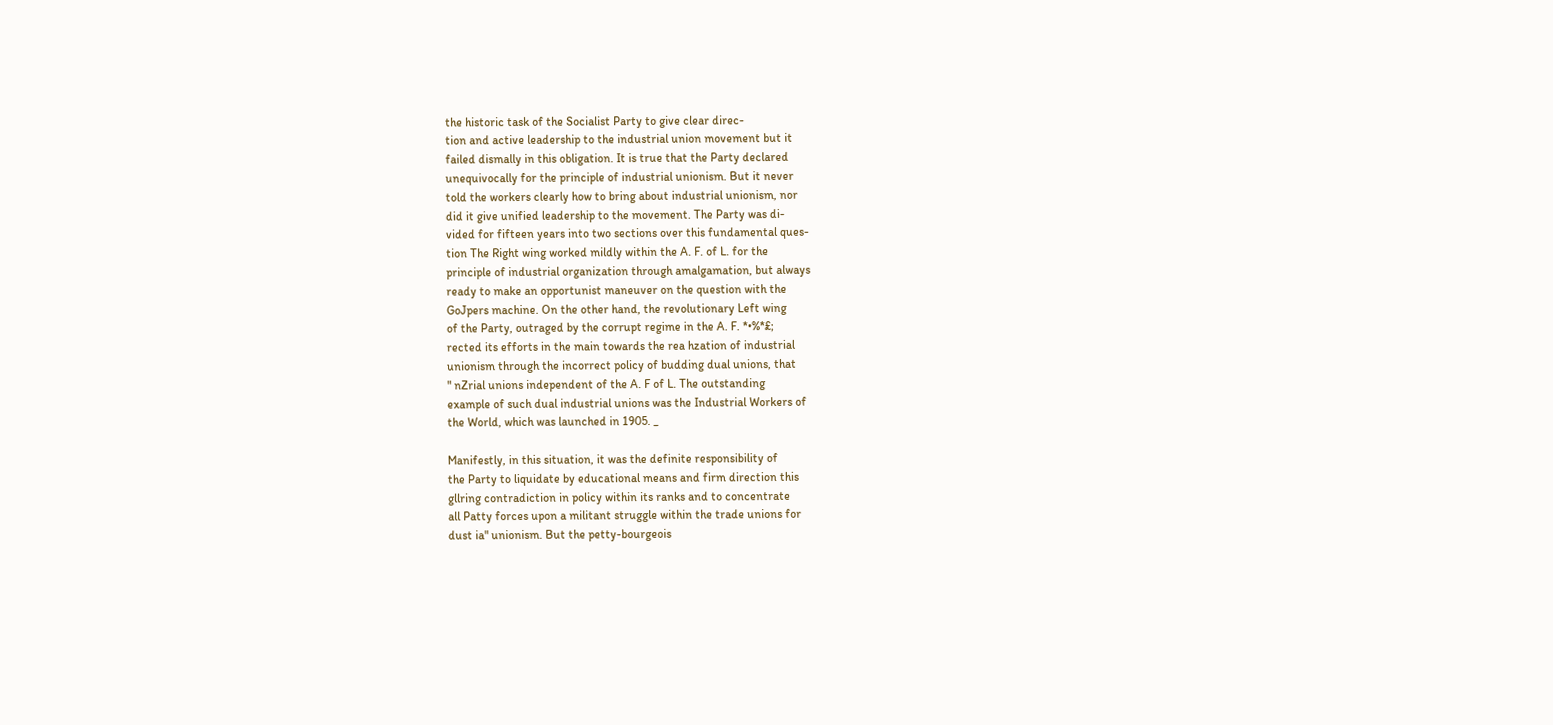the historic task of the Socialist Party to give clear direc-
tion and active leadership to the industrial union movement but it
failed dismally in this obligation. It is true that the Party declared
unequivocally for the principle of industrial unionism. But it never
told the workers clearly how to bring about industrial unionism, nor
did it give unified leadership to the movement. The Party was di-
vided for fifteen years into two sections over this fundamental ques-
tion The Right wing worked mildly within the A. F. of L. for the
principle of industrial organization through amalgamation, but always
ready to make an opportunist maneuver on the question with the
GoJpers machine. On the other hand, the revolutionary Left wing
of the Party, outraged by the corrupt regime in the A. F. *•%*£;
rected its efforts in the main towards the rea hzation of industrial
unionism through the incorrect policy of budding dual unions, that
" nZrial unions independent of the A. F of L. The outstanding
example of such dual industrial unions was the Industrial Workers of
the World, which was launched in 1905. _

Manifestly, in this situation, it was the definite responsibility of
the Party to liquidate by educational means and firm direction this
gllring contradiction in policy within its ranks and to concentrate
all Patty forces upon a militant struggle within the trade unions for
dust ia" unionism. But the petty-bourgeois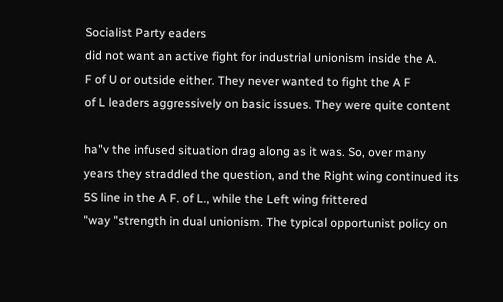Socialist Party eaders
did not want an active fight for industrial unionism inside the A.
F of U or outside either. They never wanted to fight the A F
of L leaders aggressively on basic issues. They were quite content

ha"v the infused situation drag along as it was. So, over many
years they straddled the question, and the Right wing continued its
5S line in the A F. of L., while the Left wing frittered
"way "strength in dual unionism. The typical opportunist policy on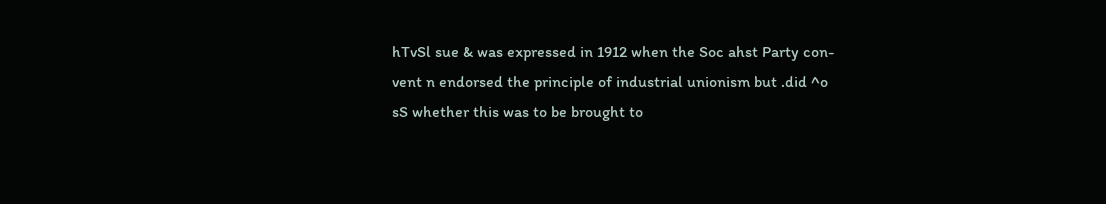hTvSl sue & was expressed in 1912 when the Soc ahst Party con-
vent n endorsed the principle of industrial unionism but .did ^o
sS whether this was to be brought to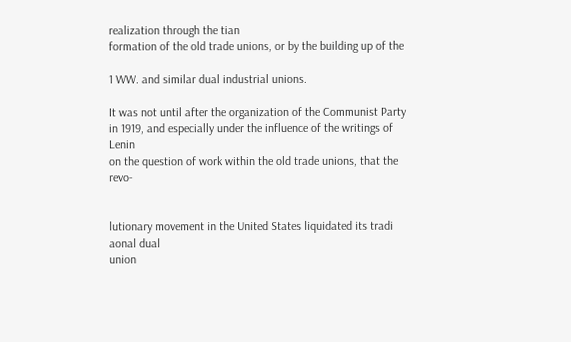realization through the tian
formation of the old trade unions, or by the building up of the

1 WW. and similar dual industrial unions.

It was not until after the organization of the Communist Party
in 1919, and especially under the influence of the writings of Lenin
on the question of work within the old trade unions, that the revo-


lutionary movement in the United States liquidated its tradi aonal dual
union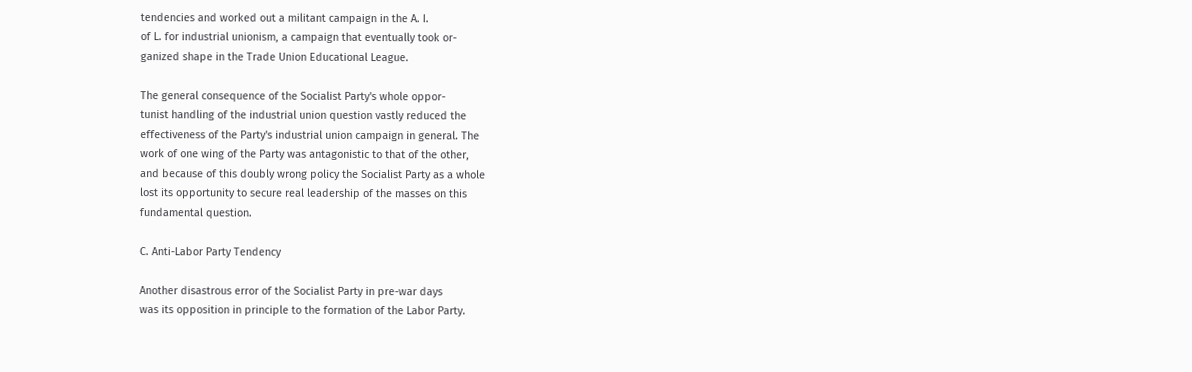tendencies and worked out a militant campaign in the A. I.
of L. for industrial unionism, a campaign that eventually took or-
ganized shape in the Trade Union Educational League.

The general consequence of the Socialist Party's whole oppor-
tunist handling of the industrial union question vastly reduced the
effectiveness of the Party's industrial union campaign in general. The
work of one wing of the Party was antagonistic to that of the other,
and because of this doubly wrong policy the Socialist Party as a whole
lost its opportunity to secure real leadership of the masses on this
fundamental question.

C. Anti-Labor Party Tendency

Another disastrous error of the Socialist Party in pre-war days
was its opposition in principle to the formation of the Labor Party.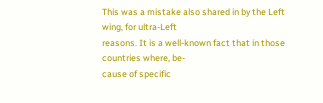This was a mistake also shared in by the Left wing, for ultra-Left
reasons. It is a well-known fact that in those countries where, be-
cause of specific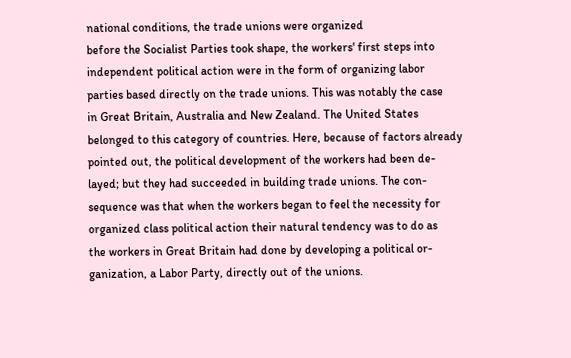national conditions, the trade unions were organized
before the Socialist Parties took shape, the workers' first steps into
independent political action were in the form of organizing labor
parties based directly on the trade unions. This was notably the case
in Great Britain, Australia and New Zealand. The United States
belonged to this category of countries. Here, because of factors already
pointed out, the political development of the workers had been de-
layed; but they had succeeded in building trade unions. The con-
sequence was that when the workers began to feel the necessity for
organized class political action their natural tendency was to do as
the workers in Great Britain had done by developing a political or-
ganization, a Labor Party, directly out of the unions.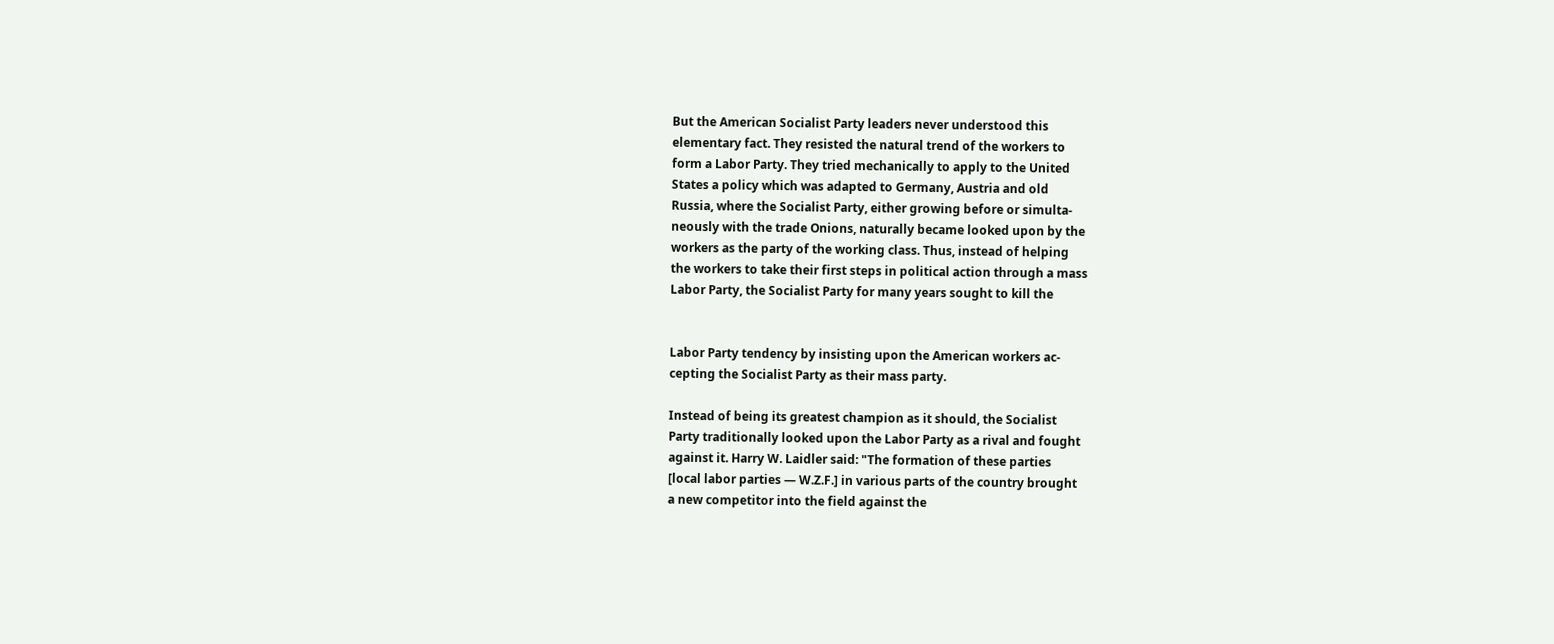But the American Socialist Party leaders never understood this
elementary fact. They resisted the natural trend of the workers to
form a Labor Party. They tried mechanically to apply to the United
States a policy which was adapted to Germany, Austria and old
Russia, where the Socialist Party, either growing before or simulta-
neously with the trade Onions, naturally became looked upon by the
workers as the party of the working class. Thus, instead of helping
the workers to take their first steps in political action through a mass
Labor Party, the Socialist Party for many years sought to kill the


Labor Party tendency by insisting upon the American workers ac-
cepting the Socialist Party as their mass party.

Instead of being its greatest champion as it should, the Socialist
Party traditionally looked upon the Labor Party as a rival and fought
against it. Harry W. Laidler said: "The formation of these parties
[local labor parties — W.Z.F.] in various parts of the country brought
a new competitor into the field against the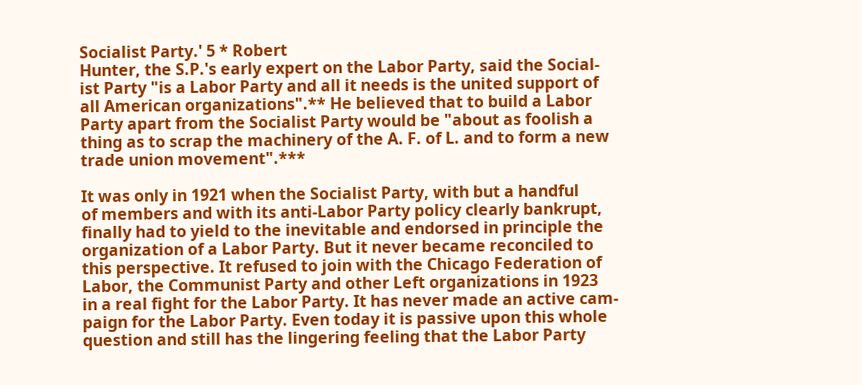Socialist Party.' 5 * Robert
Hunter, the S.P.'s early expert on the Labor Party, said the Social-
ist Party "is a Labor Party and all it needs is the united support of
all American organizations".** He believed that to build a Labor
Party apart from the Socialist Party would be "about as foolish a
thing as to scrap the machinery of the A. F. of L. and to form a new
trade union movement".***

It was only in 1921 when the Socialist Party, with but a handful
of members and with its anti-Labor Party policy clearly bankrupt,
finally had to yield to the inevitable and endorsed in principle the
organization of a Labor Party. But it never became reconciled to
this perspective. It refused to join with the Chicago Federation of
Labor, the Communist Party and other Left organizations in 1923
in a real fight for the Labor Party. It has never made an active cam-
paign for the Labor Party. Even today it is passive upon this whole
question and still has the lingering feeling that the Labor Party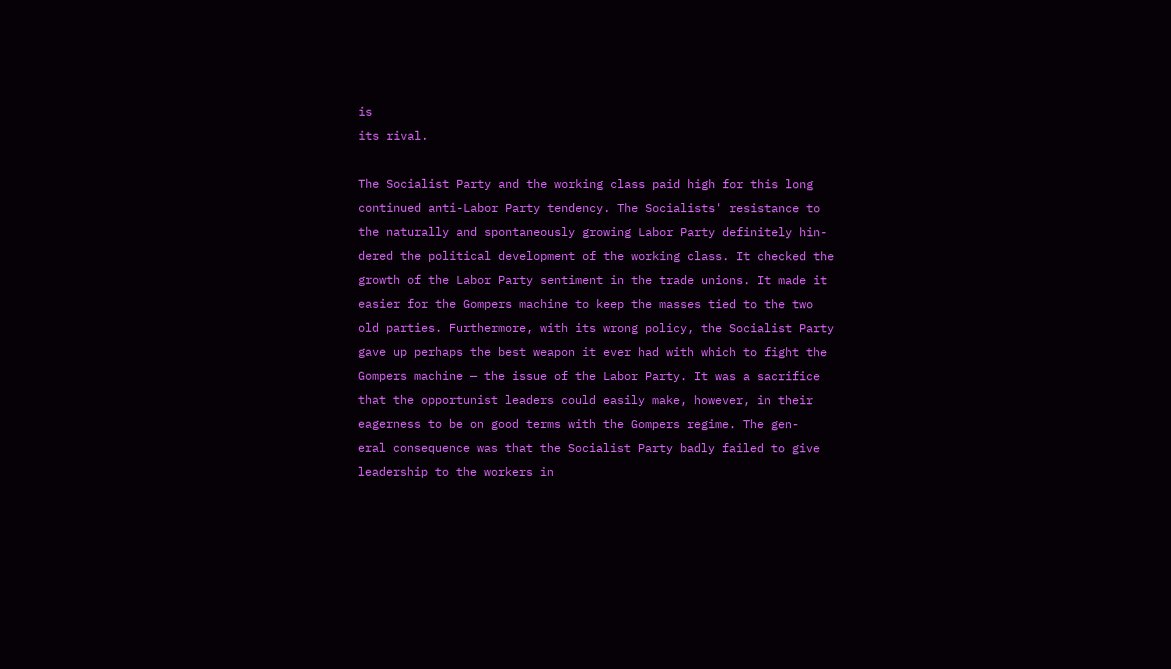is
its rival.

The Socialist Party and the working class paid high for this long
continued anti-Labor Party tendency. The Socialists' resistance to
the naturally and spontaneously growing Labor Party definitely hin-
dered the political development of the working class. It checked the
growth of the Labor Party sentiment in the trade unions. It made it
easier for the Gompers machine to keep the masses tied to the two
old parties. Furthermore, with its wrong policy, the Socialist Party
gave up perhaps the best weapon it ever had with which to fight the
Gompers machine — the issue of the Labor Party. It was a sacrifice
that the opportunist leaders could easily make, however, in their
eagerness to be on good terms with the Gompers regime. The gen-
eral consequence was that the Socialist Party badly failed to give
leadership to the workers in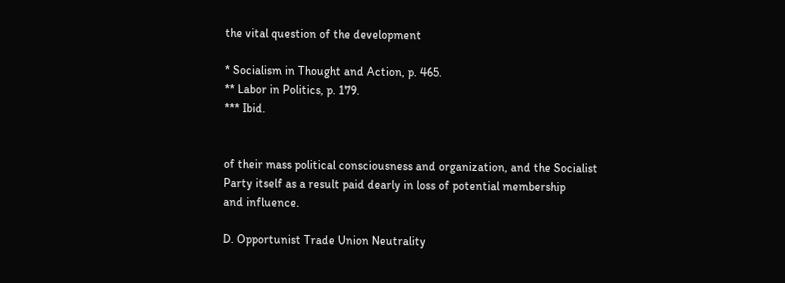the vital question of the development

* Socialism in Thought and Action, p. 465.
** Labor in Politics, p. 179.
*** Ibid.


of their mass political consciousness and organization, and the Socialist
Party itself as a result paid dearly in loss of potential membership
and influence.

D. Opportunist Trade Union Neutrality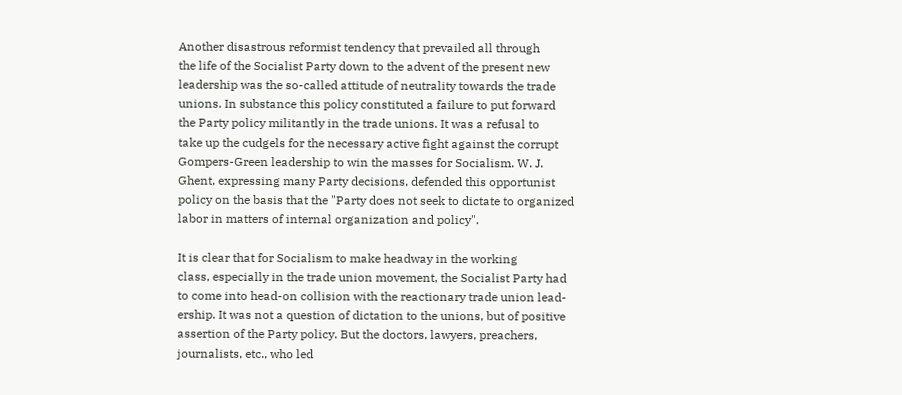Another disastrous reformist tendency that prevailed all through
the life of the Socialist Party down to the advent of the present new
leadership was the so-called attitude of neutrality towards the trade
unions. In substance this policy constituted a failure to put forward
the Party policy militantly in the trade unions. It was a refusal to
take up the cudgels for the necessary active fight against the corrupt
Gompers-Green leadership to win the masses for Socialism. W. J.
Ghent, expressing many Party decisions, defended this opportunist
policy on the basis that the "Party does not seek to dictate to organized
labor in matters of internal organization and policy".

It is clear that for Socialism to make headway in the working
class, especially in the trade union movement, the Socialist Party had
to come into head-on collision with the reactionary trade union lead-
ership. It was not a question of dictation to the unions, but of positive
assertion of the Party policy. But the doctors, lawyers, preachers,
journalists, etc., who led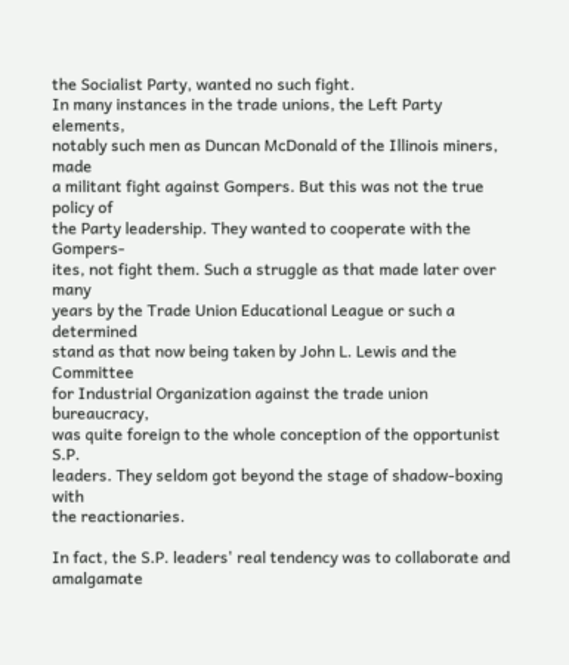the Socialist Party, wanted no such fight.
In many instances in the trade unions, the Left Party elements,
notably such men as Duncan McDonald of the Illinois miners, made
a militant fight against Gompers. But this was not the true policy of
the Party leadership. They wanted to cooperate with the Gompers-
ites, not fight them. Such a struggle as that made later over many
years by the Trade Union Educational League or such a determined
stand as that now being taken by John L. Lewis and the Committee
for Industrial Organization against the trade union bureaucracy,
was quite foreign to the whole conception of the opportunist S.P.
leaders. They seldom got beyond the stage of shadow-boxing with
the reactionaries.

In fact, the S.P. leaders' real tendency was to collaborate and
amalgamate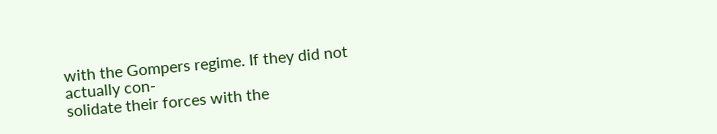with the Gompers regime. If they did not actually con-
solidate their forces with the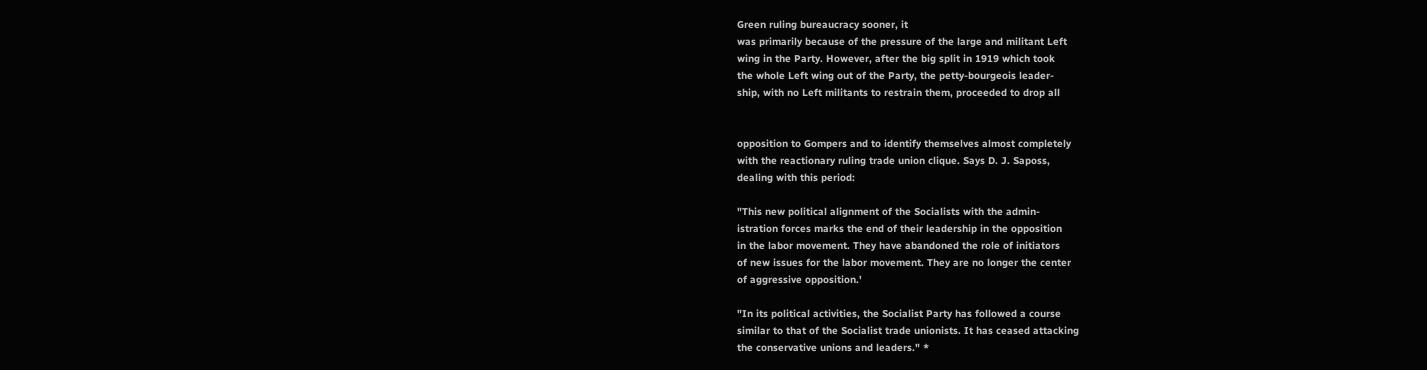Green ruling bureaucracy sooner, it
was primarily because of the pressure of the large and militant Left
wing in the Party. However, after the big split in 1919 which took
the whole Left wing out of the Party, the petty-bourgeois leader-
ship, with no Left militants to restrain them, proceeded to drop all


opposition to Gompers and to identify themselves almost completely
with the reactionary ruling trade union clique. Says D. J. Saposs,
dealing with this period:

"This new political alignment of the Socialists with the admin-
istration forces marks the end of their leadership in the opposition
in the labor movement. They have abandoned the role of initiators
of new issues for the labor movement. They are no longer the center
of aggressive opposition.'

"In its political activities, the Socialist Party has followed a course
similar to that of the Socialist trade unionists. It has ceased attacking
the conservative unions and leaders." *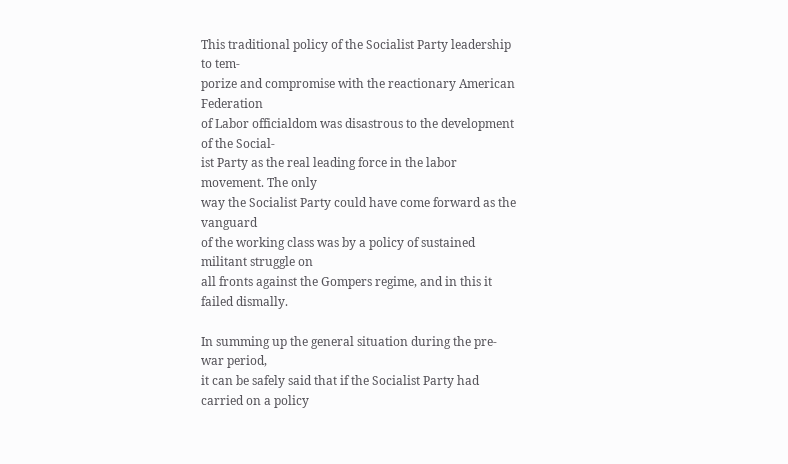This traditional policy of the Socialist Party leadership to tem-
porize and compromise with the reactionary American Federation
of Labor officialdom was disastrous to the development of the Social-
ist Party as the real leading force in the labor movement. The only
way the Socialist Party could have come forward as the vanguard
of the working class was by a policy of sustained militant struggle on
all fronts against the Gompers regime, and in this it failed dismally.

In summing up the general situation during the pre-war period,
it can be safely said that if the Socialist Party had carried on a policy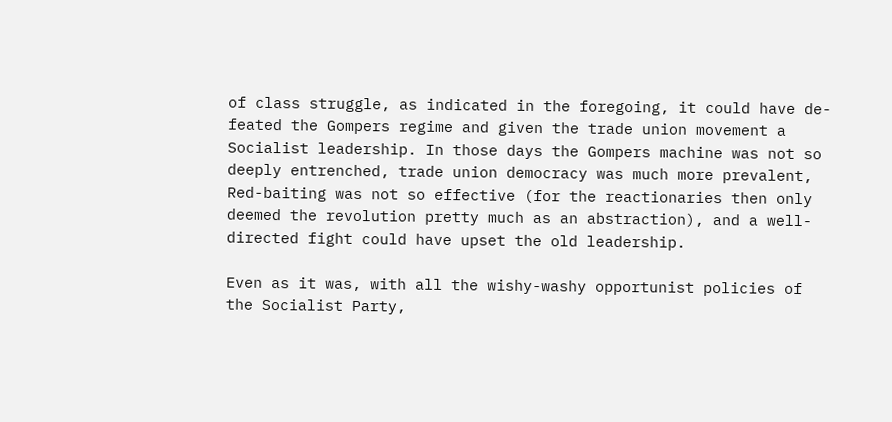of class struggle, as indicated in the foregoing, it could have de-
feated the Gompers regime and given the trade union movement a
Socialist leadership. In those days the Gompers machine was not so
deeply entrenched, trade union democracy was much more prevalent,
Red-baiting was not so effective (for the reactionaries then only
deemed the revolution pretty much as an abstraction), and a well-
directed fight could have upset the old leadership.

Even as it was, with all the wishy-washy opportunist policies of
the Socialist Party,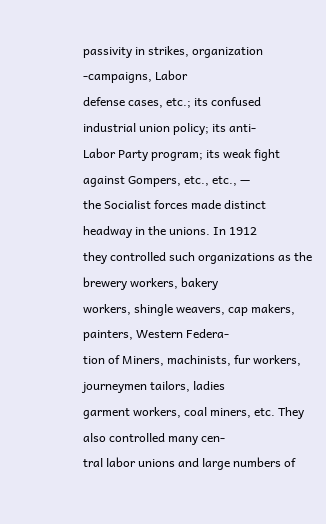passivity in strikes, organization -campaigns, Labor
defense cases, etc.; its confused industrial union policy; its anti-
Labor Party program; its weak fight against Gompers, etc., etc., —
the Socialist forces made distinct headway in the unions. In 1912
they controlled such organizations as the brewery workers, bakery
workers, shingle weavers, cap makers, painters, Western Federa-
tion of Miners, machinists, fur workers, journeymen tailors, ladies
garment workers, coal miners, etc. They also controlled many cen-
tral labor unions and large numbers of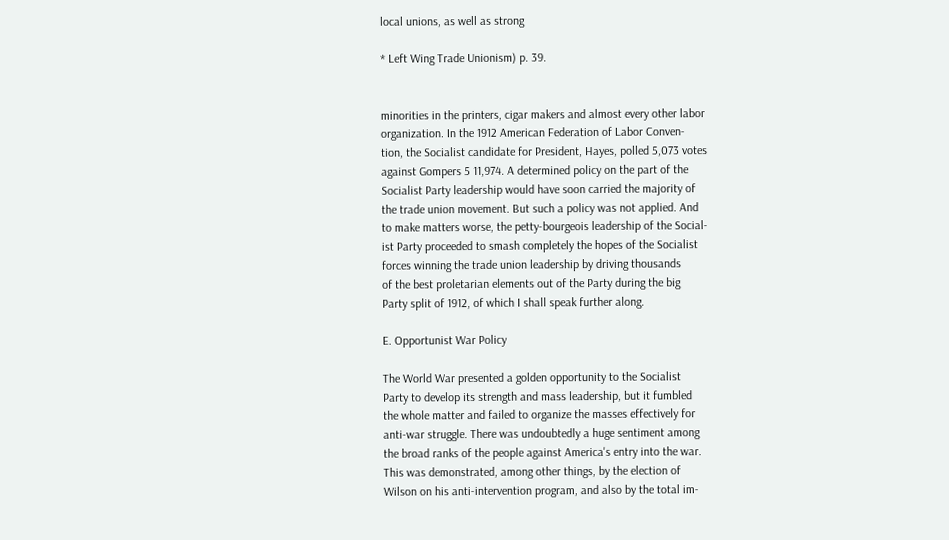local unions, as well as strong

* Left Wing Trade Unionism) p. 39.


minorities in the printers, cigar makers and almost every other labor
organization. In the 1912 American Federation of Labor Conven-
tion, the Socialist candidate for President, Hayes, polled 5,073 votes
against Gompers 5 11,974. A determined policy on the part of the
Socialist Party leadership would have soon carried the majority of
the trade union movement. But such a policy was not applied. And
to make matters worse, the petty-bourgeois leadership of the Social-
ist Party proceeded to smash completely the hopes of the Socialist
forces winning the trade union leadership by driving thousands
of the best proletarian elements out of the Party during the big
Party split of 1912, of which I shall speak further along.

E. Opportunist War Policy

The World War presented a golden opportunity to the Socialist
Party to develop its strength and mass leadership, but it fumbled
the whole matter and failed to organize the masses effectively for
anti-war struggle. There was undoubtedly a huge sentiment among
the broad ranks of the people against America's entry into the war.
This was demonstrated, among other things, by the election of
Wilson on his anti-intervention program, and also by the total im-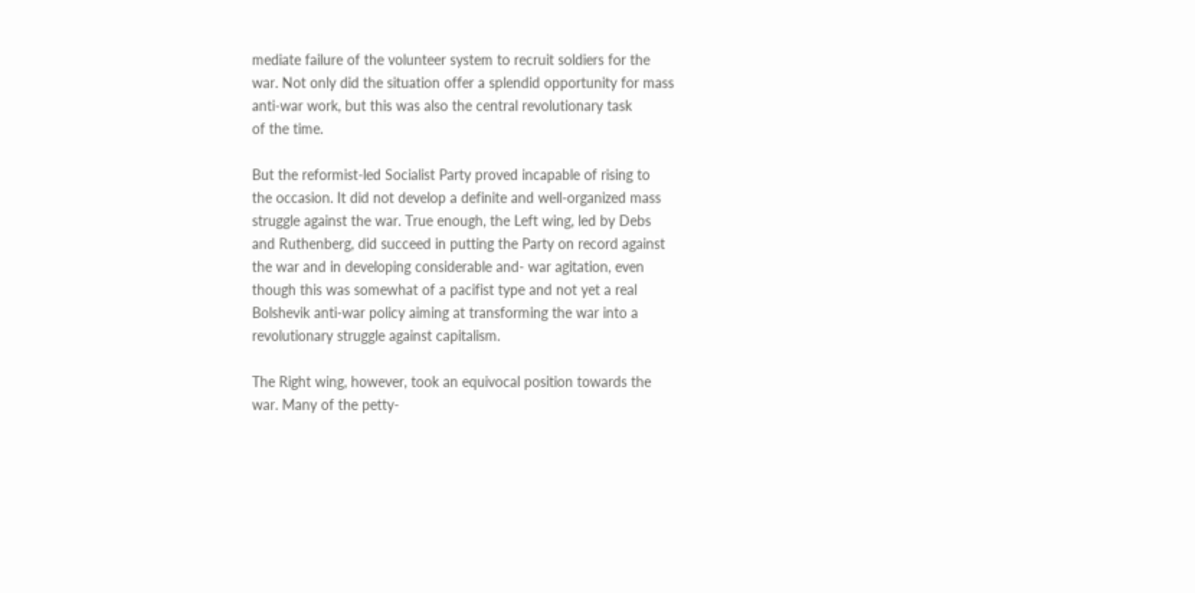mediate failure of the volunteer system to recruit soldiers for the
war. Not only did the situation offer a splendid opportunity for mass
anti-war work, but this was also the central revolutionary task
of the time.

But the reformist-led Socialist Party proved incapable of rising to
the occasion. It did not develop a definite and well-organized mass
struggle against the war. True enough, the Left wing, led by Debs
and Ruthenberg, did succeed in putting the Party on record against
the war and in developing considerable and- war agitation, even
though this was somewhat of a pacifist type and not yet a real
Bolshevik anti-war policy aiming at transforming the war into a
revolutionary struggle against capitalism.

The Right wing, however, took an equivocal position towards the
war. Many of the petty-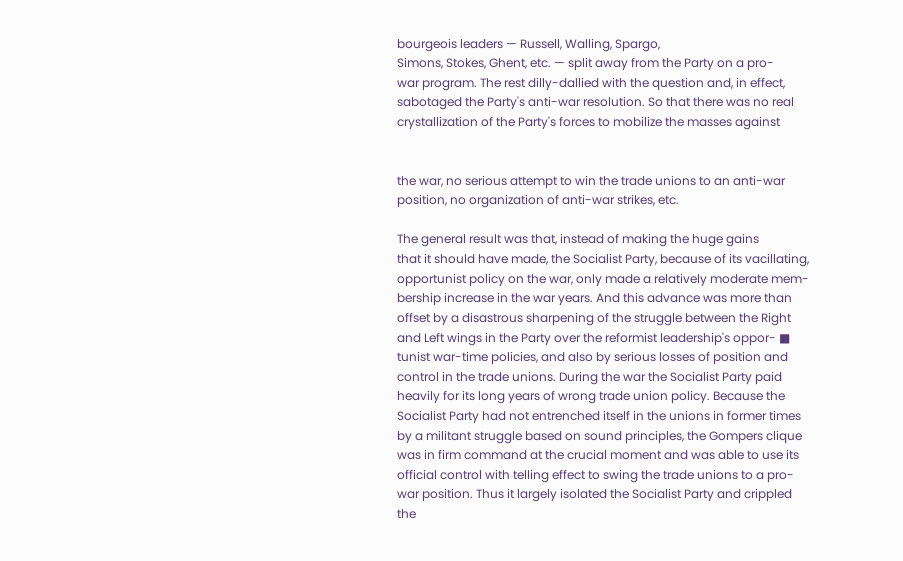bourgeois leaders — Russell, Walling, Spargo,
Simons, Stokes, Ghent, etc. — split away from the Party on a pro-
war program. The rest dilly-dallied with the question and, in effect,
sabotaged the Party's anti-war resolution. So that there was no real
crystallization of the Party's forces to mobilize the masses against


the war, no serious attempt to win the trade unions to an anti-war
position, no organization of anti-war strikes, etc.

The general result was that, instead of making the huge gains
that it should have made, the Socialist Party, because of its vacillating,
opportunist policy on the war, only made a relatively moderate mem-
bership increase in the war years. And this advance was more than
offset by a disastrous sharpening of the struggle between the Right
and Left wings in the Party over the reformist leadership's oppor- ■
tunist war-time policies, and also by serious losses of position and
control in the trade unions. During the war the Socialist Party paid
heavily for its long years of wrong trade union policy. Because the
Socialist Party had not entrenched itself in the unions in former times
by a militant struggle based on sound principles, the Gompers clique
was in firm command at the crucial moment and was able to use its
official control with telling effect to swing the trade unions to a pro-
war position. Thus it largely isolated the Socialist Party and crippled
the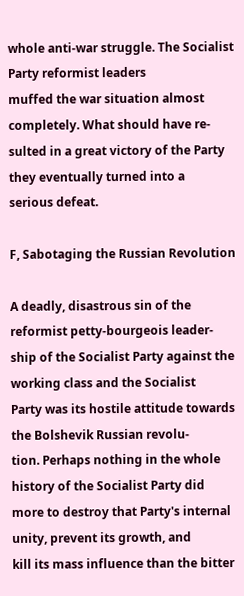whole anti-war struggle. The Socialist Party reformist leaders
muffed the war situation almost completely. What should have re-
sulted in a great victory of the Party they eventually turned into a
serious defeat.

F, Sabotaging the Russian Revolution

A deadly, disastrous sin of the reformist petty-bourgeois leader-
ship of the Socialist Party against the working class and the Socialist
Party was its hostile attitude towards the Bolshevik Russian revolu-
tion. Perhaps nothing in the whole history of the Socialist Party did
more to destroy that Party's internal unity, prevent its growth, and
kill its mass influence than the bitter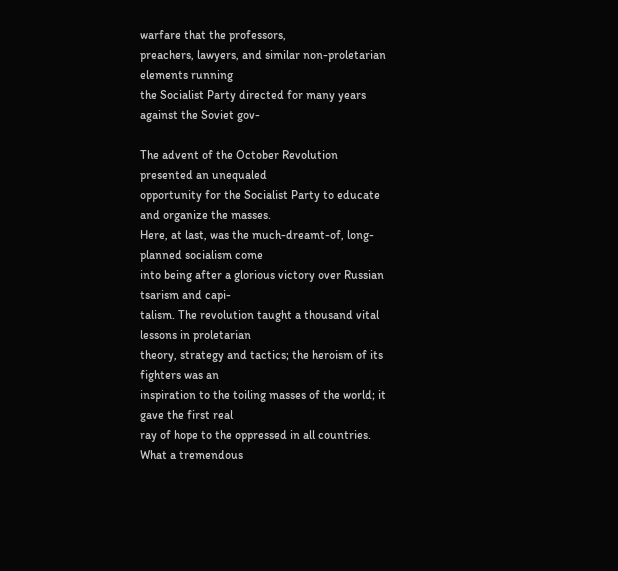warfare that the professors,
preachers, lawyers, and similar non-proletarian elements running
the Socialist Party directed for many years against the Soviet gov-

The advent of the October Revolution presented an unequaled
opportunity for the Socialist Party to educate and organize the masses.
Here, at last, was the much-dreamt-of, long-planned socialism come
into being after a glorious victory over Russian tsarism and capi-
talism. The revolution taught a thousand vital lessons in proletarian
theory, strategy and tactics; the heroism of its fighters was an
inspiration to the toiling masses of the world; it gave the first real
ray of hope to the oppressed in all countries. What a tremendous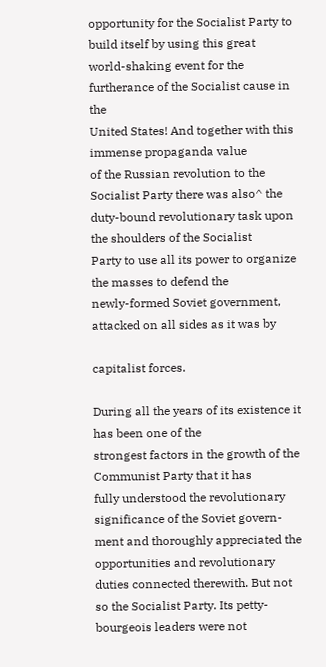opportunity for the Socialist Party to build itself by using this great
world-shaking event for the furtherance of the Socialist cause in the
United States! And together with this immense propaganda value
of the Russian revolution to the Socialist Party there was also^ the
duty-bound revolutionary task upon the shoulders of the Socialist
Party to use all its power to organize the masses to defend the
newly-formed Soviet government, attacked on all sides as it was by

capitalist forces.

During all the years of its existence it has been one of the
strongest factors in the growth of the Communist Party that it has
fully understood the revolutionary significance of the Soviet govern-
ment and thoroughly appreciated the opportunities and revolutionary
duties connected therewith. But not so the Socialist Party. Its petty-
bourgeois leaders were not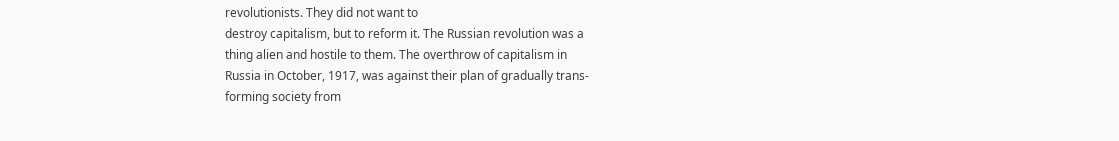revolutionists. They did not want to
destroy capitalism, but to reform it. The Russian revolution was a
thing alien and hostile to them. The overthrow of capitalism in
Russia in October, 1917, was against their plan of gradually trans-
forming society from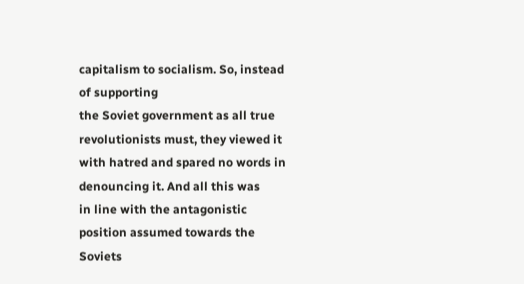capitalism to socialism. So, instead of supporting
the Soviet government as all true revolutionists must, they viewed it
with hatred and spared no words in denouncing it. And all this was
in line with the antagonistic position assumed towards the Soviets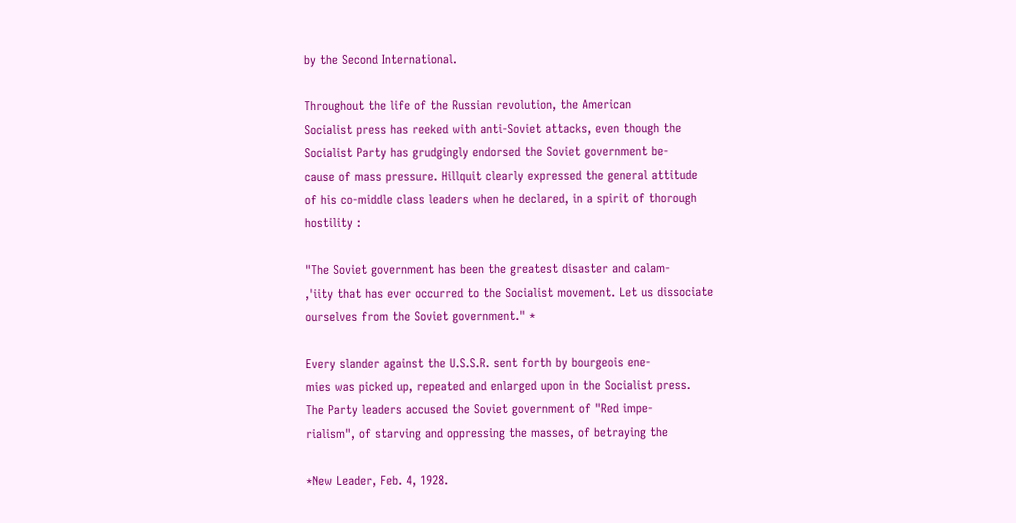by the Second International.

Throughout the life of the Russian revolution, the American
Socialist press has reeked with anti-Soviet attacks, even though the
Socialist Party has grudgingly endorsed the Soviet government be-
cause of mass pressure. Hillquit clearly expressed the general attitude
of his co-middle class leaders when he declared, in a spirit of thorough
hostility :

"The Soviet government has been the greatest disaster and calam-
,'iity that has ever occurred to the Socialist movement. Let us dissociate
ourselves from the Soviet government." *

Every slander against the U.S.S.R. sent forth by bourgeois ene-
mies was picked up, repeated and enlarged upon in the Socialist press.
The Party leaders accused the Soviet government of "Red impe-
rialism", of starving and oppressing the masses, of betraying the

*New Leader, Feb. 4, 1928.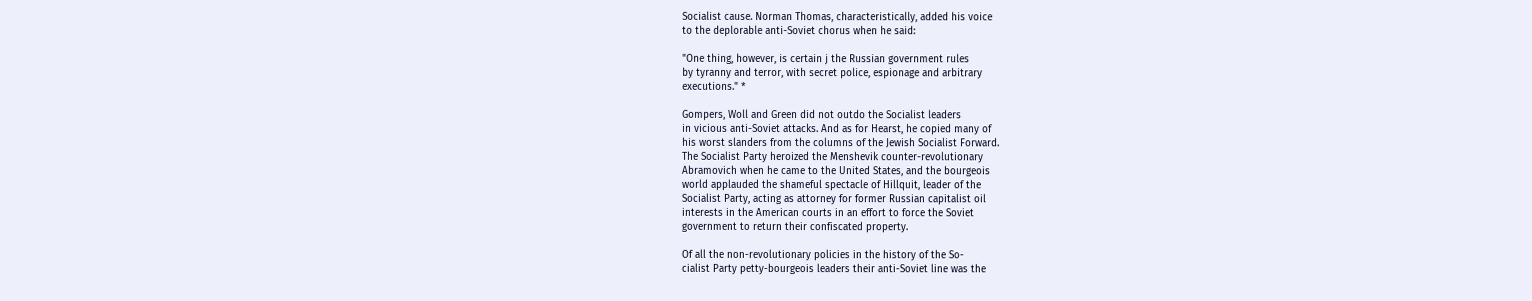Socialist cause. Norman Thomas, characteristically, added his voice
to the deplorable anti-Soviet chorus when he said:

"One thing, however, is certain j the Russian government rules
by tyranny and terror, with secret police, espionage and arbitrary
executions." *

Gompers, Woll and Green did not outdo the Socialist leaders
in vicious anti-Soviet attacks. And as for Hearst, he copied many of
his worst slanders from the columns of the Jewish Socialist Forward.
The Socialist Party heroized the Menshevik counter-revolutionary
Abramovich when he came to the United States, and the bourgeois
world applauded the shameful spectacle of Hillquit, leader of the
Socialist Party, acting as attorney for former Russian capitalist oil
interests in the American courts in an effort to force the Soviet
government to return their confiscated property.

Of all the non-revolutionary policies in the history of the So-
cialist Party petty-bourgeois leaders their anti-Soviet line was the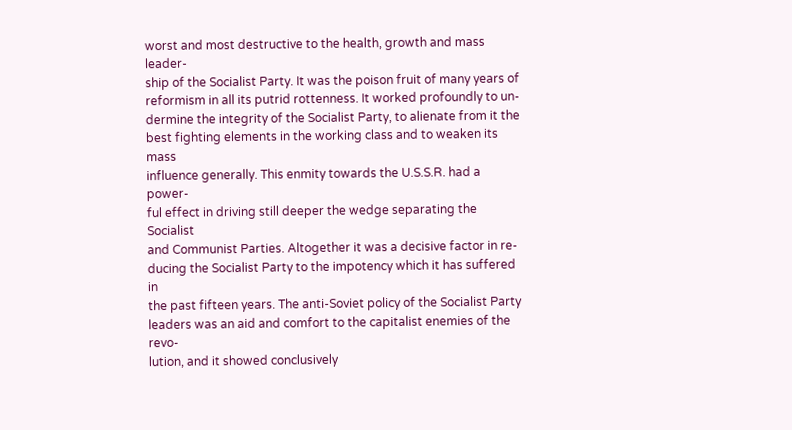worst and most destructive to the health, growth and mass leader-
ship of the Socialist Party. It was the poison fruit of many years of
reformism in all its putrid rottenness. It worked profoundly to un-
dermine the integrity of the Socialist Party, to alienate from it the
best fighting elements in the working class and to weaken its mass
influence generally. This enmity towards the U.S.S.R. had a power-
ful effect in driving still deeper the wedge separating the Socialist
and Communist Parties. Altogether it was a decisive factor in re-
ducing the Socialist Party to the impotency which it has suffered in
the past fifteen years. The anti-Soviet policy of the Socialist Party
leaders was an aid and comfort to the capitalist enemies of the revo-
lution, and it showed conclusively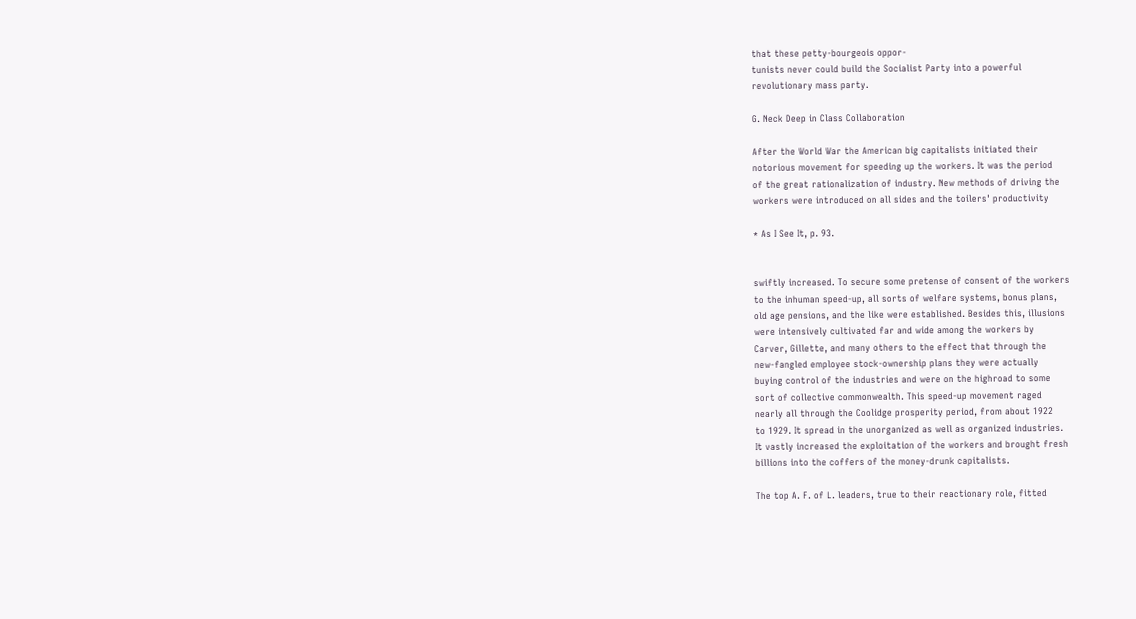that these petty-bourgeois oppor-
tunists never could build the Socialist Party into a powerful
revolutionary mass party.

G. Neck Deep in Class Collaboration

After the World War the American big capitalists initiated their
notorious movement for speeding up the workers. It was the period
of the great rationalization of industry. New methods of driving the
workers were introduced on all sides and the toilers' productivity

* As I See It, p. 93.


swiftly increased. To secure some pretense of consent of the workers
to the inhuman speed-up, all sorts of welfare systems, bonus plans,
old age pensions, and the like were established. Besides this, illusions
were intensively cultivated far and wide among the workers by
Carver, Gillette, and many others to the effect that through the
new-fangled employee stock-ownership plans they were actually
buying control of the industries and were on the highroad to some
sort of collective commonwealth. This speed-up movement raged
nearly all through the Coolidge prosperity period, from about 1922
to 1929. It spread in the unorganized as well as organized industries.
It vastly increased the exploitation of the workers and brought fresh
billions into the coffers of the money-drunk capitalists.

The top A. F. of L. leaders, true to their reactionary role, fitted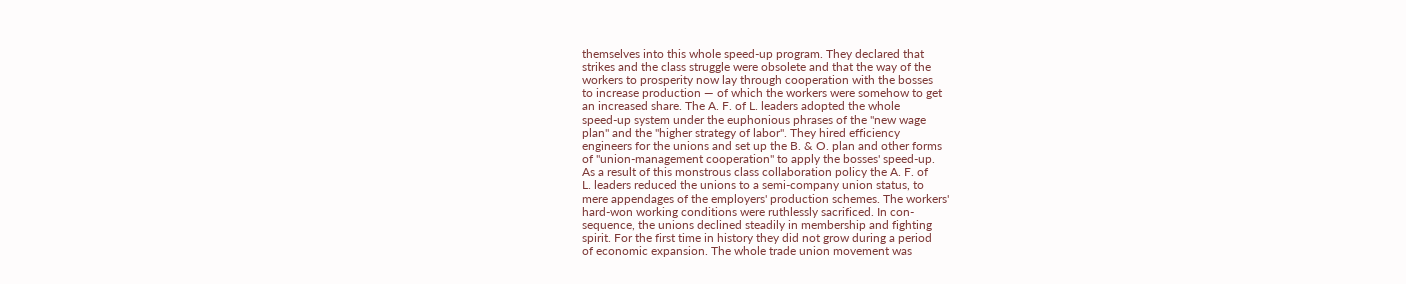themselves into this whole speed-up program. They declared that
strikes and the class struggle were obsolete and that the way of the
workers to prosperity now lay through cooperation with the bosses
to increase production — of which the workers were somehow to get
an increased share. The A. F. of L. leaders adopted the whole
speed-up system under the euphonious phrases of the "new wage
plan" and the "higher strategy of labor". They hired efficiency
engineers for the unions and set up the B. & O. plan and other forms
of "union-management cooperation" to apply the bosses' speed-up.
As a result of this monstrous class collaboration policy the A. F. of
L. leaders reduced the unions to a semi-company union status, to
mere appendages of the employers' production schemes. The workers'
hard-won working conditions were ruthlessly sacrificed. In con-
sequence, the unions declined steadily in membership and fighting
spirit. For the first time in history they did not grow during a period
of economic expansion. The whole trade union movement was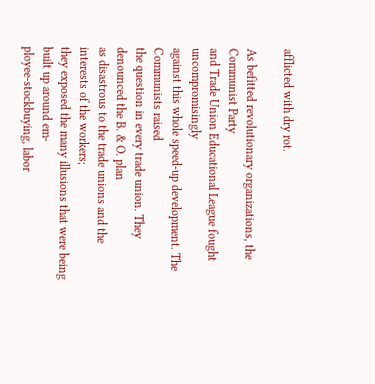afflicted with dry rot.

As befitted revolutionary organizations, the Communist Party
and Trade Union Educational League fought uncompromisingly
against this whole speed-up development. The Communists raised
the question in every trade union. They denounced the B. & O. plan
as disastrous to the trade unions and the interests of the workers;
they exposed the many illusions that were being built up around em-
ployee-stockbuying, labor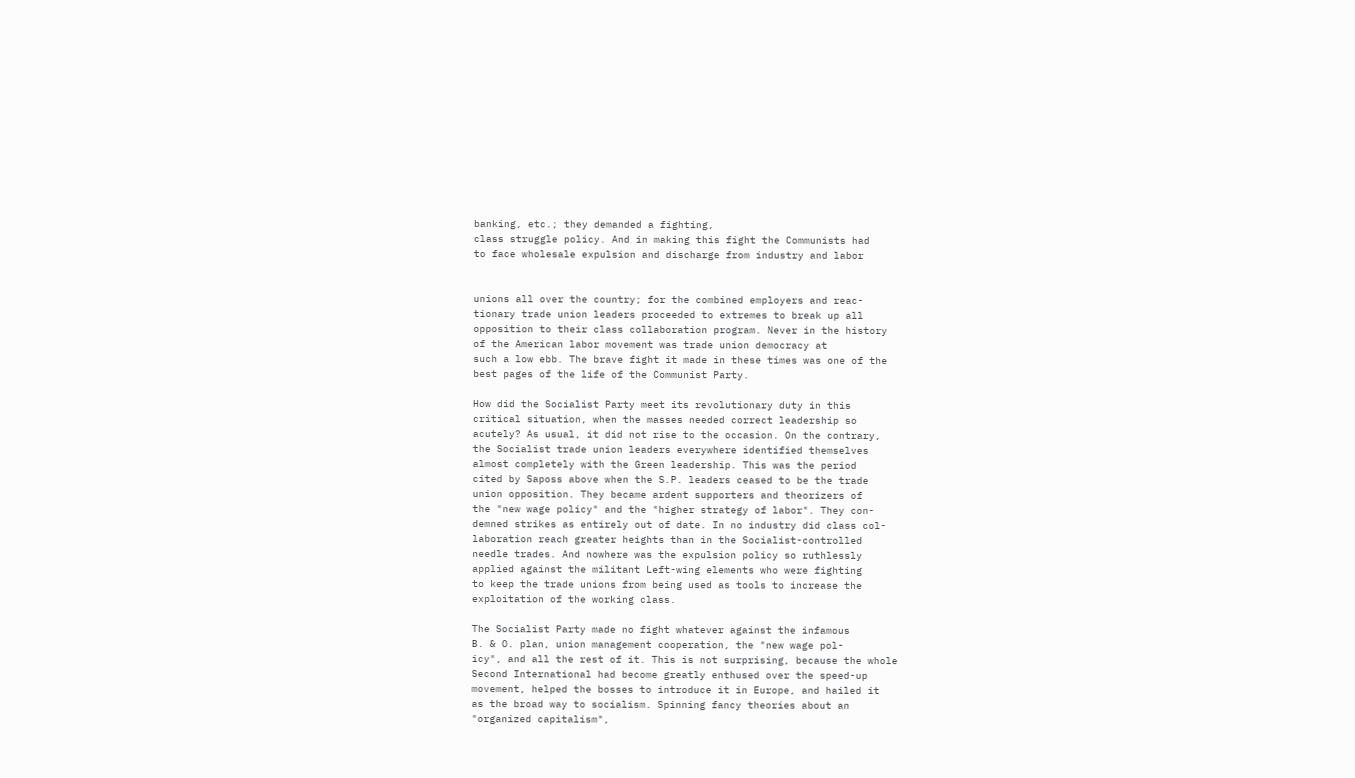banking, etc.; they demanded a fighting,
class struggle policy. And in making this fight the Communists had
to face wholesale expulsion and discharge from industry and labor


unions all over the country; for the combined employers and reac-
tionary trade union leaders proceeded to extremes to break up all
opposition to their class collaboration program. Never in the history
of the American labor movement was trade union democracy at
such a low ebb. The brave fight it made in these times was one of the
best pages of the life of the Communist Party.

How did the Socialist Party meet its revolutionary duty in this
critical situation, when the masses needed correct leadership so
acutely? As usual, it did not rise to the occasion. On the contrary,
the Socialist trade union leaders everywhere identified themselves
almost completely with the Green leadership. This was the period
cited by Saposs above when the S.P. leaders ceased to be the trade
union opposition. They became ardent supporters and theorizers of
the "new wage policy" and the "higher strategy of labor". They con-
demned strikes as entirely out of date. In no industry did class col-
laboration reach greater heights than in the Socialist-controlled
needle trades. And nowhere was the expulsion policy so ruthlessly
applied against the militant Left-wing elements who were fighting
to keep the trade unions from being used as tools to increase the
exploitation of the working class.

The Socialist Party made no fight whatever against the infamous
B. & O. plan, union management cooperation, the "new wage pol-
icy", and all the rest of it. This is not surprising, because the whole
Second International had become greatly enthused over the speed-up
movement, helped the bosses to introduce it in Europe, and hailed it
as the broad way to socialism. Spinning fancy theories about an
"organized capitalism",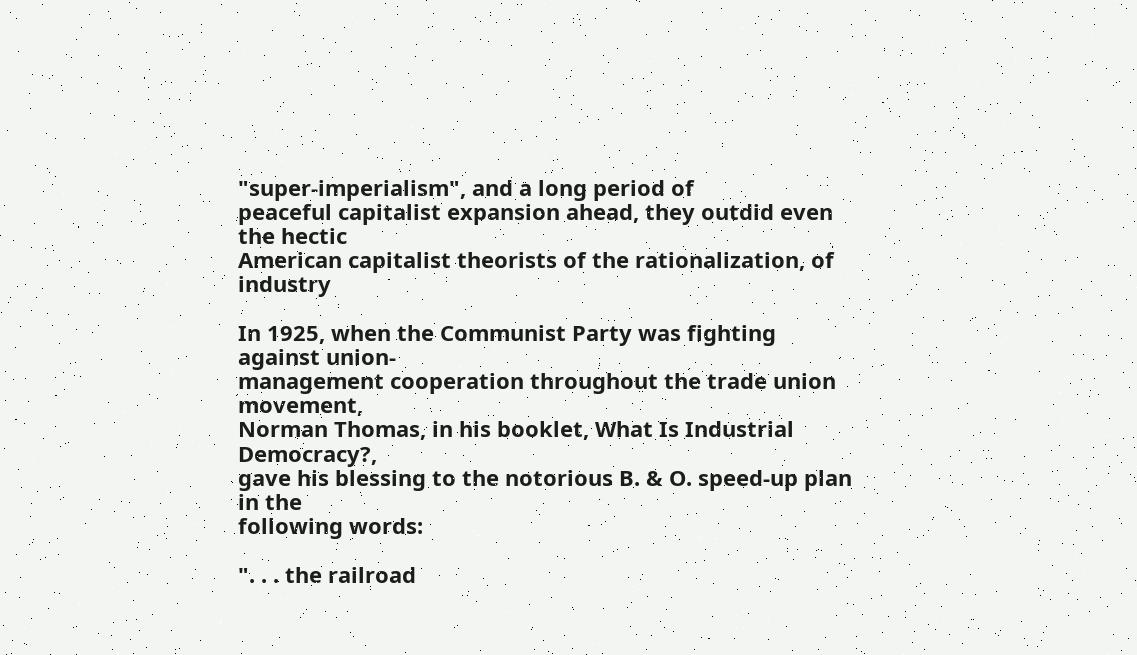"super-imperialism", and a long period of
peaceful capitalist expansion ahead, they outdid even the hectic
American capitalist theorists of the rationalization, of industry

In 1925, when the Communist Party was fighting against union-
management cooperation throughout the trade union movement,
Norman Thomas, in his booklet, What Is Industrial Democracy?,
gave his blessing to the notorious B. & O. speed-up plan in the
following words:

". . . the railroad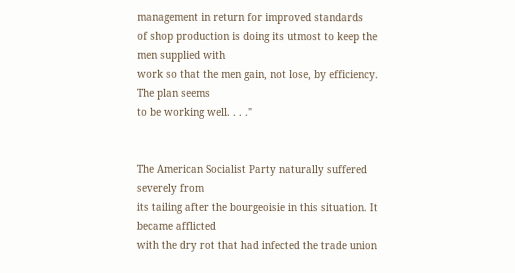management in return for improved standards
of shop production is doing its utmost to keep the men supplied with
work so that the men gain, not lose, by efficiency. The plan seems
to be working well. . . ."


The American Socialist Party naturally suffered severely from
its tailing after the bourgeoisie in this situation. It became afflicted
with the dry rot that had infected the trade union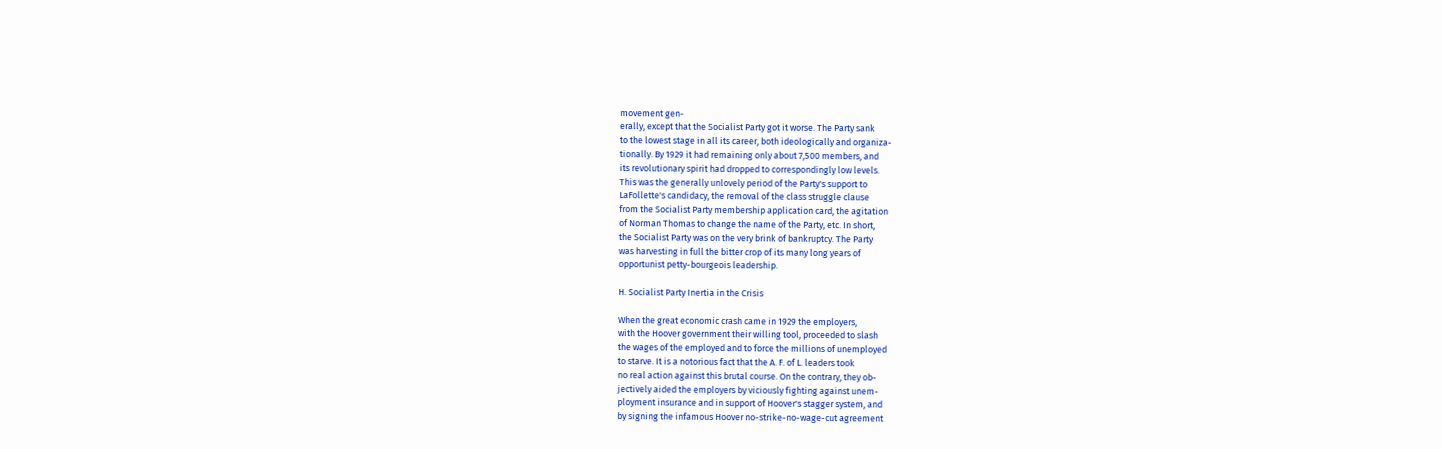movement gen-
erally, except that the Socialist Party got it worse. The Party sank
to the lowest stage in all its career, both ideologically and organiza-
tionally. By 1929 it had remaining only about 7,500 members, and
its revolutionary spirit had dropped to correspondingly low levels.
This was the generally unlovely period of the Party's support to
LaFollette's candidacy, the removal of the class struggle clause
from the Socialist Party membership application card, the agitation
of Norman Thomas to change the name of the Party, etc. In short,
the Socialist Party was on the very brink of bankruptcy. The Party
was harvesting in full the bitter crop of its many long years of
opportunist petty-bourgeois leadership.

H. Socialist Party Inertia in the Crisis

When the great economic crash came in 1929 the employers,
with the Hoover government their willing tool, proceeded to slash
the wages of the employed and to force the millions of unemployed
to starve. It is a notorious fact that the A. F. of L. leaders took
no real action against this brutal course. On the contrary, they ob-
jectively aided the employers by viciously fighting against unem-
ployment insurance and in support of Hoover's stagger system, and
by signing the infamous Hoover no-strike-no-wage-cut agreement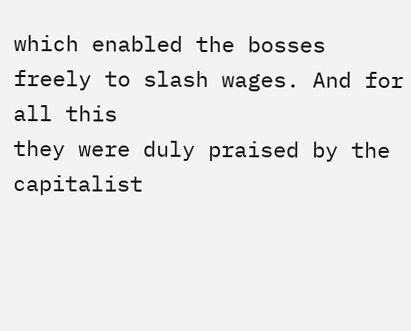which enabled the bosses freely to slash wages. And for all this
they were duly praised by the capitalist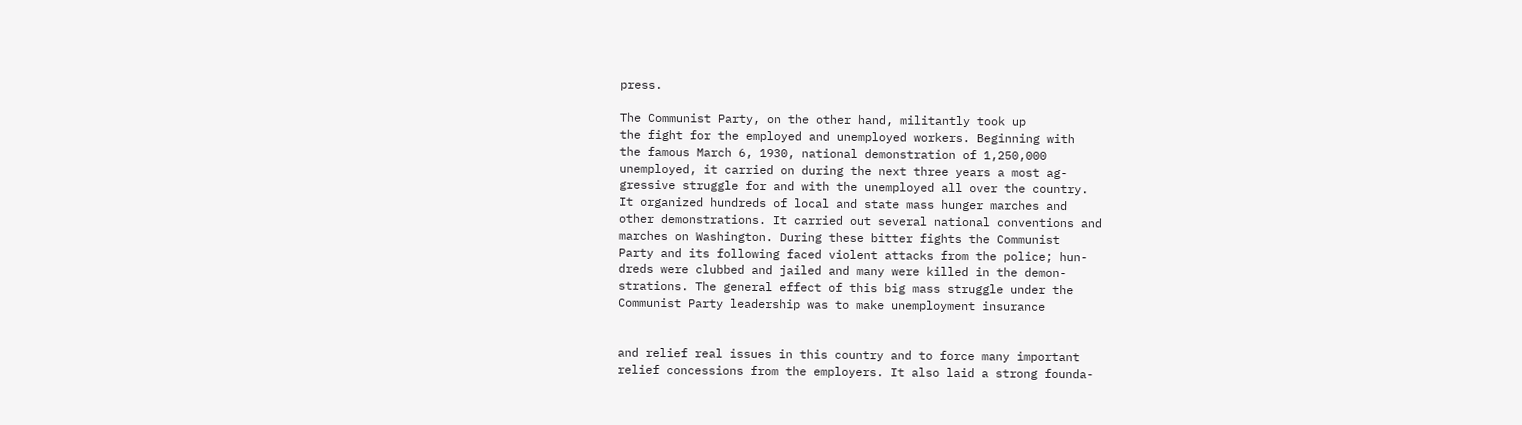press.

The Communist Party, on the other hand, militantly took up
the fight for the employed and unemployed workers. Beginning with
the famous March 6, 1930, national demonstration of 1,250,000
unemployed, it carried on during the next three years a most ag-
gressive struggle for and with the unemployed all over the country.
It organized hundreds of local and state mass hunger marches and
other demonstrations. It carried out several national conventions and
marches on Washington. During these bitter fights the Communist
Party and its following faced violent attacks from the police; hun-
dreds were clubbed and jailed and many were killed in the demon-
strations. The general effect of this big mass struggle under the
Communist Party leadership was to make unemployment insurance


and relief real issues in this country and to force many important
relief concessions from the employers. It also laid a strong founda-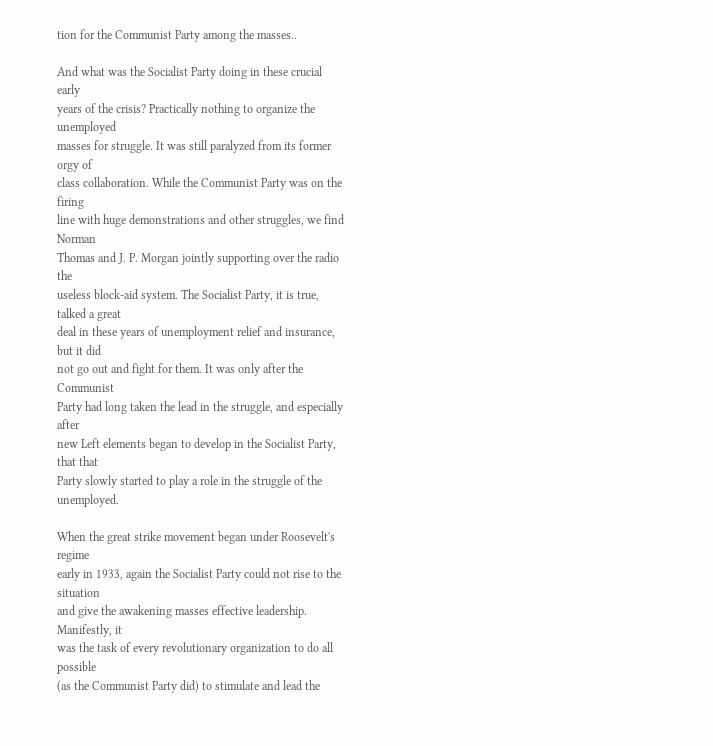tion for the Communist Party among the masses..

And what was the Socialist Party doing in these crucial early
years of the crisis? Practically nothing to organize the unemployed
masses for struggle. It was still paralyzed from its former orgy of
class collaboration. While the Communist Party was on the firing
line with huge demonstrations and other struggles, we find Norman
Thomas and J. P. Morgan jointly supporting over the radio the
useless block-aid system. The Socialist Party, it is true, talked a great
deal in these years of unemployment relief and insurance, but it did
not go out and fight for them. It was only after the Communist
Party had long taken the lead in the struggle, and especially after
new Left elements began to develop in the Socialist Party, that that
Party slowly started to play a role in the struggle of the unemployed.

When the great strike movement began under Roosevelt's regime
early in 1933, again the Socialist Party could not rise to the situation
and give the awakening masses effective leadership. Manifestly, it
was the task of every revolutionary organization to do all possible
(as the Communist Party did) to stimulate and lead the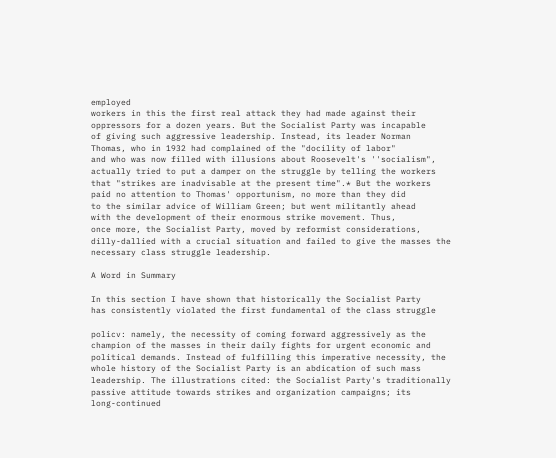employed
workers in this the first real attack they had made against their
oppressors for a dozen years. But the Socialist Party was incapable
of giving such aggressive leadership. Instead, its leader Norman
Thomas, who in 1932 had complained of the "docility of labor"
and who was now filled with illusions about Roosevelt's ''socialism",
actually tried to put a damper on the struggle by telling the workers
that "strikes are inadvisable at the present time".* But the workers
paid no attention to Thomas' opportunism, no more than they did
to the similar advice of William Green; but went militantly ahead
with the development of their enormous strike movement. Thus,
once more, the Socialist Party, moved by reformist considerations,
dilly-dallied with a crucial situation and failed to give the masses the
necessary class struggle leadership.

A Word in Summary

In this section I have shown that historically the Socialist Party
has consistently violated the first fundamental of the class struggle

policv: namely, the necessity of coming forward aggressively as the
champion of the masses in their daily fights for urgent economic and
political demands. Instead of fulfilling this imperative necessity, the
whole history of the Socialist Party is an abdication of such mass
leadership. The illustrations cited: the Socialist Party's traditionally
passive attitude towards strikes and organization campaigns; its
long-continued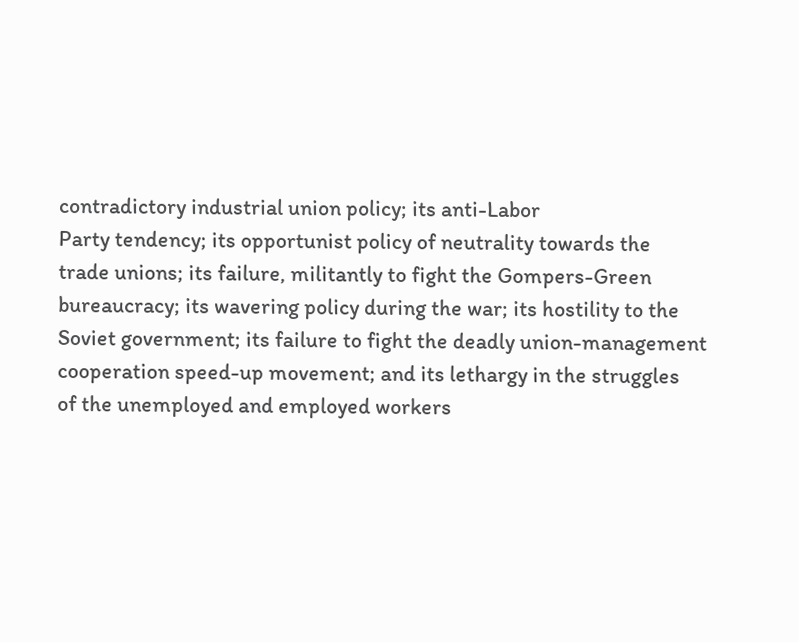contradictory industrial union policy; its anti-Labor
Party tendency; its opportunist policy of neutrality towards the
trade unions; its failure, militantly to fight the Gompers-Green
bureaucracy; its wavering policy during the war; its hostility to the
Soviet government; its failure to fight the deadly union-management
cooperation speed-up movement; and its lethargy in the struggles
of the unemployed and employed workers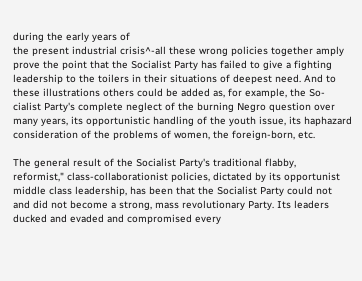during the early years of
the present industrial crisis^-all these wrong policies together amply
prove the point that the Socialist Party has failed to give a fighting
leadership to the toilers in their situations of deepest need. And to
these illustrations others could be added as, for example, the So-
cialist Party's complete neglect of the burning Negro question over
many years, its opportunistic handling of the youth issue, its haphazard
consideration of the problems of women, the foreign-born, etc.

The general result of the Socialist Party's traditional flabby,
reformist," class-collaborationist policies, dictated by its opportunist
middle class leadership, has been that the Socialist Party could not
and did not become a strong, mass revolutionary Party. Its leaders
ducked and evaded and compromised every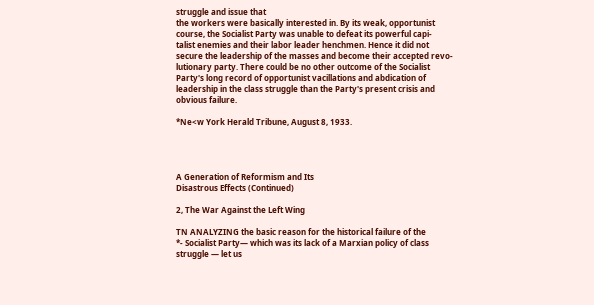struggle and issue that
the workers were basically interested in. By its weak, opportunist
course, the Socialist Party was unable to defeat its powerful capi-
talist enemies and their labor leader henchmen. Hence it did not
secure the leadership of the masses and become their accepted revo-
lutionary party. There could be no other outcome of the Socialist
Party's long record of opportunist vacillations and abdication of
leadership in the class struggle than the Party's present crisis and
obvious failure.

*Ne<w York Herald Tribune, August 8, 1933.




A Generation of Reformism and Its
Disastrous Effects (Continued)

2, The War Against the Left Wing

TN ANALYZING the basic reason for the historical failure of the
*- Socialist Party— which was its lack of a Marxian policy of class
struggle — let us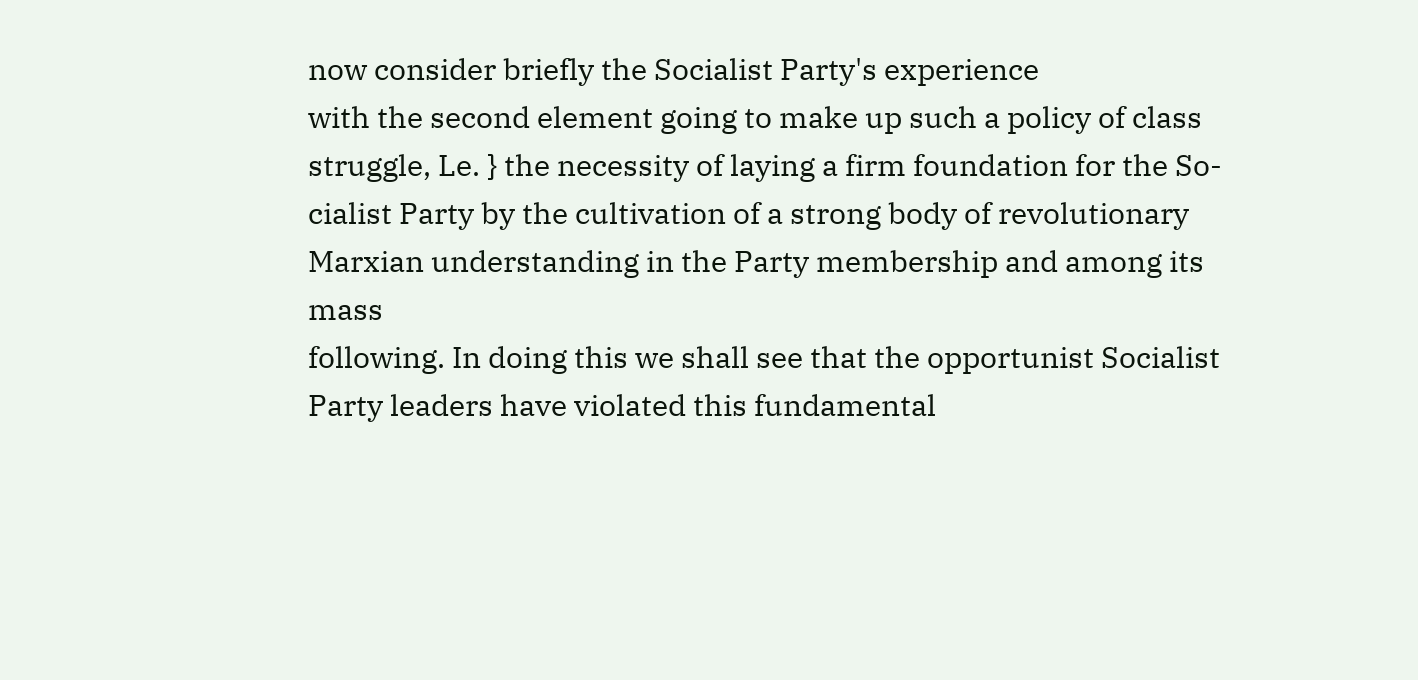now consider briefly the Socialist Party's experience
with the second element going to make up such a policy of class
struggle, Le. } the necessity of laying a firm foundation for the So-
cialist Party by the cultivation of a strong body of revolutionary
Marxian understanding in the Party membership and among its mass
following. In doing this we shall see that the opportunist Socialist
Party leaders have violated this fundamental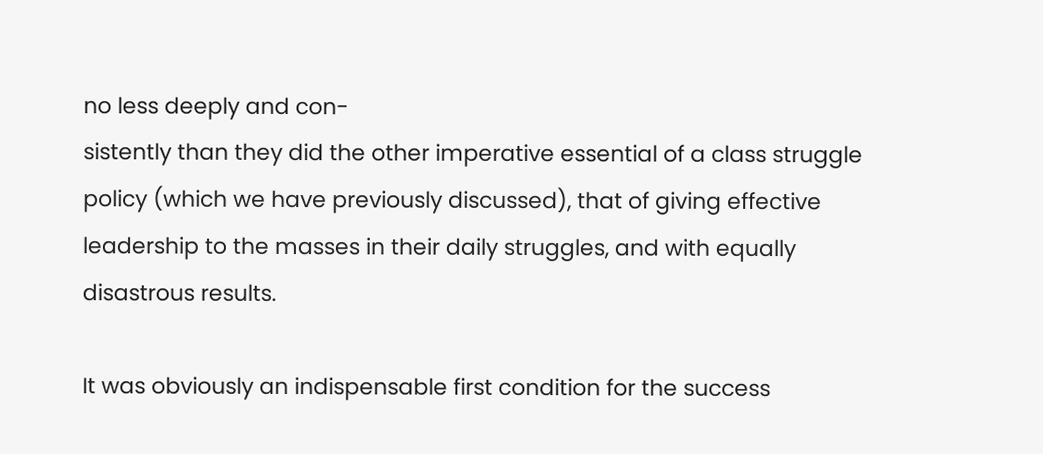no less deeply and con-
sistently than they did the other imperative essential of a class struggle
policy (which we have previously discussed), that of giving effective
leadership to the masses in their daily struggles, and with equally
disastrous results.

It was obviously an indispensable first condition for the success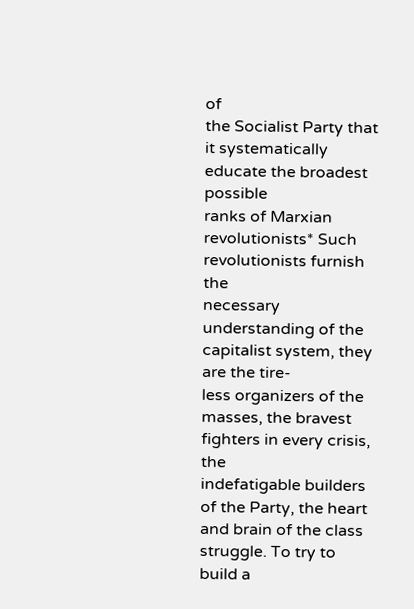of
the Socialist Party that it systematically educate the broadest possible
ranks of Marxian revolutionists* Such revolutionists furnish the
necessary understanding of the capitalist system, they are the tire-
less organizers of the masses, the bravest fighters in every crisis, the
indefatigable builders of the Party, the heart and brain of the class
struggle. To try to build a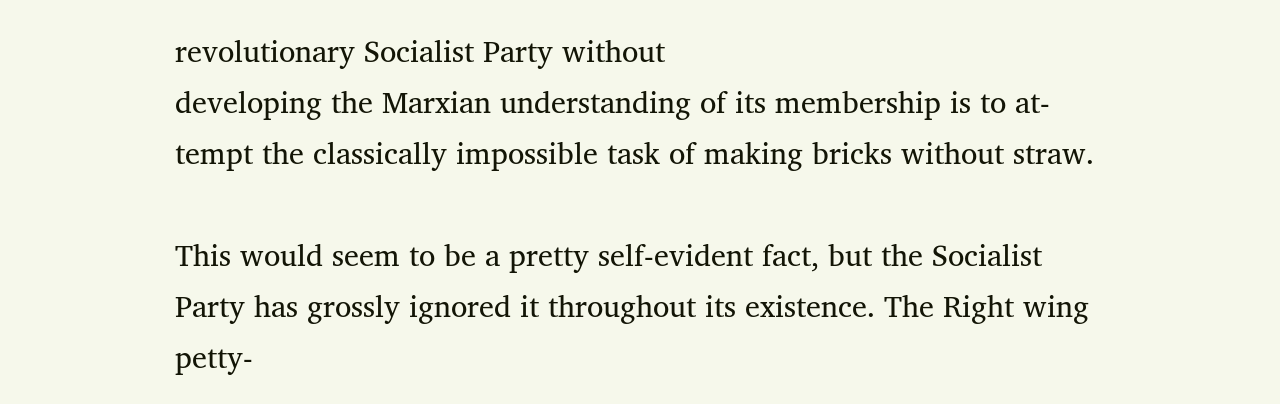revolutionary Socialist Party without
developing the Marxian understanding of its membership is to at-
tempt the classically impossible task of making bricks without straw.

This would seem to be a pretty self-evident fact, but the Socialist
Party has grossly ignored it throughout its existence. The Right wing
petty-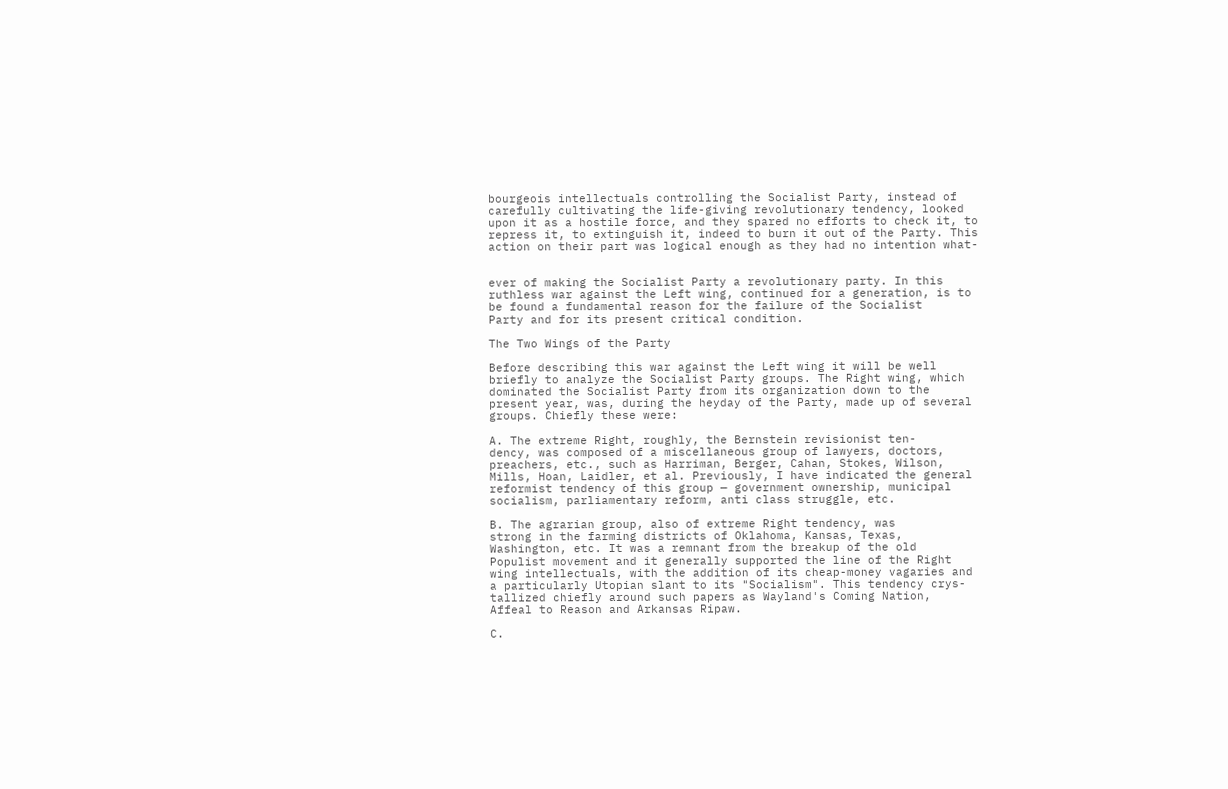bourgeois intellectuals controlling the Socialist Party, instead of
carefully cultivating the life-giving revolutionary tendency, looked
upon it as a hostile force, and they spared no efforts to check it, to
repress it, to extinguish it, indeed to burn it out of the Party. This
action on their part was logical enough as they had no intention what-


ever of making the Socialist Party a revolutionary party. In this
ruthless war against the Left wing, continued for a generation, is to
be found a fundamental reason for the failure of the Socialist
Party and for its present critical condition.

The Two Wings of the Party

Before describing this war against the Left wing it will be well
briefly to analyze the Socialist Party groups. The Right wing, which
dominated the Socialist Party from its organization down to the
present year, was, during the heyday of the Party, made up of several
groups. Chiefly these were:

A. The extreme Right, roughly, the Bernstein revisionist ten-
dency, was composed of a miscellaneous group of lawyers, doctors,
preachers, etc., such as Harriman, Berger, Cahan, Stokes, Wilson,
Mills, Hoan, Laidler, et al. Previously, I have indicated the general
reformist tendency of this group — government ownership, municipal
socialism, parliamentary reform, anti class struggle, etc.

B. The agrarian group, also of extreme Right tendency, was
strong in the farming districts of Oklahoma, Kansas, Texas,
Washington, etc. It was a remnant from the breakup of the old
Populist movement and it generally supported the line of the Right
wing intellectuals, with the addition of its cheap-money vagaries and
a particularly Utopian slant to its "Socialism". This tendency crys-
tallized chiefly around such papers as Wayland's Coming Nation,
Affeal to Reason and Arkansas Ripaw.

C.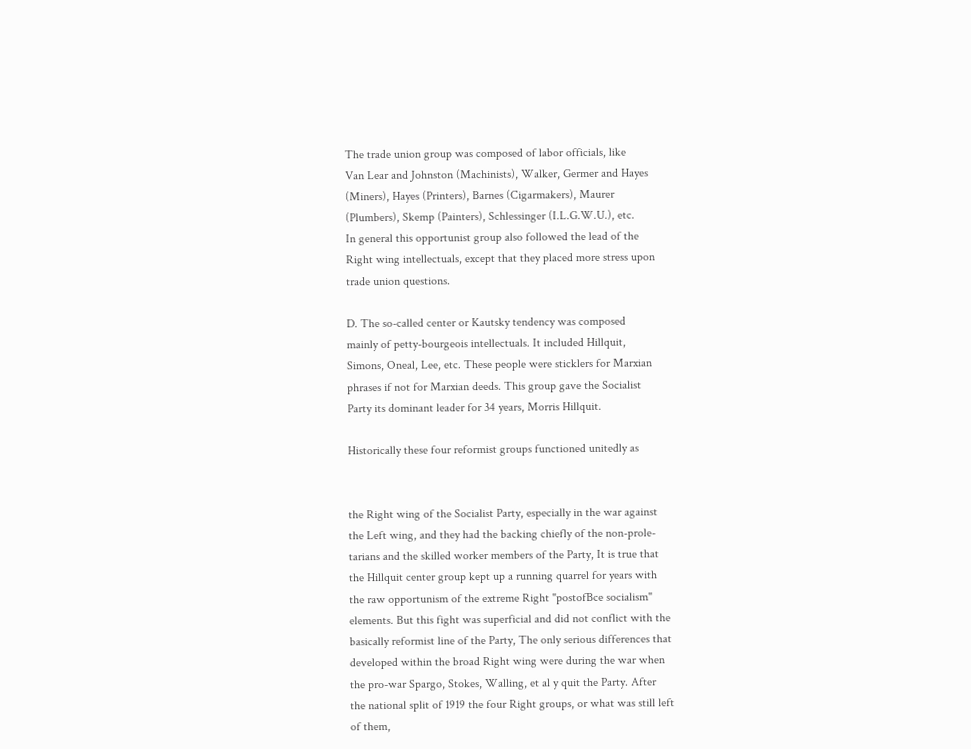The trade union group was composed of labor officials, like
Van Lear and Johnston (Machinists), Walker, Germer and Hayes
(Miners), Hayes (Printers), Barnes (Cigarmakers), Maurer
(Plumbers), Skemp (Painters), Schlessinger (I.L.G.W.U.), etc.
In general this opportunist group also followed the lead of the
Right wing intellectuals, except that they placed more stress upon
trade union questions.

D. The so-called center or Kautsky tendency was composed
mainly of petty-bourgeois intellectuals. It included Hillquit,
Simons, Oneal, Lee, etc. These people were sticklers for Marxian
phrases if not for Marxian deeds. This group gave the Socialist
Party its dominant leader for 34 years, Morris Hillquit.

Historically these four reformist groups functioned unitedly as


the Right wing of the Socialist Party, especially in the war against
the Left wing, and they had the backing chiefly of the non-prole-
tarians and the skilled worker members of the Party, It is true that
the Hillquit center group kept up a running quarrel for years with
the raw opportunism of the extreme Right "postofBce socialism"
elements. But this fight was superficial and did not conflict with the
basically reformist line of the Party, The only serious differences that
developed within the broad Right wing were during the war when
the pro-war Spargo, Stokes, Walling, et al y quit the Party. After
the national split of 1919 the four Right groups, or what was still left
of them,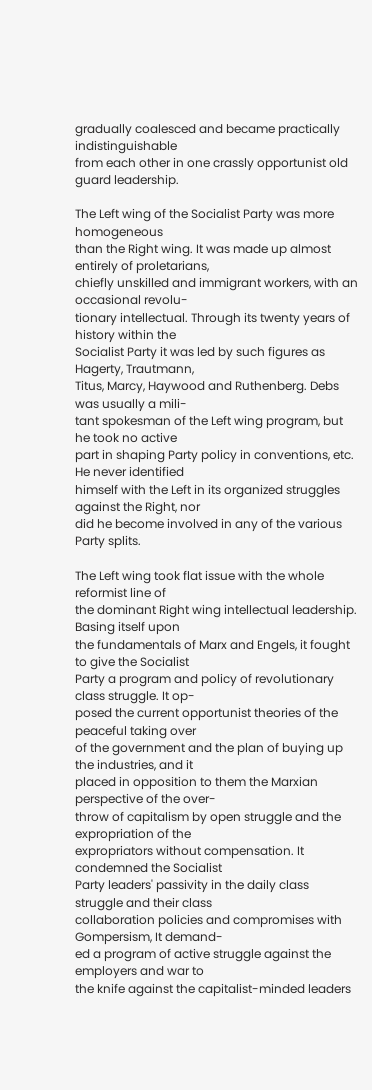gradually coalesced and became practically indistinguishable
from each other in one crassly opportunist old guard leadership.

The Left wing of the Socialist Party was more homogeneous
than the Right wing. It was made up almost entirely of proletarians,
chiefly unskilled and immigrant workers, with an occasional revolu-
tionary intellectual. Through its twenty years of history within the
Socialist Party it was led by such figures as Hagerty, Trautmann,
Titus, Marcy, Haywood and Ruthenberg. Debs was usually a mili-
tant spokesman of the Left wing program, but he took no active
part in shaping Party policy in conventions, etc. He never identified
himself with the Left in its organized struggles against the Right, nor
did he become involved in any of the various Party splits.

The Left wing took flat issue with the whole reformist line of
the dominant Right wing intellectual leadership. Basing itself upon
the fundamentals of Marx and Engels, it fought to give the Socialist
Party a program and policy of revolutionary class struggle. It op-
posed the current opportunist theories of the peaceful taking over
of the government and the plan of buying up the industries, and it
placed in opposition to them the Marxian perspective of the over-
throw of capitalism by open struggle and the expropriation of the
expropriators without compensation. It condemned the Socialist
Party leaders' passivity in the daily class struggle and their class
collaboration policies and compromises with Gompersism, It demand-
ed a program of active struggle against the employers and war to
the knife against the capitalist-minded leaders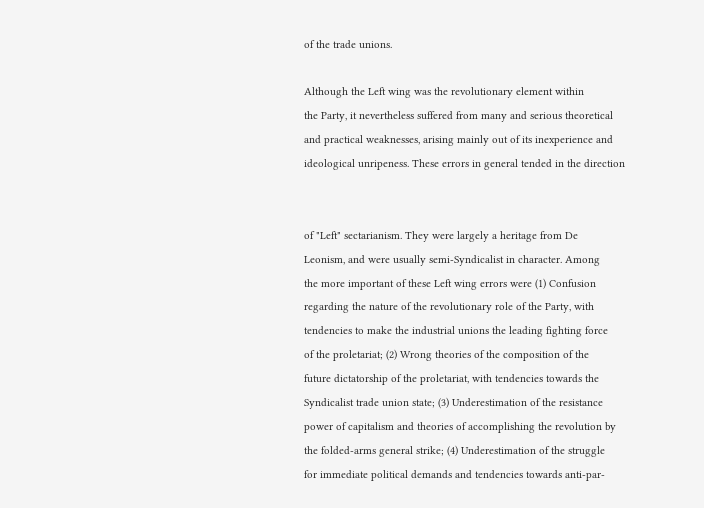of the trade unions.

Although the Left wing was the revolutionary element within
the Party, it nevertheless suffered from many and serious theoretical
and practical weaknesses, arising mainly out of its inexperience and
ideological unripeness. These errors in general tended in the direction


of "Left" sectarianism. They were largely a heritage from De
Leonism, and were usually semi-Syndicalist in character. Among
the more important of these Left wing errors were (1) Confusion
regarding the nature of the revolutionary role of the Party, with
tendencies to make the industrial unions the leading fighting force
of the proletariat; (2) Wrong theories of the composition of the
future dictatorship of the proletariat, with tendencies towards the
Syndicalist trade union state; (3) Underestimation of the resistance
power of capitalism and theories of accomplishing the revolution by
the folded-arms general strike; (4) Underestimation of the struggle
for immediate political demands and tendencies towards anti-par-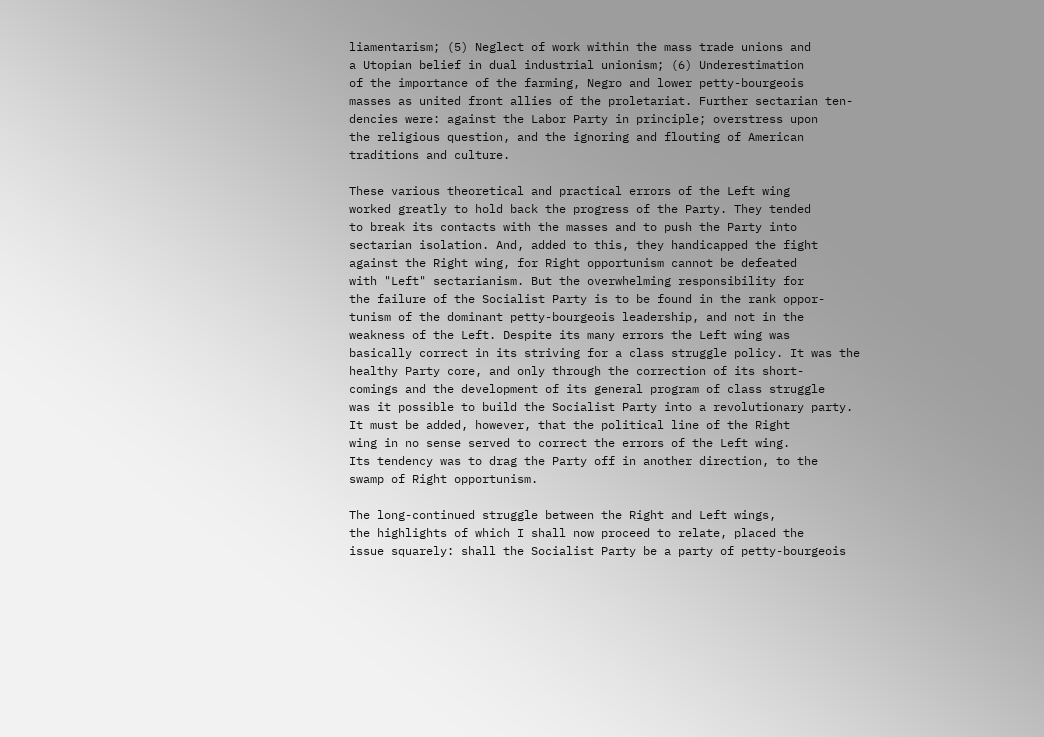liamentarism; (5) Neglect of work within the mass trade unions and
a Utopian belief in dual industrial unionism; (6) Underestimation
of the importance of the farming, Negro and lower petty-bourgeois
masses as united front allies of the proletariat. Further sectarian ten-
dencies were: against the Labor Party in principle; overstress upon
the religious question, and the ignoring and flouting of American
traditions and culture.

These various theoretical and practical errors of the Left wing
worked greatly to hold back the progress of the Party. They tended
to break its contacts with the masses and to push the Party into
sectarian isolation. And, added to this, they handicapped the fight
against the Right wing, for Right opportunism cannot be defeated
with "Left" sectarianism. But the overwhelming responsibility for
the failure of the Socialist Party is to be found in the rank oppor-
tunism of the dominant petty-bourgeois leadership, and not in the
weakness of the Left. Despite its many errors the Left wing was
basically correct in its striving for a class struggle policy. It was the
healthy Party core, and only through the correction of its short-
comings and the development of its general program of class struggle
was it possible to build the Socialist Party into a revolutionary party.
It must be added, however, that the political line of the Right
wing in no sense served to correct the errors of the Left wing.
Its tendency was to drag the Party off in another direction, to the
swamp of Right opportunism.

The long-continued struggle between the Right and Left wings,
the highlights of which I shall now proceed to relate, placed the
issue squarely: shall the Socialist Party be a party of petty-bourgeois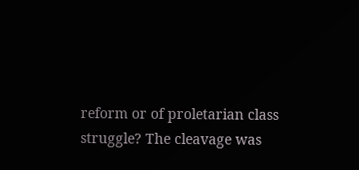reform or of proletarian class struggle? The cleavage was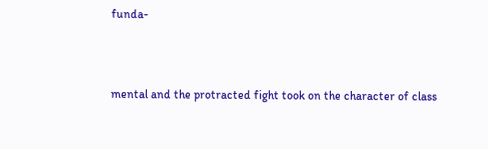funda-



mental and the protracted fight took on the character of class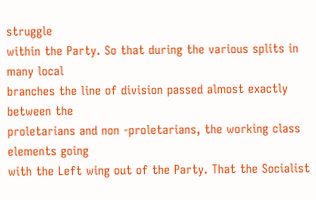struggle
within the Party. So that during the various splits in many local
branches the line of division passed almost exactly between the
proletarians and non -proletarians, the working class elements going
with the Left wing out of the Party. That the Socialist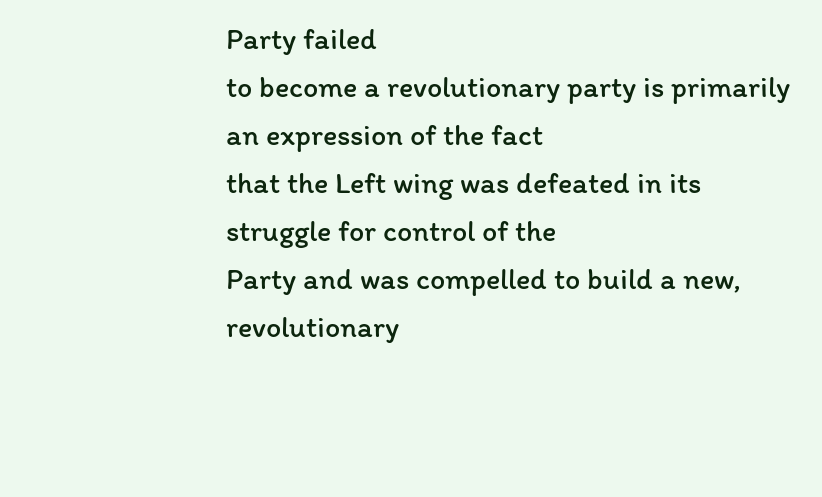Party failed
to become a revolutionary party is primarily an expression of the fact
that the Left wing was defeated in its struggle for control of the
Party and was compelled to build a new, revolutionary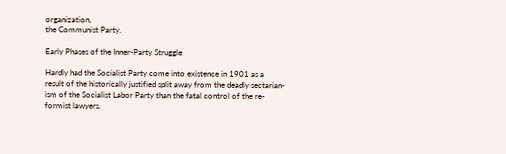organization,
the Communist Party.

Early Phases of the Inner-Party Struggle

Hardly had the Socialist Party come into existence in 1901 as a
result of the historically justified split away from the deadly sectarian-
ism of the Socialist Labor Party than the fatal control of the re-
formist lawyers,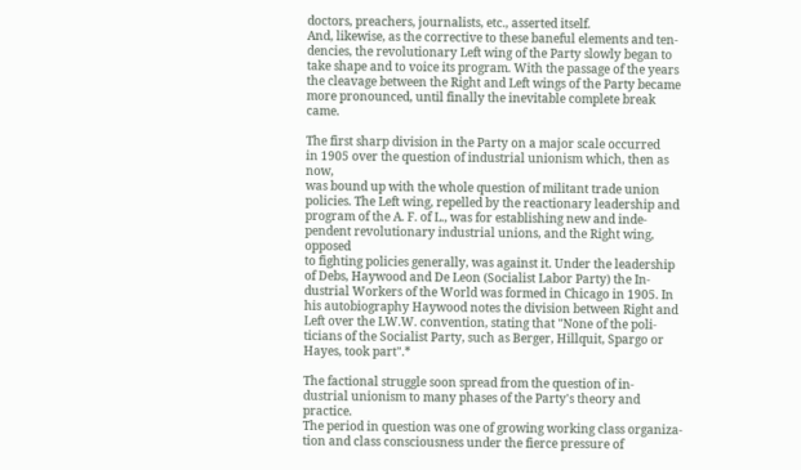doctors, preachers, journalists, etc., asserted itself.
And, likewise, as the corrective to these baneful elements and ten-
dencies, the revolutionary Left wing of the Party slowly began to
take shape and to voice its program. With the passage of the years
the cleavage between the Right and Left wings of the Party became
more pronounced, until finally the inevitable complete break came.

The first sharp division in the Party on a major scale occurred
in 1905 over the question of industrial unionism which, then as now,
was bound up with the whole question of militant trade union
policies. The Left wing, repelled by the reactionary leadership and
program of the A. F. of L., was for establishing new and inde-
pendent revolutionary industrial unions, and the Right wing, opposed
to fighting policies generally, was against it. Under the leadership
of Debs, Haywood and De Leon (Socialist Labor Party) the In-
dustrial Workers of the World was formed in Chicago in 1905. In
his autobiography Haywood notes the division between Right and
Left over the LW.W. convention, stating that "None of the poli-
ticians of the Socialist Party, such as Berger, Hillquit, Spargo or
Hayes, took part".*

The factional struggle soon spread from the question of in-
dustrial unionism to many phases of the Party's theory and practice.
The period in question was one of growing working class organiza-
tion and class consciousness under the fierce pressure of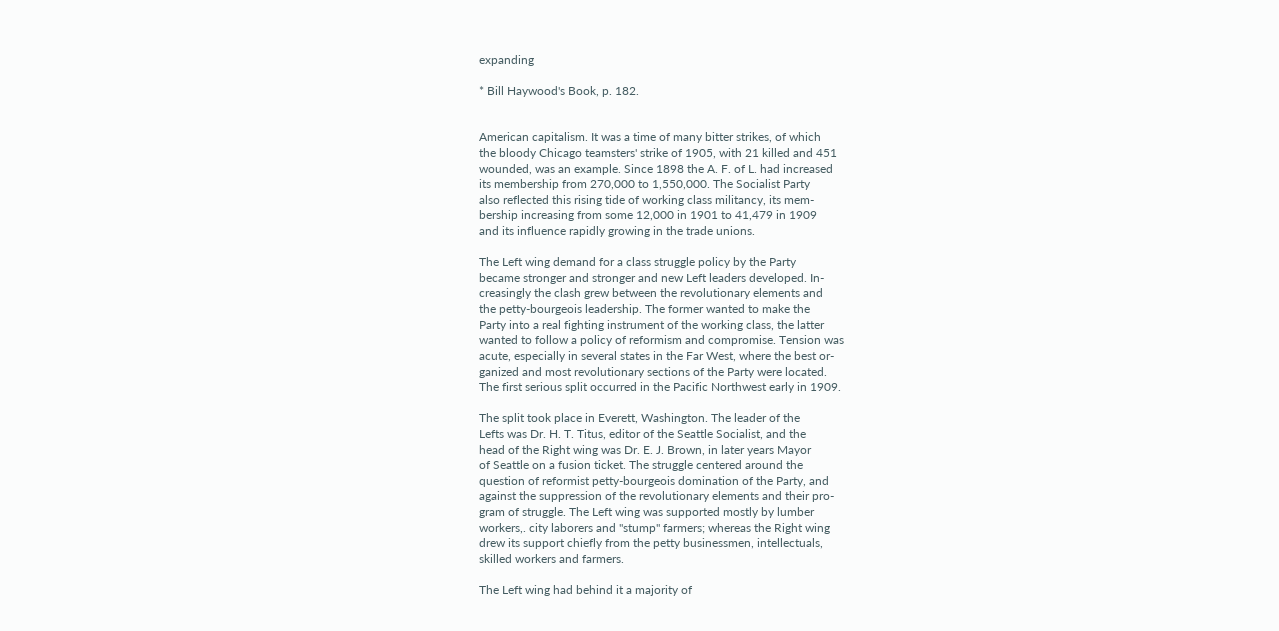expanding

* Bill Haywood's Book, p. 182.


American capitalism. It was a time of many bitter strikes, of which
the bloody Chicago teamsters' strike of 1905, with 21 killed and 451
wounded, was an example. Since 1898 the A. F. of L. had increased
its membership from 270,000 to 1,550,000. The Socialist Party
also reflected this rising tide of working class militancy, its mem-
bership increasing from some 12,000 in 1901 to 41,479 in 1909
and its influence rapidly growing in the trade unions.

The Left wing demand for a class struggle policy by the Party
became stronger and stronger and new Left leaders developed. In-
creasingly the clash grew between the revolutionary elements and
the petty-bourgeois leadership. The former wanted to make the
Party into a real fighting instrument of the working class, the latter
wanted to follow a policy of reformism and compromise. Tension was
acute, especially in several states in the Far West, where the best or-
ganized and most revolutionary sections of the Party were located.
The first serious split occurred in the Pacific Northwest early in 1909.

The split took place in Everett, Washington. The leader of the
Lefts was Dr. H. T. Titus, editor of the Seattle Socialist, and the
head of the Right wing was Dr. E. J. Brown, in later years Mayor
of Seattle on a fusion ticket. The struggle centered around the
question of reformist petty-bourgeois domination of the Party, and
against the suppression of the revolutionary elements and their pro-
gram of struggle. The Left wing was supported mostly by lumber
workers,. city laborers and "stump" farmers; whereas the Right wing
drew its support chiefly from the petty businessmen, intellectuals,
skilled workers and farmers.

The Left wing had behind it a majority of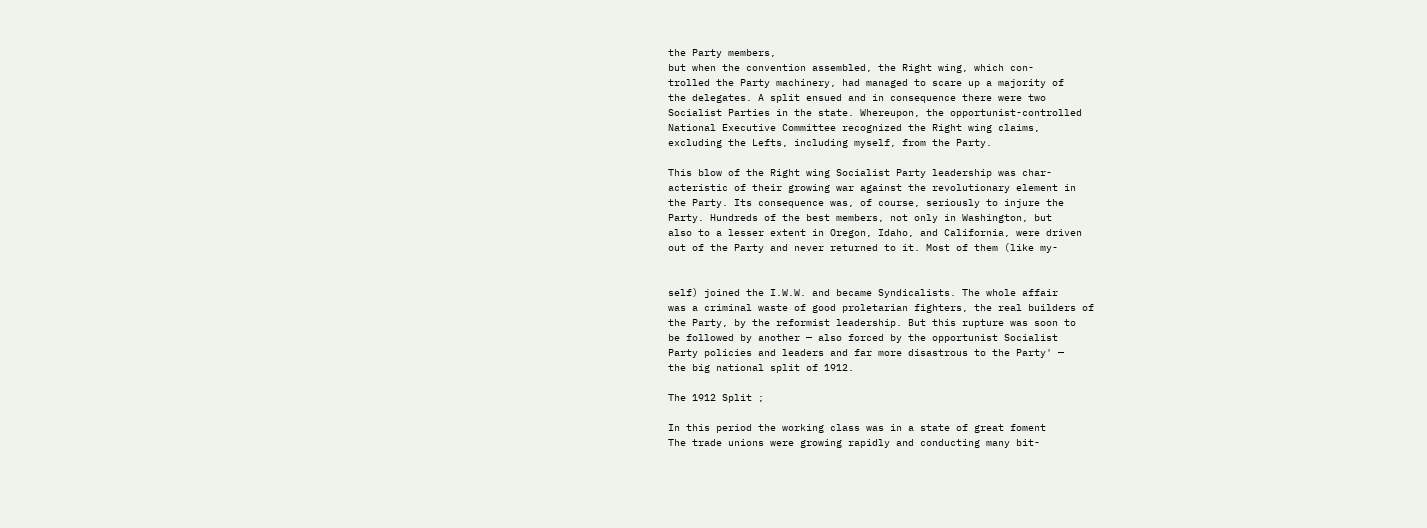the Party members,
but when the convention assembled, the Right wing, which con-
trolled the Party machinery, had managed to scare up a majority of
the delegates. A split ensued and in consequence there were two
Socialist Parties in the state. Whereupon, the opportunist-controlled
National Executive Committee recognized the Right wing claims,
excluding the Lefts, including myself, from the Party.

This blow of the Right wing Socialist Party leadership was char-
acteristic of their growing war against the revolutionary element in
the Party. Its consequence was, of course, seriously to injure the
Party. Hundreds of the best members, not only in Washington, but
also to a lesser extent in Oregon, Idaho, and California, were driven
out of the Party and never returned to it. Most of them (like my-


self) joined the I.W.W. and became Syndicalists. The whole affair
was a criminal waste of good proletarian fighters, the real builders of
the Party, by the reformist leadership. But this rupture was soon to
be followed by another — also forced by the opportunist Socialist
Party policies and leaders and far more disastrous to the Party' —
the big national split of 1912.

The 1912 Split ;

In this period the working class was in a state of great foment
The trade unions were growing rapidly and conducting many bit-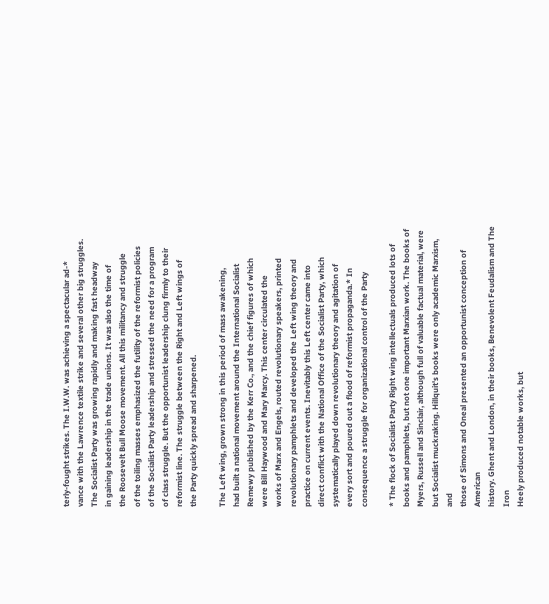terly-fought strikes. The I.W.W. was achieving a spectacular ad-*
vance with the Lawrence textile strike and several other big struggles.
The Socialist Party was growing rapidly and making fast headway
in gaining leadership in the trade unions. It was also the time of
the Roosevelt Bull Moose movement. All this militancy and struggle
of the toiling masses emphasized the futility of the reformist policies
of the Socialist Party leadership and stressed the need for a program
of class struggle. But the opportunist leadership clung firmly to their
reformist line. The struggle between the Right and Left wings of
the Party quickly spread and sharpened.

The Left wing, grown strong in this period of mass awakening,
had built a national movement around the International Socialist
Remewy published by the Kerr Co., and the chief figures of which
were Bill Haywood and Mary Marcy. This center circulated the
works of Marx and Engels, routed revolutionary speakers, printed
revolutionary pamphlets and developed the Left wing theory and
practice on current events. Inevitably this Left center came into
direct conflict with the National Office of the Socialist Party, which
systematically played down revolutionary theory and agitation of
every sort and poured out a flood of reformist propaganda.* In
consequence a struggle for organizational control of the Party

* The flock of Socialist Party Right wing intellectuals produced lots of
books and pamphlets, but not one important Marxian work. The books of
Myers, Russell and Sinclair, although full of valuable factual material, were
but Socialist muckraking. Hillquit's books were only academic Marxism, and
those of Simons and Oneal presented an opportunist conception of American
history. Ghent and London, in their books, Benevolent Feudalism and The Iron
Heely produced notable works, but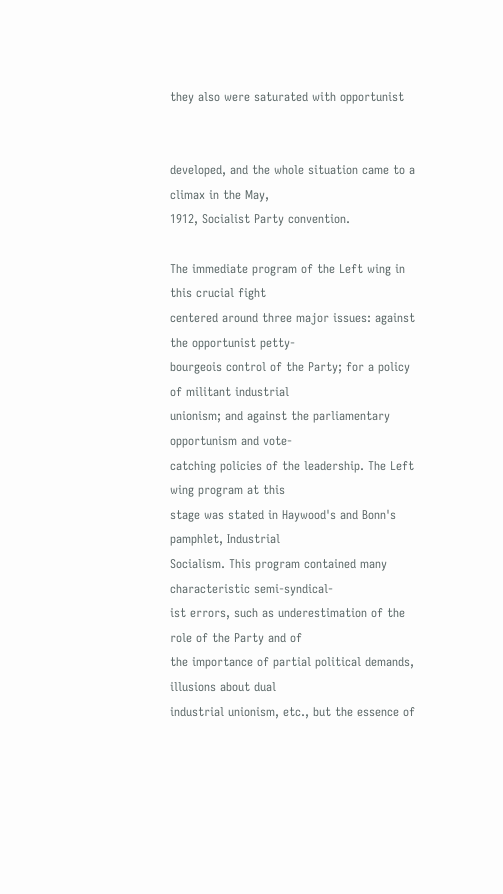they also were saturated with opportunist


developed, and the whole situation came to a climax in the May,
1912, Socialist Party convention.

The immediate program of the Left wing in this crucial fight
centered around three major issues: against the opportunist petty-
bourgeois control of the Party; for a policy of militant industrial
unionism; and against the parliamentary opportunism and vote-
catching policies of the leadership. The Left wing program at this
stage was stated in Haywood's and Bonn's pamphlet, Industrial
Socialism. This program contained many characteristic semi-syndical-
ist errors, such as underestimation of the role of the Party and of
the importance of partial political demands, illusions about dual
industrial unionism, etc., but the essence of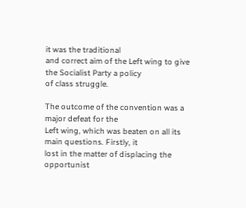it was the traditional
and correct aim of the Left wing to give the Socialist Party a policy
of class struggle.

The outcome of the convention was a major defeat for the
Left wing, which was beaten on all its main questions. Firstly, it
lost in the matter of displacing the opportunist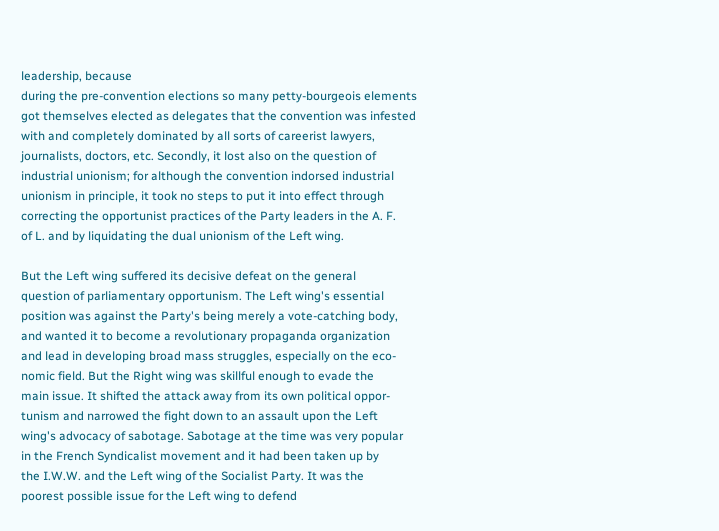leadership, because
during the pre-convention elections so many petty-bourgeois elements
got themselves elected as delegates that the convention was infested
with and completely dominated by all sorts of careerist lawyers,
journalists, doctors, etc. Secondly, it lost also on the question of
industrial unionism; for although the convention indorsed industrial
unionism in principle, it took no steps to put it into effect through
correcting the opportunist practices of the Party leaders in the A. F.
of L. and by liquidating the dual unionism of the Left wing.

But the Left wing suffered its decisive defeat on the general
question of parliamentary opportunism. The Left wing's essential
position was against the Party's being merely a vote-catching body,
and wanted it to become a revolutionary propaganda organization
and lead in developing broad mass struggles, especially on the eco-
nomic field. But the Right wing was skillful enough to evade the
main issue. It shifted the attack away from its own political oppor-
tunism and narrowed the fight down to an assault upon the Left
wing's advocacy of sabotage. Sabotage at the time was very popular
in the French Syndicalist movement and it had been taken up by
the I.W.W. and the Left wing of the Socialist Party. It was the
poorest possible issue for the Left wing to defend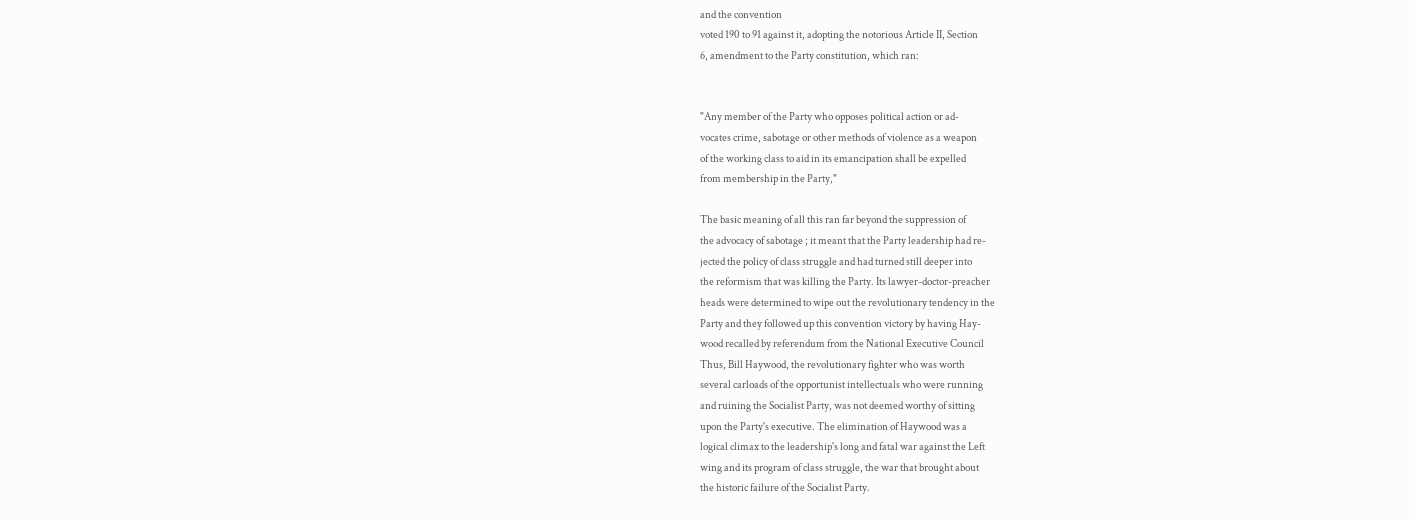and the convention
voted 190 to 91 against it, adopting the notorious Article II, Section
6, amendment to the Party constitution, which ran:


"Any member of the Party who opposes political action or ad-
vocates crime, sabotage or other methods of violence as a weapon
of the working class to aid in its emancipation shall be expelled
from membership in the Party,"

The basic meaning of all this ran far beyond the suppression of
the advocacy of sabotage ; it meant that the Party leadership had re-
jected the policy of class struggle and had turned still deeper into
the reformism that was killing the Party. Its lawyer-doctor-preacher
heads were determined to wipe out the revolutionary tendency in the
Party and they followed up this convention victory by having Hay-
wood recalled by referendum from the National Executive Council
Thus, Bill Haywood, the revolutionary fighter who was worth
several carloads of the opportunist intellectuals who were running
and ruining the Socialist Party, was not deemed worthy of sitting
upon the Party's executive. The elimination of Haywood was a
logical climax to the leadership's long and fatal war against the Left
wing and its program of class struggle, the war that brought about
the historic failure of the Socialist Party.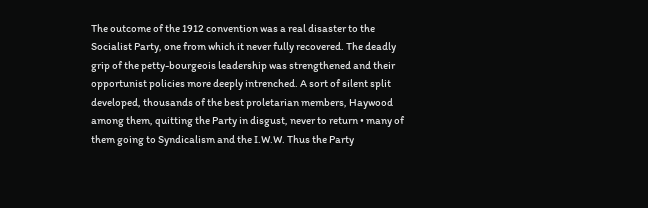The outcome of the 1912 convention was a real disaster to the
Socialist Party, one from which it never fully recovered. The deadly
grip of the petty-bourgeois leadership was strengthened and their
opportunist policies more deeply intrenched. A sort of silent split
developed, thousands of the best proletarian members, Haywood
among them, quitting the Party in disgust, never to return • many of
them going to Syndicalism and the I.W.W. Thus the Party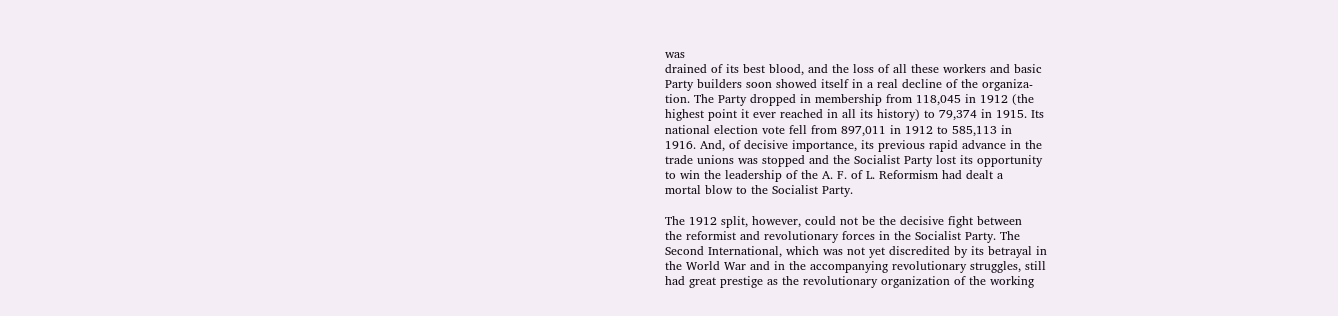was
drained of its best blood, and the loss of all these workers and basic
Party builders soon showed itself in a real decline of the organiza-
tion. The Party dropped in membership from 118,045 in 1912 (the
highest point it ever reached in all its history) to 79,374 in 1915. Its
national election vote fell from 897,011 in 1912 to 585,113 in
1916. And, of decisive importance, its previous rapid advance in the
trade unions was stopped and the Socialist Party lost its opportunity
to win the leadership of the A. F. of L. Reformism had dealt a
mortal blow to the Socialist Party.

The 1912 split, however, could not be the decisive fight between
the reformist and revolutionary forces in the Socialist Party. The
Second International, which was not yet discredited by its betrayal in
the World War and in the accompanying revolutionary struggles, still
had great prestige as the revolutionary organization of the working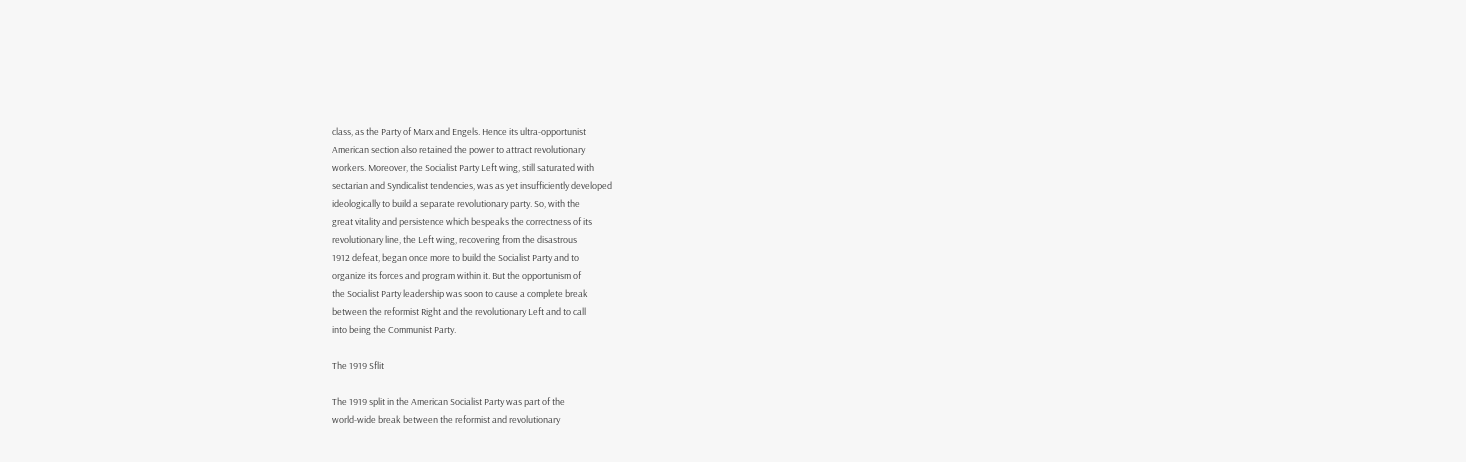class, as the Party of Marx and Engels. Hence its ultra-opportunist
American section also retained the power to attract revolutionary
workers. Moreover, the Socialist Party Left wing, still saturated with
sectarian and Syndicalist tendencies, was as yet insufficiently developed
ideologically to build a separate revolutionary party. So, with the
great vitality and persistence which bespeaks the correctness of its
revolutionary line, the Left wing, recovering from the disastrous
1912 defeat, began once more to build the Socialist Party and to
organize its forces and program within it. But the opportunism of
the Socialist Party leadership was soon to cause a complete break
between the reformist Right and the revolutionary Left and to call
into being the Communist Party.

The 1919 Sflit

The 1919 split in the American Socialist Party was part of the
world-wide break between the reformist and revolutionary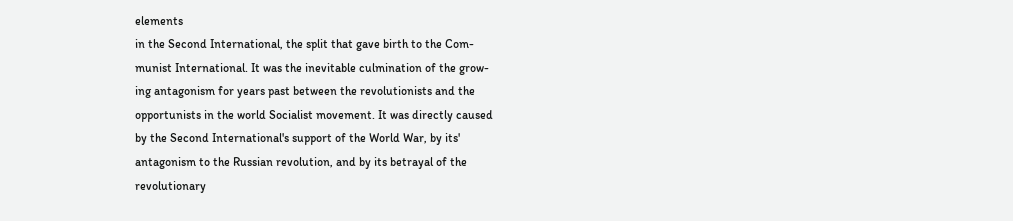elements
in the Second International, the split that gave birth to the Com-
munist International. It was the inevitable culmination of the grow-
ing antagonism for years past between the revolutionists and the
opportunists in the world Socialist movement. It was directly caused
by the Second International's support of the World War, by its'
antagonism to the Russian revolution, and by its betrayal of the
revolutionary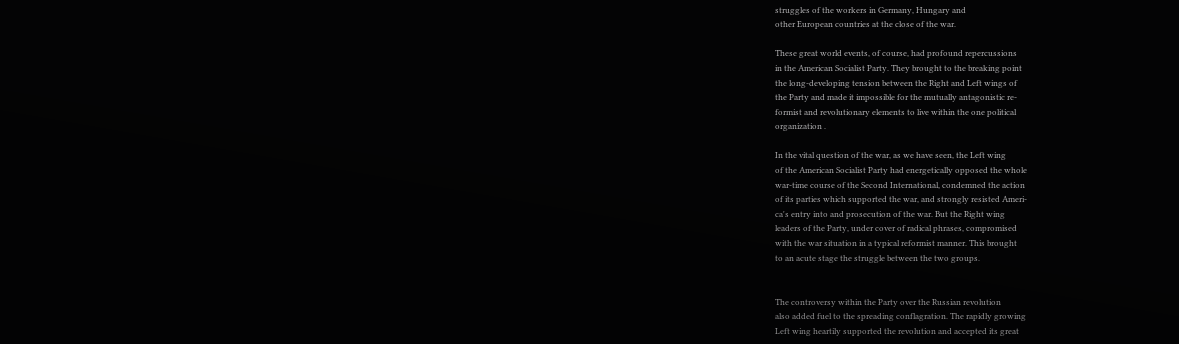struggles of the workers in Germany, Hungary and
other European countries at the close of the war.

These great world events, of course, had profound repercussions
in the American Socialist Party. They brought to the breaking point
the long-developing tension between the Right and Left wings of
the Party and made it impossible for the mutually antagonistic re-
formist and revolutionary elements to live within the one political
organization .

In the vital question of the war, as we have seen, the Left wing
of the American Socialist Party had energetically opposed the whole
war-time course of the Second International, condemned the action
of its parties which supported the war, and strongly resisted Ameri-
ca's entry into and prosecution of the war. But the Right wing
leaders of the Party, under cover of radical phrases, compromised
with the war situation in a typical reformist manner. This brought
to an acute stage the struggle between the two groups.


The controversy within the Party over the Russian revolution
also added fuel to the spreading conflagration. The rapidly growing
Left wing heartily supported the revolution and accepted its great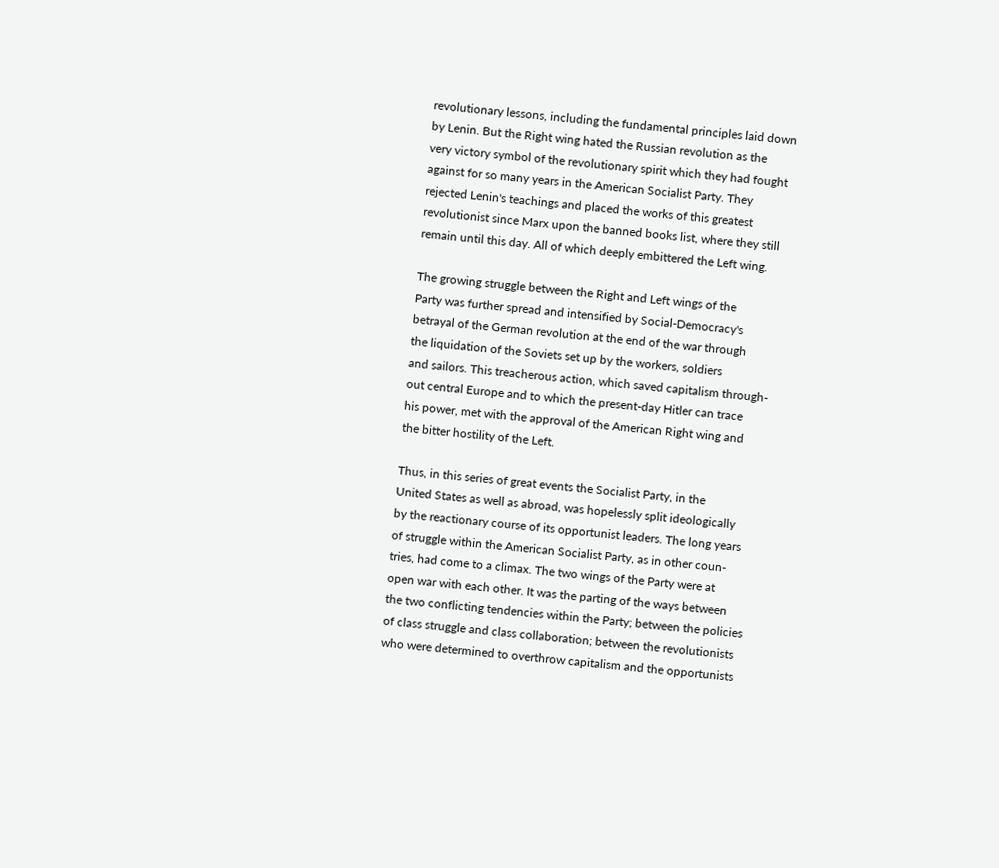revolutionary lessons, including the fundamental principles laid down
by Lenin. But the Right wing hated the Russian revolution as the
very victory symbol of the revolutionary spirit which they had fought
against for so many years in the American Socialist Party. They
rejected Lenin's teachings and placed the works of this greatest
revolutionist since Marx upon the banned books list, where they still
remain until this day. All of which deeply embittered the Left wing.

The growing struggle between the Right and Left wings of the
Party was further spread and intensified by Social-Democracy's
betrayal of the German revolution at the end of the war through
the liquidation of the Soviets set up by the workers, soldiers
and sailors. This treacherous action, which saved capitalism through-
out central Europe and to which the present-day Hitler can trace
his power, met with the approval of the American Right wing and
the bitter hostility of the Left.

Thus, in this series of great events the Socialist Party, in the
United States as well as abroad, was hopelessly split ideologically
by the reactionary course of its opportunist leaders. The long years
of struggle within the American Socialist Party, as in other coun-
tries, had come to a climax. The two wings of the Party were at
open war with each other. It was the parting of the ways between
the two conflicting tendencies within the Party; between the policies
of class struggle and class collaboration; between the revolutionists
who were determined to overthrow capitalism and the opportunists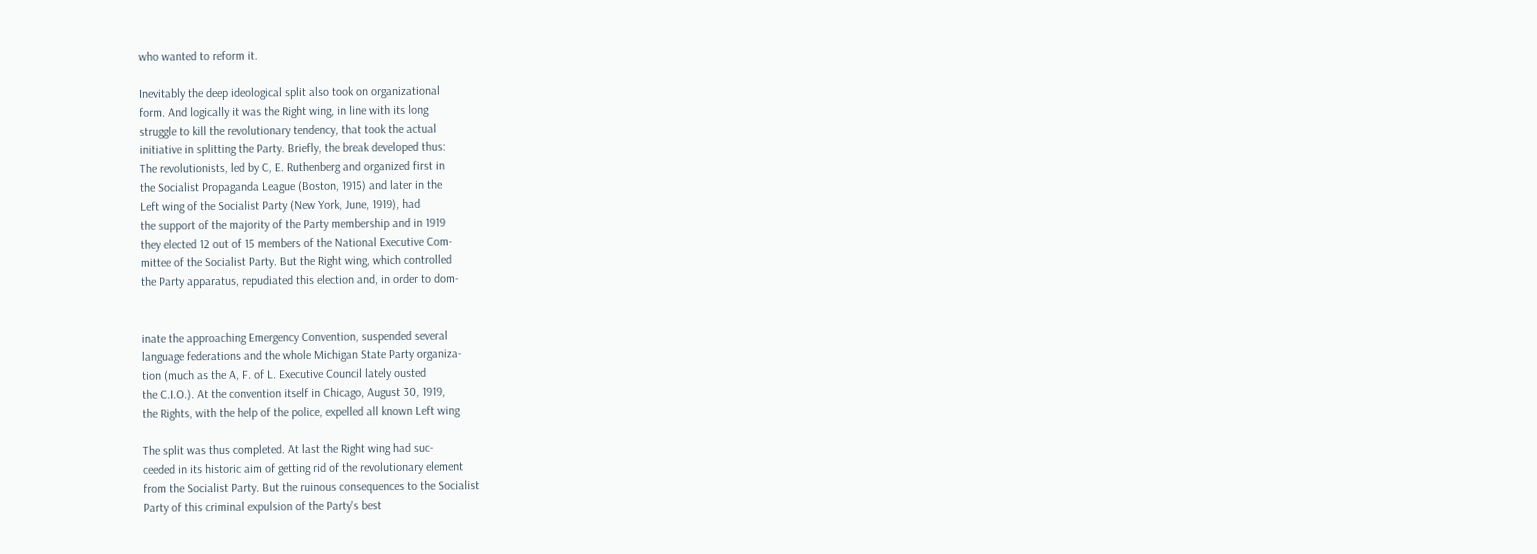who wanted to reform it.

Inevitably the deep ideological split also took on organizational
form. And logically it was the Right wing, in line with its long
struggle to kill the revolutionary tendency, that took the actual
initiative in splitting the Party. Briefly, the break developed thus:
The revolutionists, led by C, E. Ruthenberg and organized first in
the Socialist Propaganda League (Boston, 1915) and later in the
Left wing of the Socialist Party (New York, June, 1919), had
the support of the majority of the Party membership and in 1919
they elected 12 out of 15 members of the National Executive Com-
mittee of the Socialist Party. But the Right wing, which controlled
the Party apparatus, repudiated this election and, in order to dom-


inate the approaching Emergency Convention, suspended several
language federations and the whole Michigan State Party organiza-
tion (much as the A, F. of L. Executive Council lately ousted
the C.I.O.). At the convention itself in Chicago, August 30, 1919,
the Rights, with the help of the police, expelled all known Left wing

The split was thus completed. At last the Right wing had suc-
ceeded in its historic aim of getting rid of the revolutionary element
from the Socialist Party. But the ruinous consequences to the Socialist
Party of this criminal expulsion of the Party's best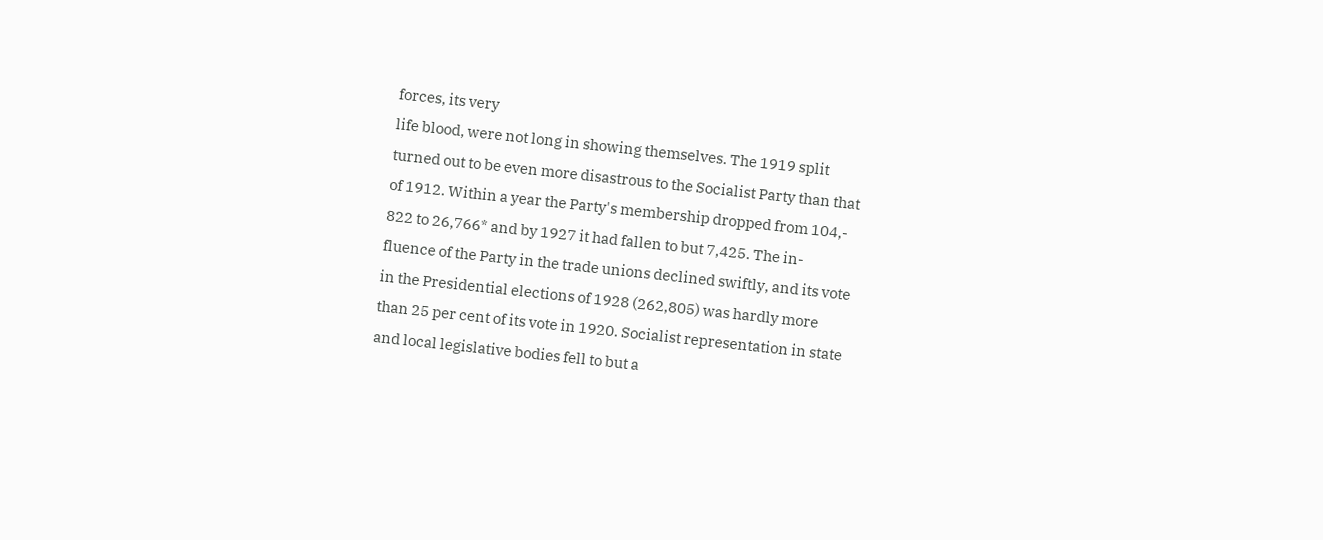forces, its very
life blood, were not long in showing themselves. The 1919 split
turned out to be even more disastrous to the Socialist Party than that
of 1912. Within a year the Party's membership dropped from 104,-
822 to 26,766* and by 1927 it had fallen to but 7,425. The in-
fluence of the Party in the trade unions declined swiftly, and its vote
in the Presidential elections of 1928 (262,805) was hardly more
than 25 per cent of its vote in 1920. Socialist representation in state
and local legislative bodies fell to but a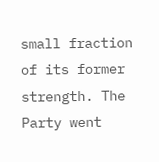small fraction of its former
strength. The Party went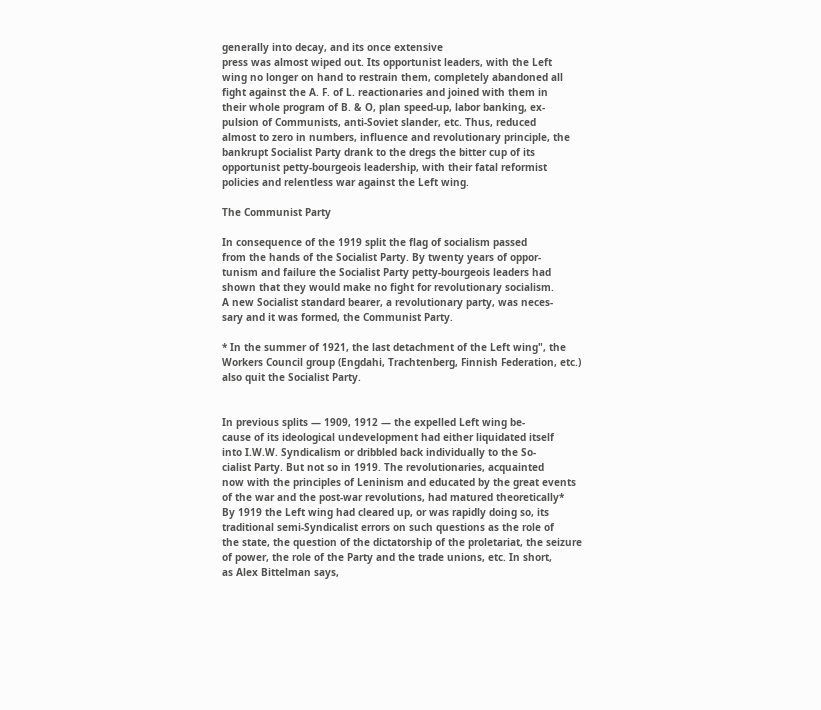generally into decay, and its once extensive
press was almost wiped out. Its opportunist leaders, with the Left
wing no longer on hand to restrain them, completely abandoned all
fight against the A. F. of L. reactionaries and joined with them in
their whole program of B. & O, plan speed-up, labor banking, ex-
pulsion of Communists, anti-Soviet slander, etc. Thus, reduced
almost to zero in numbers, influence and revolutionary principle, the
bankrupt Socialist Party drank to the dregs the bitter cup of its
opportunist petty-bourgeois leadership, with their fatal reformist
policies and relentless war against the Left wing.

The Communist Party

In consequence of the 1919 split the flag of socialism passed
from the hands of the Socialist Party. By twenty years of oppor-
tunism and failure the Socialist Party petty-bourgeois leaders had
shown that they would make no fight for revolutionary socialism.
A new Socialist standard bearer, a revolutionary party, was neces-
sary and it was formed, the Communist Party.

* In the summer of 1921, the last detachment of the Left wing", the
Workers Council group (Engdahi, Trachtenberg, Finnish Federation, etc.)
also quit the Socialist Party.


In previous splits — 1909, 1912 — the expelled Left wing be-
cause of its ideological undevelopment had either liquidated itself
into I.W.W. Syndicalism or dribbled back individually to the So-
cialist Party. But not so in 1919. The revolutionaries, acquainted
now with the principles of Leninism and educated by the great events
of the war and the post-war revolutions, had matured theoretically*
By 1919 the Left wing had cleared up, or was rapidly doing so, its
traditional semi-Syndicalist errors on such questions as the role of
the state, the question of the dictatorship of the proletariat, the seizure
of power, the role of the Party and the trade unions, etc. In short,
as Alex Bittelman says,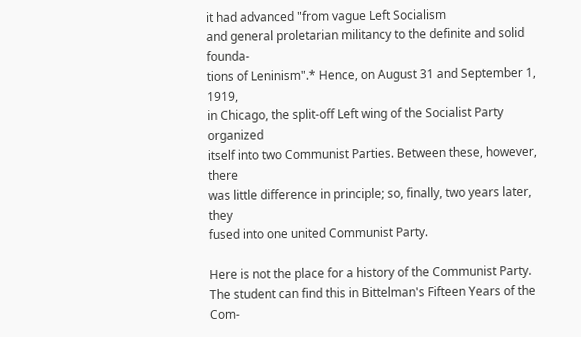it had advanced "from vague Left Socialism
and general proletarian militancy to the definite and solid founda-
tions of Leninism".* Hence, on August 31 and September 1, 1919,
in Chicago, the split-off Left wing of the Socialist Party organized
itself into two Communist Parties. Between these, however, there
was little difference in principle; so, finally, two years later, they
fused into one united Communist Party.

Here is not the place for a history of the Communist Party.
The student can find this in Bittelman's Fifteen Years of the Com-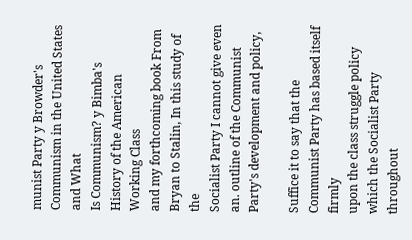munist Party y Browder's Communism in the United States and What
Is Communism? y Bimba's History of the American Working Class
and my forthcoming book From Bryan to Stalin, In this study of the
Socialist Party I cannot give even an. outline of the Communist
Party's development and policy,

Suffice it to say that the Communist Party has based itself firmly
upon the class struggle policy which the Socialist Party throughout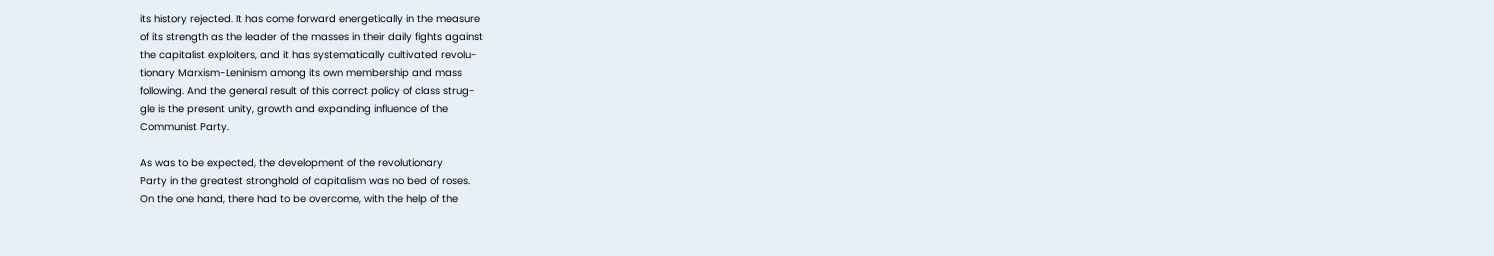its history rejected. It has come forward energetically in the measure
of its strength as the leader of the masses in their daily fights against
the capitalist exploiters, and it has systematically cultivated revolu-
tionary Marxism-Leninism among its own membership and mass
following. And the general result of this correct policy of class strug-
gle is the present unity, growth and expanding influence of the
Communist Party.

As was to be expected, the development of the revolutionary
Party in the greatest stronghold of capitalism was no bed of roses.
On the one hand, there had to be overcome, with the help of the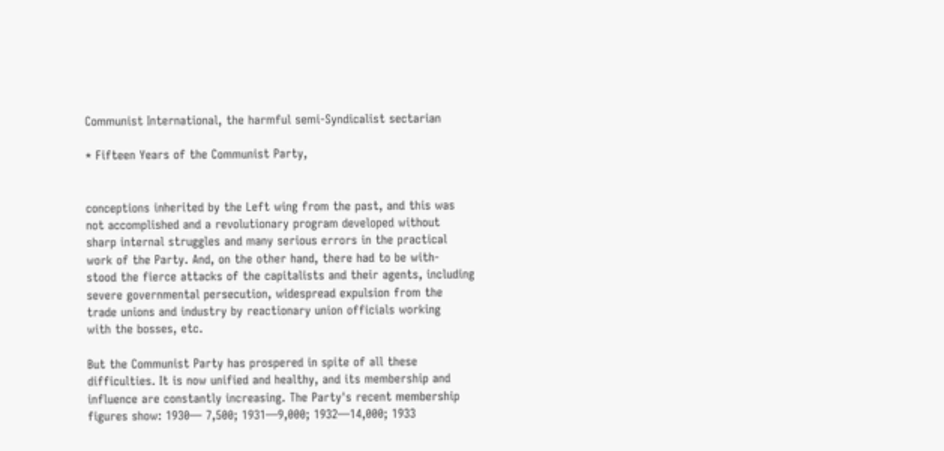Communist International, the harmful semi-Syndicalist sectarian

* Fifteen Years of the Communist Party,


conceptions inherited by the Left wing from the past, and this was
not accomplished and a revolutionary program developed without
sharp internal struggles and many serious errors in the practical
work of the Party. And, on the other hand, there had to be with-
stood the fierce attacks of the capitalists and their agents, including
severe governmental persecution, widespread expulsion from the
trade unions and industry by reactionary union officials working
with the bosses, etc.

But the Communist Party has prospered in spite of all these
difficulties. It is now unified and healthy, and its membership and
influence are constantly increasing. The Party's recent membership
figures show: 1930— 7,500; 1931—9,000; 1932—14,000; 1933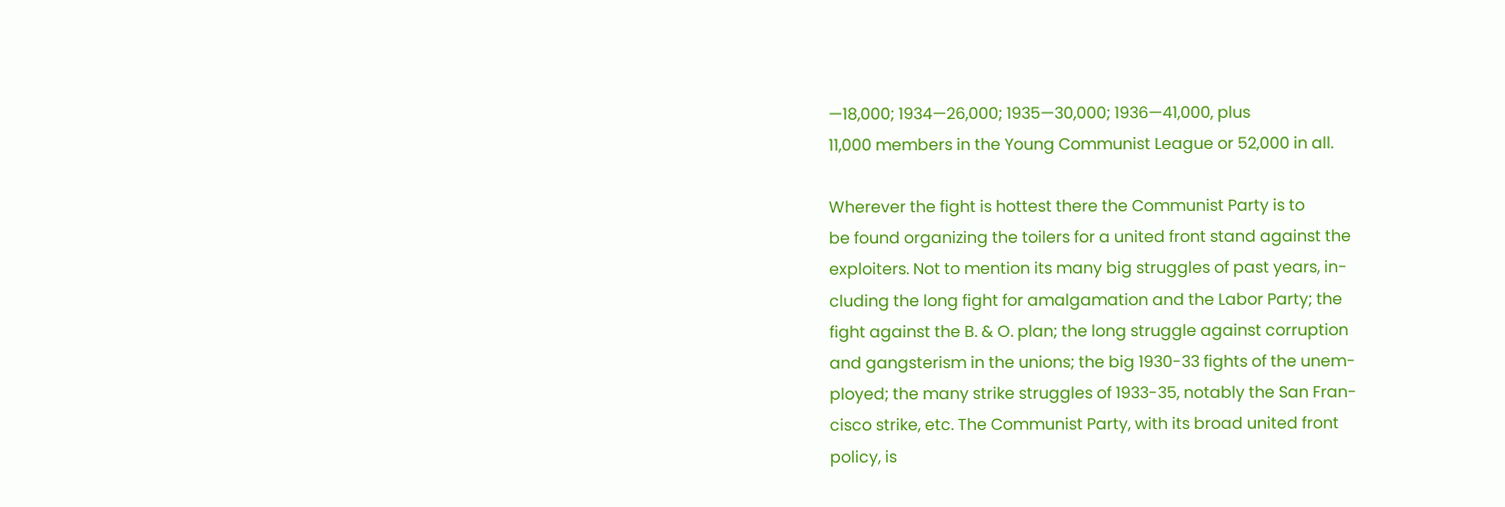—18,000; 1934—26,000; 1935—30,000; 1936—41,000, plus
11,000 members in the Young Communist League or 52,000 in all.

Wherever the fight is hottest there the Communist Party is to
be found organizing the toilers for a united front stand against the
exploiters. Not to mention its many big struggles of past years, in-
cluding the long fight for amalgamation and the Labor Party; the
fight against the B. & O. plan; the long struggle against corruption
and gangsterism in the unions; the big 1930-33 fights of the unem-
ployed; the many strike struggles of 1933-35, notably the San Fran-
cisco strike, etc. The Communist Party, with its broad united front
policy, is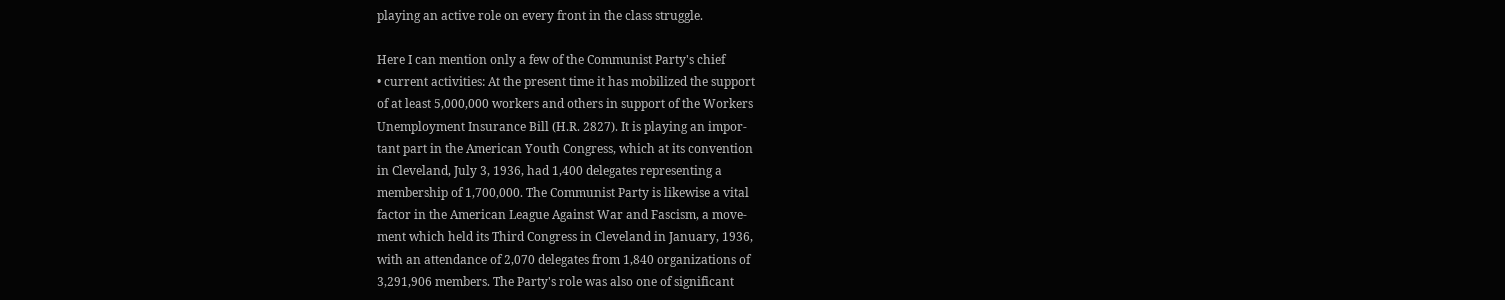playing an active role on every front in the class struggle.

Here I can mention only a few of the Communist Party's chief
• current activities: At the present time it has mobilized the support
of at least 5,000,000 workers and others in support of the Workers
Unemployment Insurance Bill (H.R. 2827). It is playing an impor-
tant part in the American Youth Congress, which at its convention
in Cleveland, July 3, 1936, had 1,400 delegates representing a
membership of 1,700,000. The Communist Party is likewise a vital
factor in the American League Against War and Fascism, a move-
ment which held its Third Congress in Cleveland in January, 1936,
with an attendance of 2,070 delegates from 1,840 organizations of
3,291,906 members. The Party's role was also one of significant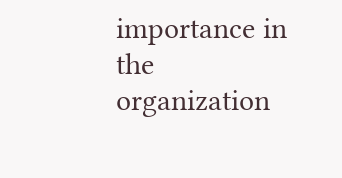importance in the organization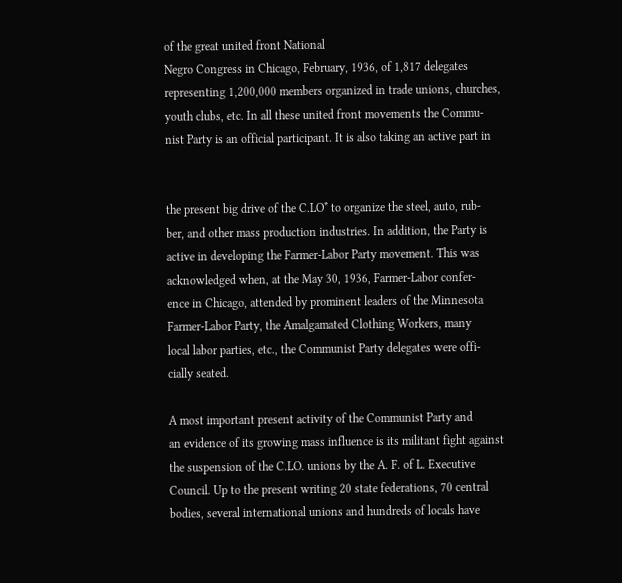of the great united front National
Negro Congress in Chicago, February, 1936, of 1,817 delegates
representing 1,200,000 members organized in trade unions, churches,
youth clubs, etc. In all these united front movements the Commu-
nist Party is an official participant. It is also taking an active part in


the present big drive of the C.LO* to organize the steel, auto, rub-
ber, and other mass production industries. In addition, the Party is
active in developing the Farmer-Labor Party movement. This was
acknowledged when, at the May 30, 1936, Farmer-Labor confer-
ence in Chicago, attended by prominent leaders of the Minnesota
Farmer-Labor Party, the Amalgamated Clothing Workers, many
local labor parties, etc., the Communist Party delegates were offi-
cially seated.

A most important present activity of the Communist Party and
an evidence of its growing mass influence is its militant fight against
the suspension of the C.LO. unions by the A. F. of L. Executive
Council. Up to the present writing 20 state federations, 70 central
bodies, several international unions and hundreds of locals have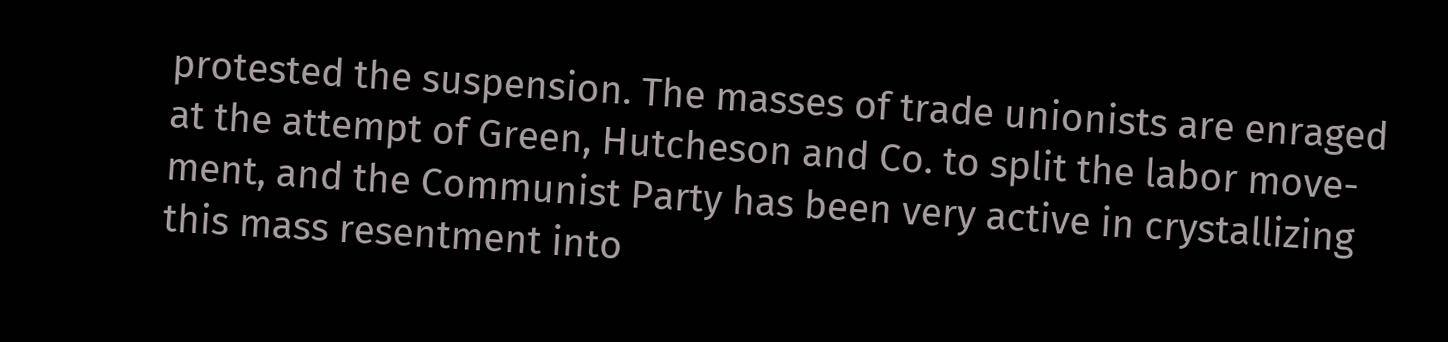protested the suspension. The masses of trade unionists are enraged
at the attempt of Green, Hutcheson and Co. to split the labor move-
ment, and the Communist Party has been very active in crystallizing
this mass resentment into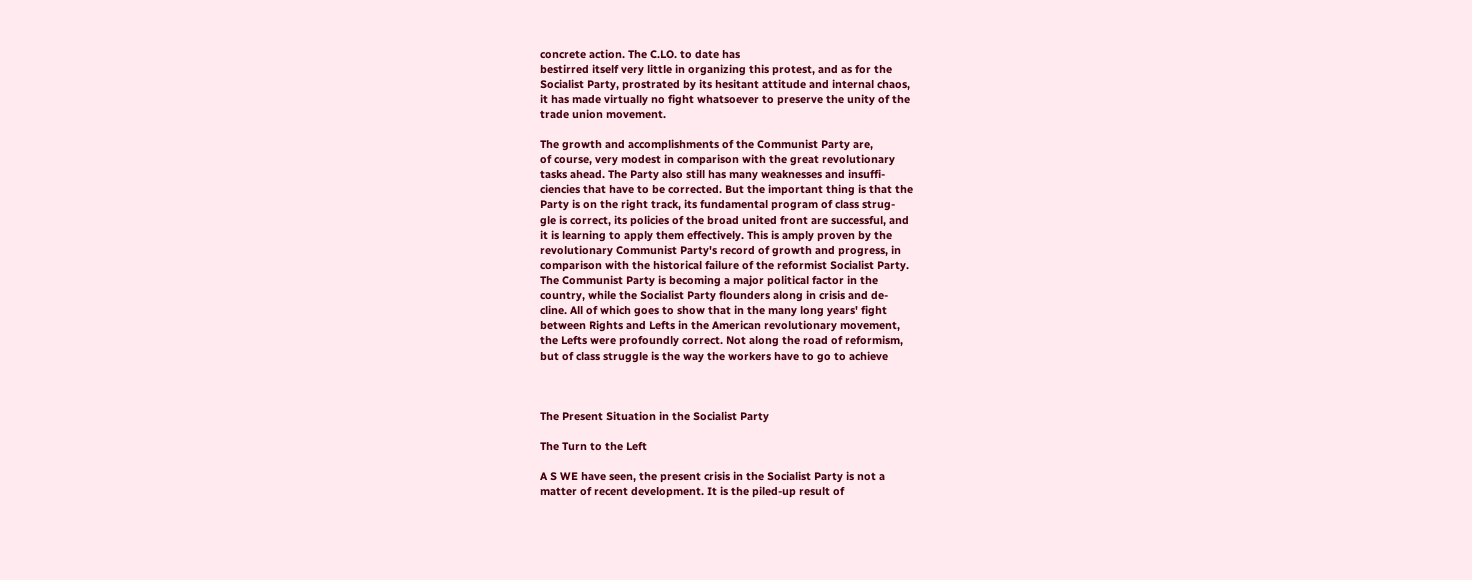concrete action. The C.LO. to date has
bestirred itself very little in organizing this protest, and as for the
Socialist Party, prostrated by its hesitant attitude and internal chaos,
it has made virtually no fight whatsoever to preserve the unity of the
trade union movement.

The growth and accomplishments of the Communist Party are,
of course, very modest in comparison with the great revolutionary
tasks ahead. The Party also still has many weaknesses and insuffi-
ciencies that have to be corrected. But the important thing is that the
Party is on the right track, its fundamental program of class strug-
gle is correct, its policies of the broad united front are successful, and
it is learning to apply them effectively. This is amply proven by the
revolutionary Communist Party's record of growth and progress, in
comparison with the historical failure of the reformist Socialist Party.
The Communist Party is becoming a major political factor in the
country, while the Socialist Party flounders along in crisis and de-
cline. All of which goes to show that in the many long years' fight
between Rights and Lefts in the American revolutionary movement,
the Lefts were profoundly correct. Not along the road of reformism,
but of class struggle is the way the workers have to go to achieve



The Present Situation in the Socialist Party

The Turn to the Left

A S WE have seen, the present crisis in the Socialist Party is not a
matter of recent development. It is the piled-up result of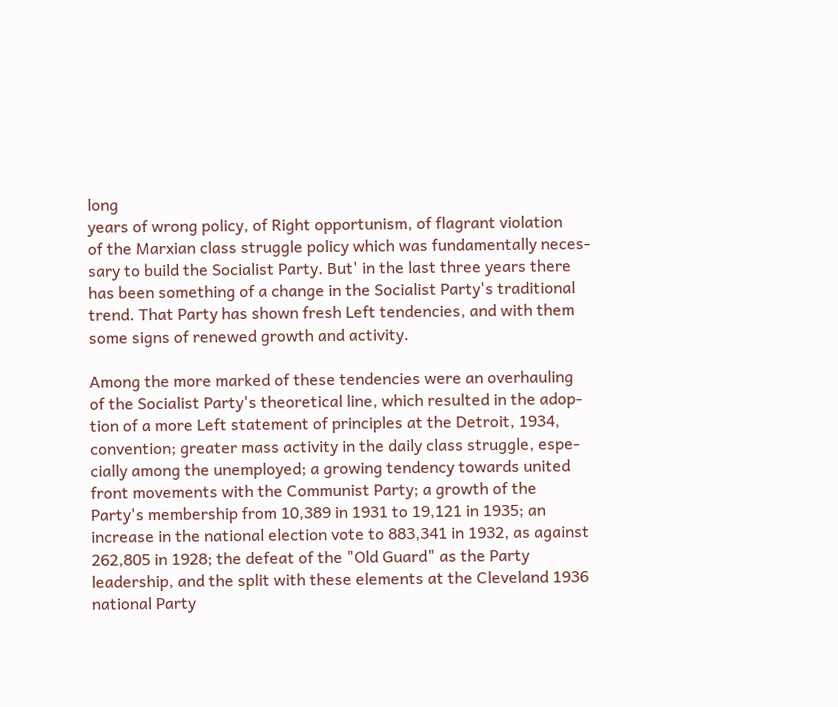long
years of wrong policy, of Right opportunism, of flagrant violation
of the Marxian class struggle policy which was fundamentally neces-
sary to build the Socialist Party. But' in the last three years there
has been something of a change in the Socialist Party's traditional
trend. That Party has shown fresh Left tendencies, and with them
some signs of renewed growth and activity.

Among the more marked of these tendencies were an overhauling
of the Socialist Party's theoretical line, which resulted in the adop-
tion of a more Left statement of principles at the Detroit, 1934,
convention; greater mass activity in the daily class struggle, espe-
cially among the unemployed; a growing tendency towards united
front movements with the Communist Party; a growth of the
Party's membership from 10,389 in 1931 to 19,121 in 1935; an
increase in the national election vote to 883,341 in 1932, as against
262,805 in 1928; the defeat of the "Old Guard" as the Party
leadership, and the split with these elements at the Cleveland 1936
national Party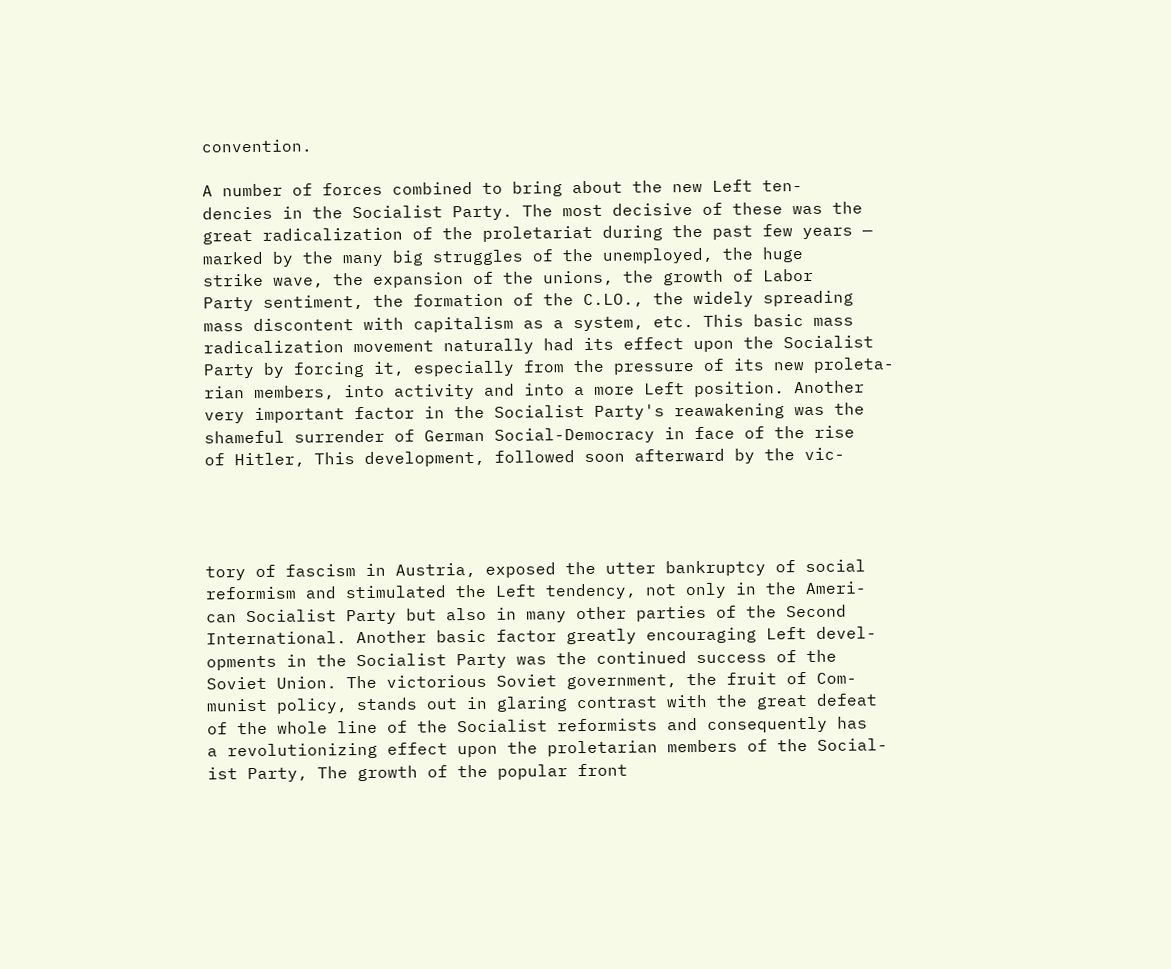convention.

A number of forces combined to bring about the new Left ten-
dencies in the Socialist Party. The most decisive of these was the
great radicalization of the proletariat during the past few years —
marked by the many big struggles of the unemployed, the huge
strike wave, the expansion of the unions, the growth of Labor
Party sentiment, the formation of the C.LO., the widely spreading
mass discontent with capitalism as a system, etc. This basic mass
radicalization movement naturally had its effect upon the Socialist
Party by forcing it, especially from the pressure of its new proleta-
rian members, into activity and into a more Left position. Another
very important factor in the Socialist Party's reawakening was the
shameful surrender of German Social-Democracy in face of the rise
of Hitler, This development, followed soon afterward by the vic-




tory of fascism in Austria, exposed the utter bankruptcy of social
reformism and stimulated the Left tendency, not only in the Ameri-
can Socialist Party but also in many other parties of the Second
International. Another basic factor greatly encouraging Left devel-
opments in the Socialist Party was the continued success of the
Soviet Union. The victorious Soviet government, the fruit of Com-
munist policy, stands out in glaring contrast with the great defeat
of the whole line of the Socialist reformists and consequently has
a revolutionizing effect upon the proletarian members of the Social-
ist Party, The growth of the popular front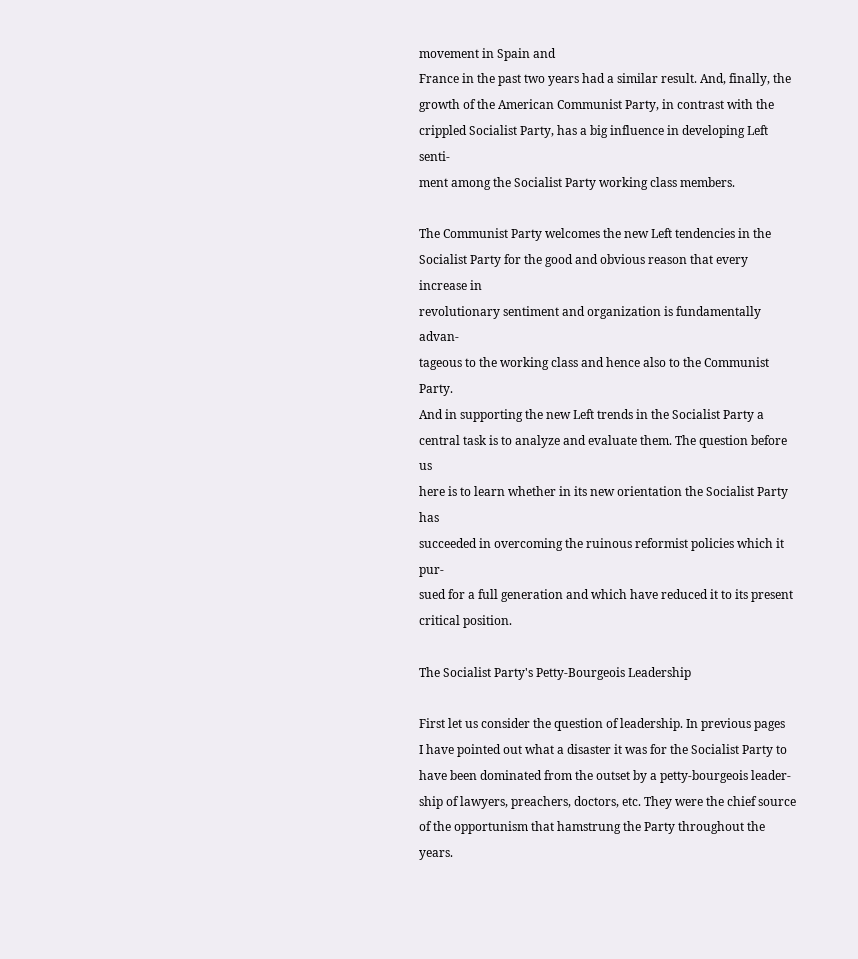movement in Spain and
France in the past two years had a similar result. And, finally, the
growth of the American Communist Party, in contrast with the
crippled Socialist Party, has a big influence in developing Left senti-
ment among the Socialist Party working class members.

The Communist Party welcomes the new Left tendencies in the
Socialist Party for the good and obvious reason that every increase in
revolutionary sentiment and organization is fundamentally advan-
tageous to the working class and hence also to the Communist Party.
And in supporting the new Left trends in the Socialist Party a
central task is to analyze and evaluate them. The question before us
here is to learn whether in its new orientation the Socialist Party has
succeeded in overcoming the ruinous reformist policies which it pur-
sued for a full generation and which have reduced it to its present
critical position.

The Socialist Party's Petty-Bourgeois Leadership

First let us consider the question of leadership. In previous pages
I have pointed out what a disaster it was for the Socialist Party to
have been dominated from the outset by a petty-bourgeois leader-
ship of lawyers, preachers, doctors, etc. They were the chief source
of the opportunism that hamstrung the Party throughout the years.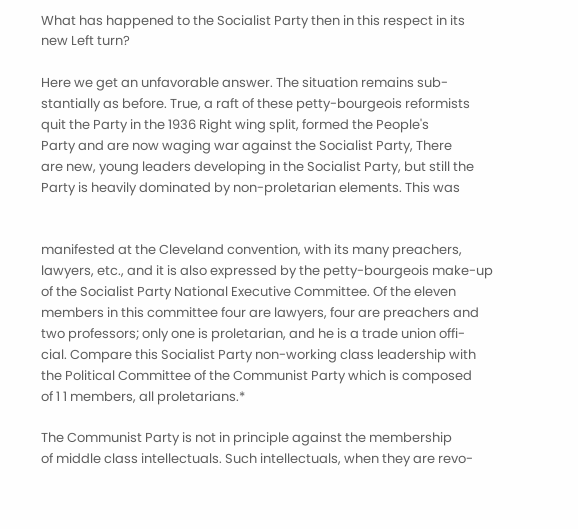What has happened to the Socialist Party then in this respect in its
new Left turn?

Here we get an unfavorable answer. The situation remains sub-
stantially as before. True, a raft of these petty-bourgeois reformists
quit the Party in the 1936 Right wing split, formed the People's
Party and are now waging war against the Socialist Party, There
are new, young leaders developing in the Socialist Party, but still the
Party is heavily dominated by non-proletarian elements. This was


manifested at the Cleveland convention, with its many preachers,
lawyers, etc., and it is also expressed by the petty-bourgeois make-up
of the Socialist Party National Executive Committee. Of the eleven
members in this committee four are lawyers, four are preachers and
two professors; only one is proletarian, and he is a trade union offi-
cial. Compare this Socialist Party non-working class leadership with
the Political Committee of the Communist Party which is composed
of 1 1 members, all proletarians.*

The Communist Party is not in principle against the membership
of middle class intellectuals. Such intellectuals, when they are revo-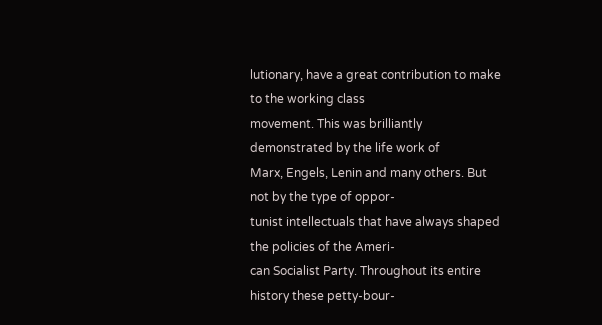lutionary, have a great contribution to make to the working class
movement. This was brilliantly demonstrated by the life work of
Marx, Engels, Lenin and many others. But not by the type of oppor-
tunist intellectuals that have always shaped the policies of the Ameri-
can Socialist Party. Throughout its entire history these petty-bour-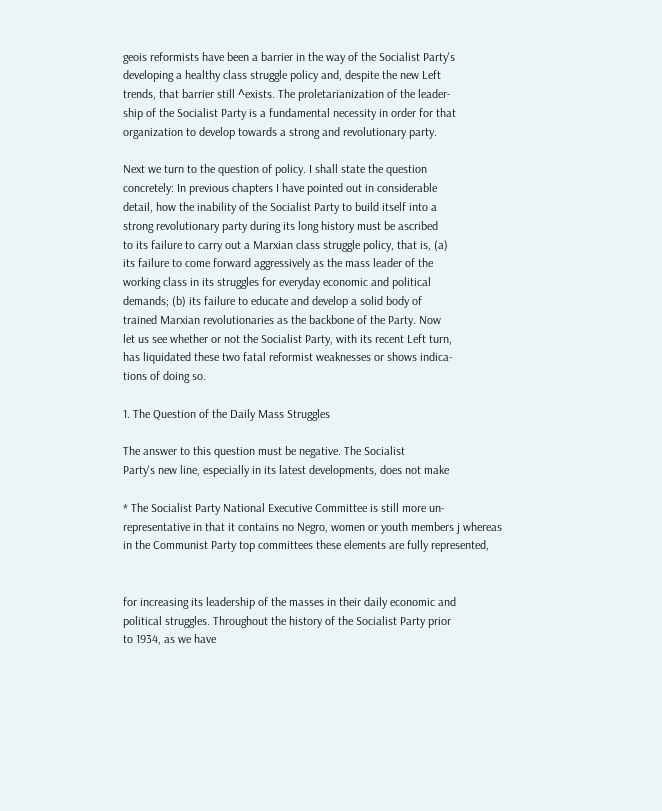geois reformists have been a barrier in the way of the Socialist Party's
developing a healthy class struggle policy and, despite the new Left
trends, that barrier still ^exists. The proletarianization of the leader-
ship of the Socialist Party is a fundamental necessity in order for that
organization to develop towards a strong and revolutionary party.

Next we turn to the question of policy. I shall state the question
concretely: In previous chapters I have pointed out in considerable
detail, how the inability of the Socialist Party to build itself into a
strong revolutionary party during its long history must be ascribed
to its failure to carry out a Marxian class struggle policy, that is, (a)
its failure to come forward aggressively as the mass leader of the
working class in its struggles for everyday economic and political
demands; (b) its failure to educate and develop a solid body of
trained Marxian revolutionaries as the backbone of the Party. Now
let us see whether or not the Socialist Party, with its recent Left turn,
has liquidated these two fatal reformist weaknesses or shows indica-
tions of doing so.

1. The Question of the Daily Mass Struggles

The answer to this question must be negative. The Socialist
Party's new line, especially in its latest developments, does not make

* The Socialist Party National Executive Committee is still more un-
representative in that it contains no Negro, women or youth members j whereas
in the Communist Party top committees these elements are fully represented,


for increasing its leadership of the masses in their daily economic and
political struggles. Throughout the history of the Socialist Party prior
to 1934, as we have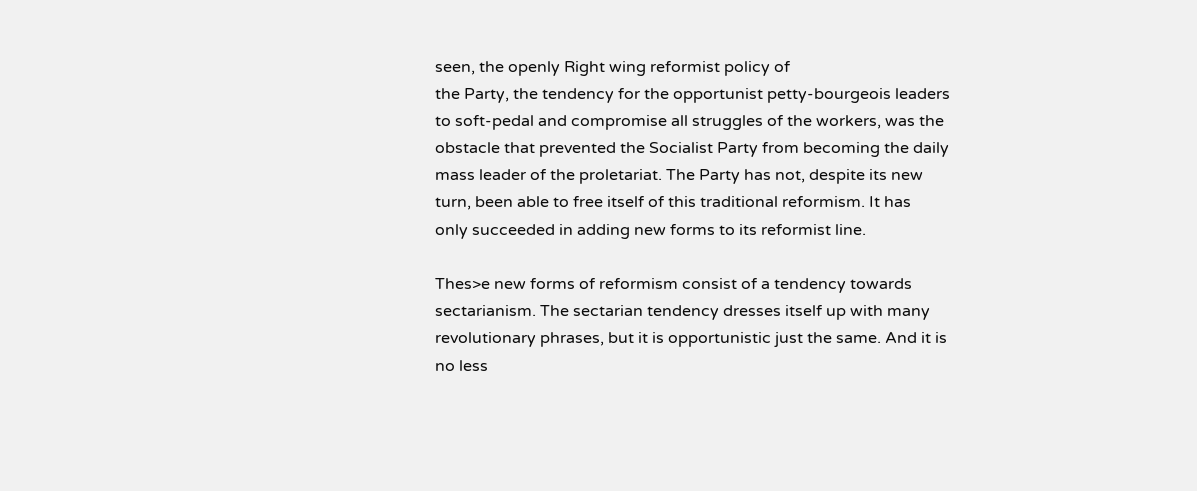seen, the openly Right wing reformist policy of
the Party, the tendency for the opportunist petty-bourgeois leaders
to soft-pedal and compromise all struggles of the workers, was the
obstacle that prevented the Socialist Party from becoming the daily
mass leader of the proletariat. The Party has not, despite its new
turn, been able to free itself of this traditional reformism. It has
only succeeded in adding new forms to its reformist line.

Thes>e new forms of reformism consist of a tendency towards
sectarianism. The sectarian tendency dresses itself up with many
revolutionary phrases, but it is opportunistic just the same. And it is
no less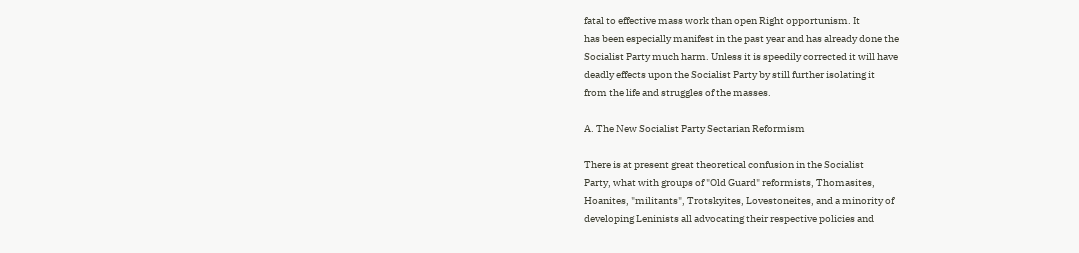fatal to effective mass work than open Right opportunism. It
has been especially manifest in the past year and has already done the
Socialist Party much harm. Unless it is speedily corrected it will have
deadly effects upon the Socialist Party by still further isolating it
from the life and struggles of the masses.

A. The New Socialist Party Sectarian Reformism

There is at present great theoretical confusion in the Socialist
Party, what with groups of "Old Guard" reformists, Thomasites,
Hoanites, "militants", Trotskyites, Lovestoneites, and a minority of
developing Leninists all advocating their respective policies and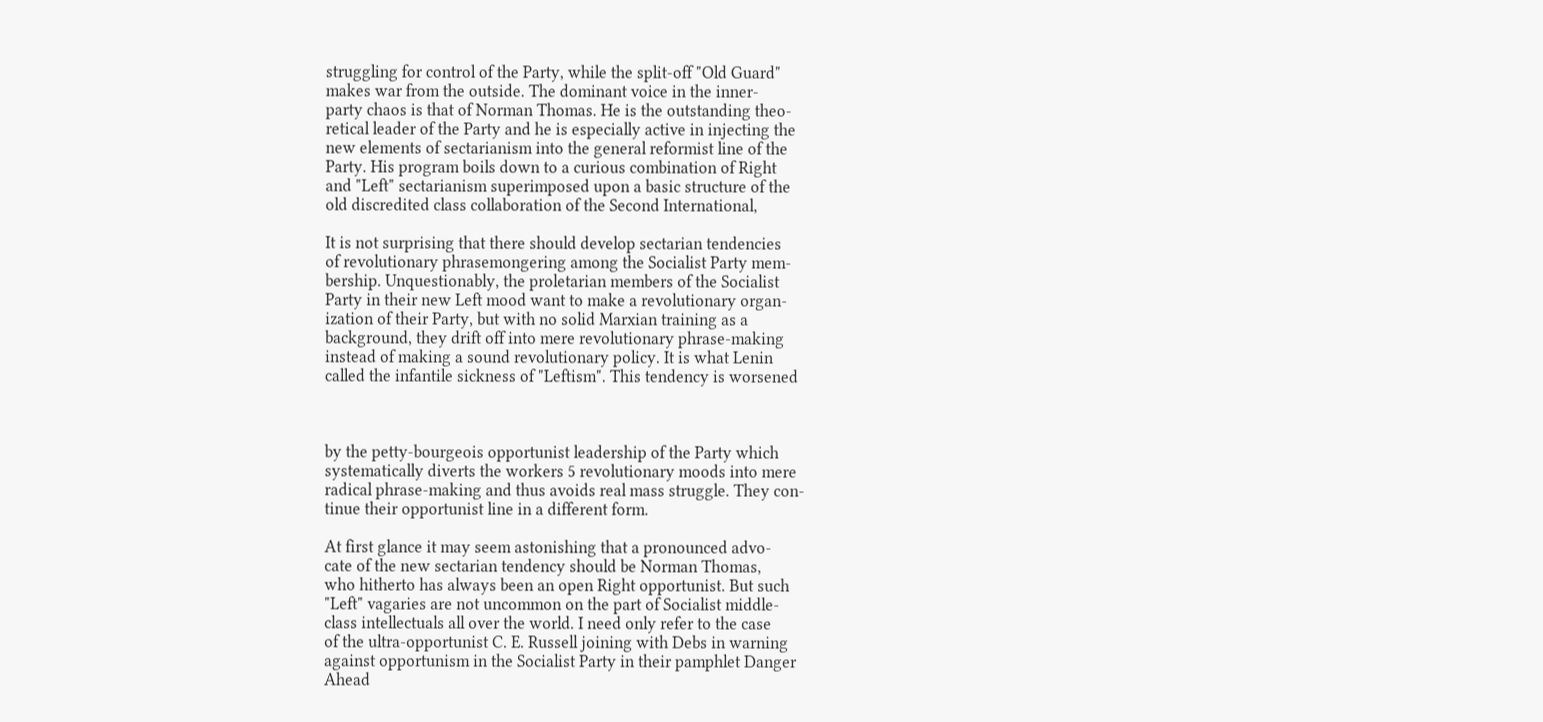struggling for control of the Party, while the split-off "Old Guard"
makes war from the outside. The dominant voice in the inner-
party chaos is that of Norman Thomas. He is the outstanding theo-
retical leader of the Party and he is especially active in injecting the
new elements of sectarianism into the general reformist line of the
Party. His program boils down to a curious combination of Right
and "Left" sectarianism superimposed upon a basic structure of the
old discredited class collaboration of the Second International,

It is not surprising that there should develop sectarian tendencies
of revolutionary phrasemongering among the Socialist Party mem-
bership. Unquestionably, the proletarian members of the Socialist
Party in their new Left mood want to make a revolutionary organ-
ization of their Party, but with no solid Marxian training as a
background, they drift off into mere revolutionary phrase-making
instead of making a sound revolutionary policy. It is what Lenin
called the infantile sickness of "Leftism". This tendency is worsened



by the petty-bourgeois opportunist leadership of the Party which
systematically diverts the workers 5 revolutionary moods into mere
radical phrase-making and thus avoids real mass struggle. They con-
tinue their opportunist line in a different form.

At first glance it may seem astonishing that a pronounced advo-
cate of the new sectarian tendency should be Norman Thomas,
who hitherto has always been an open Right opportunist. But such
"Left" vagaries are not uncommon on the part of Socialist middle-
class intellectuals all over the world. I need only refer to the case
of the ultra-opportunist C. E. Russell joining with Debs in warning
against opportunism in the Socialist Party in their pamphlet Danger
Ahead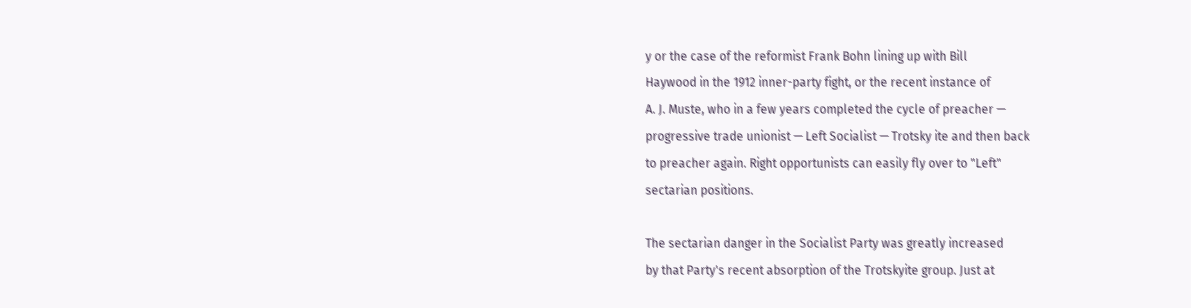y or the case of the reformist Frank Bohn lining up with Bill
Haywood in the 1912 inner-party fight, or the recent instance of
A. J. Muste, who in a few years completed the cycle of preacher —
progressive trade unionist — Left Socialist — Trotsky ite and then back
to preacher again. Right opportunists can easily fly over to "Left"
sectarian positions.

The sectarian danger in the Socialist Party was greatly increased
by that Party's recent absorption of the Trotskyite group. Just at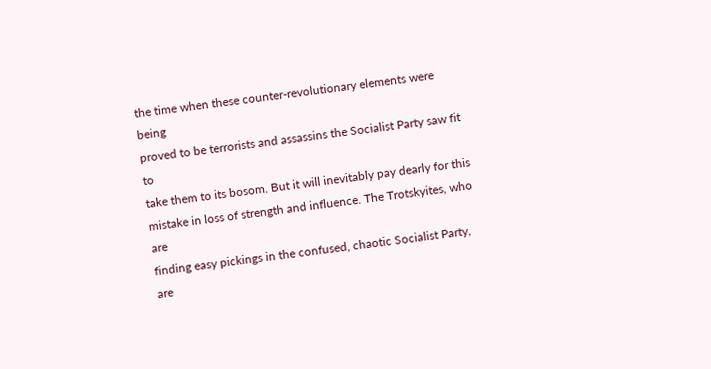the time when these counter-revolutionary elements were being
proved to be terrorists and assassins the Socialist Party saw fit to
take them to its bosom. But it will inevitably pay dearly for this
mistake in loss of strength and influence. The Trotskyites, who are
finding easy pickings in the confused, chaotic Socialist Party, are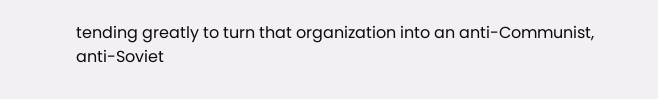tending greatly to turn that organization into an anti-Communist,
anti-Soviet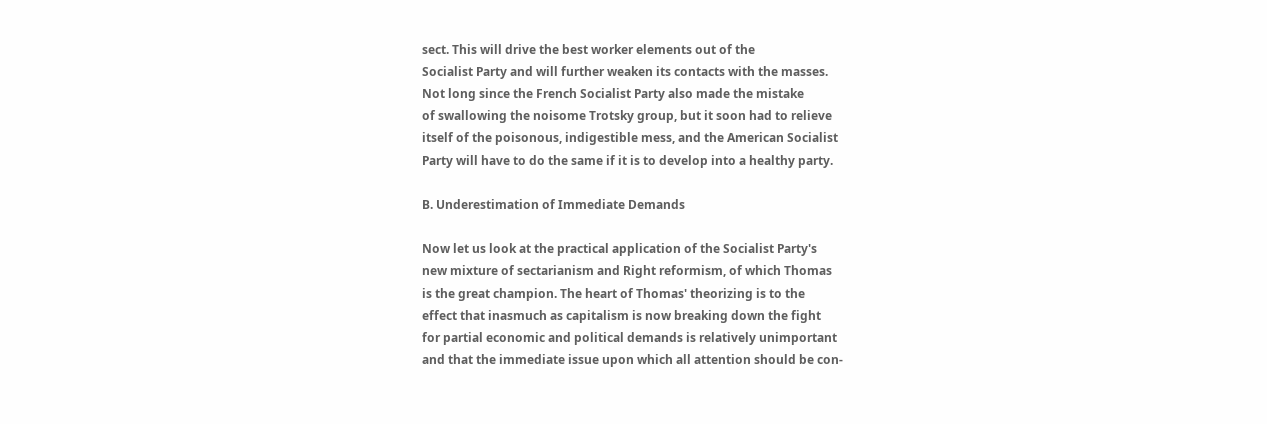sect. This will drive the best worker elements out of the
Socialist Party and will further weaken its contacts with the masses.
Not long since the French Socialist Party also made the mistake
of swallowing the noisome Trotsky group, but it soon had to relieve
itself of the poisonous, indigestible mess, and the American Socialist
Party will have to do the same if it is to develop into a healthy party.

B. Underestimation of Immediate Demands

Now let us look at the practical application of the Socialist Party's
new mixture of sectarianism and Right reformism, of which Thomas
is the great champion. The heart of Thomas' theorizing is to the
effect that inasmuch as capitalism is now breaking down the fight
for partial economic and political demands is relatively unimportant
and that the immediate issue upon which all attention should be con-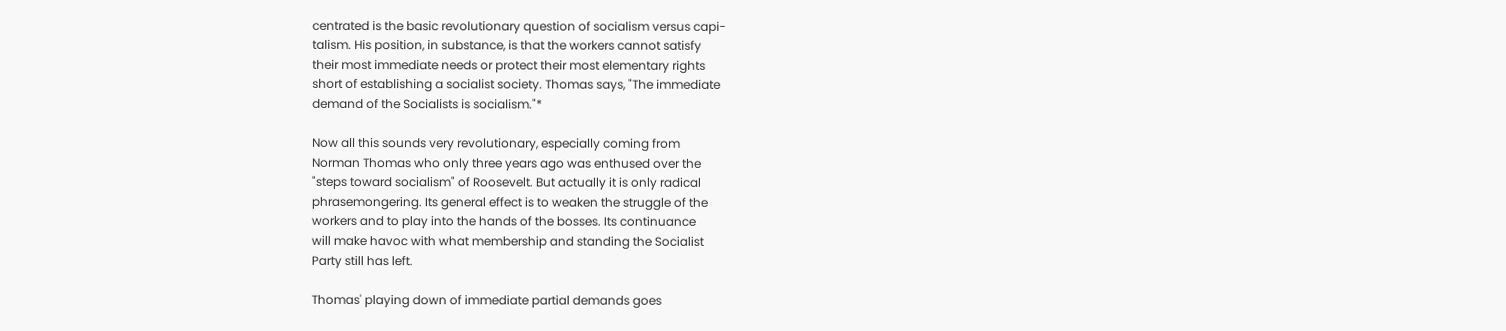centrated is the basic revolutionary question of socialism versus capi-
talism. His position, in substance, is that the workers cannot satisfy
their most immediate needs or protect their most elementary rights
short of establishing a socialist society. Thomas says, "The immediate
demand of the Socialists is socialism."*

Now all this sounds very revolutionary, especially coming from
Norman Thomas who only three years ago was enthused over the
"steps toward socialism" of Roosevelt. But actually it is only radical
phrasemongering. Its general effect is to weaken the struggle of the
workers and to play into the hands of the bosses. Its continuance
will make havoc with what membership and standing the Socialist
Party still has left.

Thomas' playing down of immediate partial demands goes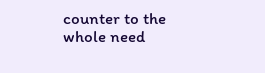counter to the whole need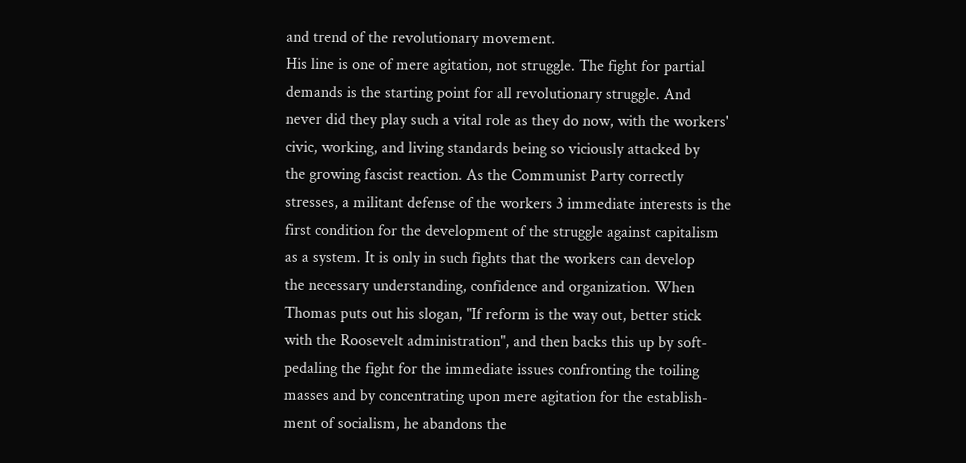and trend of the revolutionary movement.
His line is one of mere agitation, not struggle. The fight for partial
demands is the starting point for all revolutionary struggle. And
never did they play such a vital role as they do now, with the workers'
civic, working, and living standards being so viciously attacked by
the growing fascist reaction. As the Communist Party correctly
stresses, a militant defense of the workers 3 immediate interests is the
first condition for the development of the struggle against capitalism
as a system. It is only in such fights that the workers can develop
the necessary understanding, confidence and organization. When
Thomas puts out his slogan, "If reform is the way out, better stick
with the Roosevelt administration", and then backs this up by soft-
pedaling the fight for the immediate issues confronting the toiling
masses and by concentrating upon mere agitation for the establish-
ment of socialism, he abandons the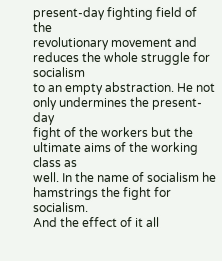present-day fighting field of the
revolutionary movement and reduces the whole struggle for socialism
to an empty abstraction. He not only undermines the present-day
fight of the workers but the ultimate aims of the working class as
well. In the name of socialism he hamstrings the fight for socialism.
And the effect of it all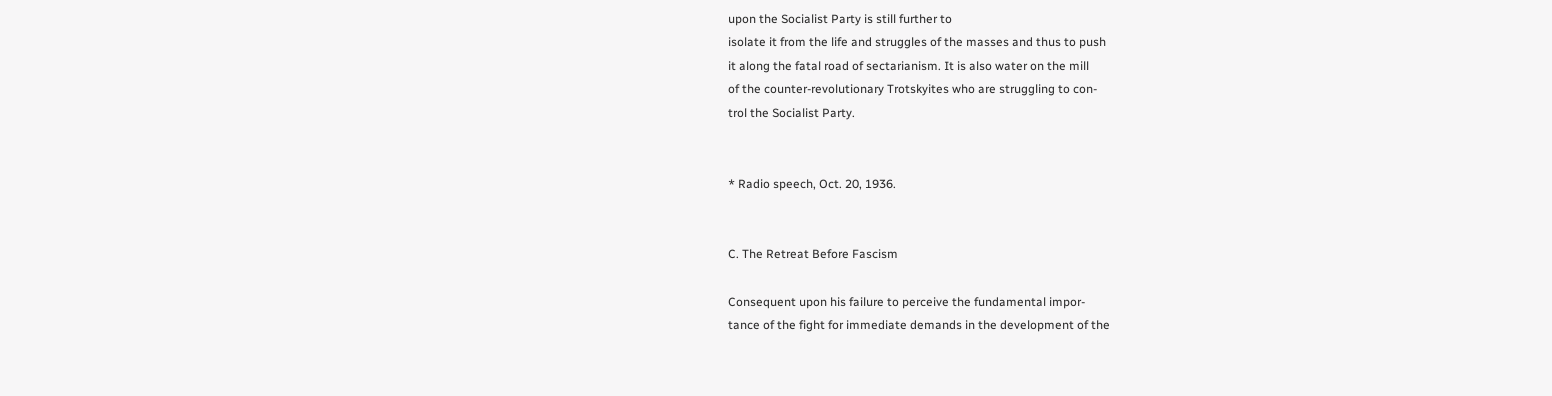upon the Socialist Party is still further to
isolate it from the life and struggles of the masses and thus to push
it along the fatal road of sectarianism. It is also water on the mill
of the counter-revolutionary Trotskyites who are struggling to con-
trol the Socialist Party.


* Radio speech, Oct. 20, 1936.


C. The Retreat Before Fascism

Consequent upon his failure to perceive the fundamental impor-
tance of the fight for immediate demands in the development of the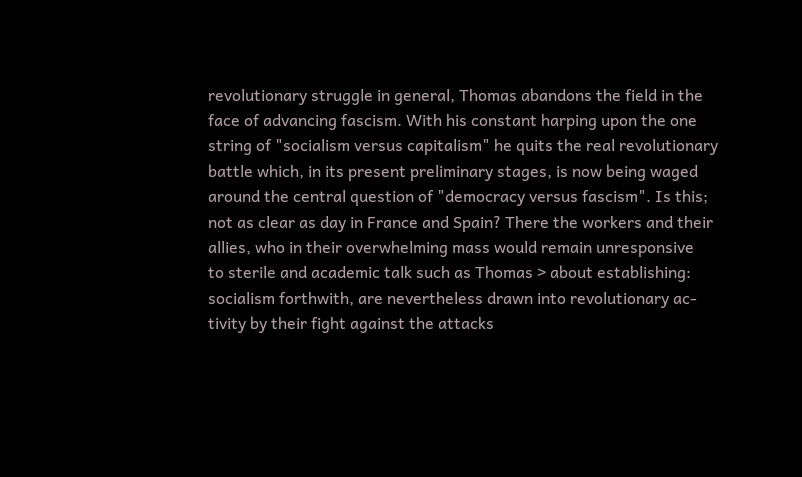revolutionary struggle in general, Thomas abandons the field in the
face of advancing fascism. With his constant harping upon the one
string of "socialism versus capitalism" he quits the real revolutionary
battle which, in its present preliminary stages, is now being waged
around the central question of "democracy versus fascism". Is this;
not as clear as day in France and Spain? There the workers and their
allies, who in their overwhelming mass would remain unresponsive
to sterile and academic talk such as Thomas > about establishing:
socialism forthwith, are nevertheless drawn into revolutionary ac-
tivity by their fight against the attacks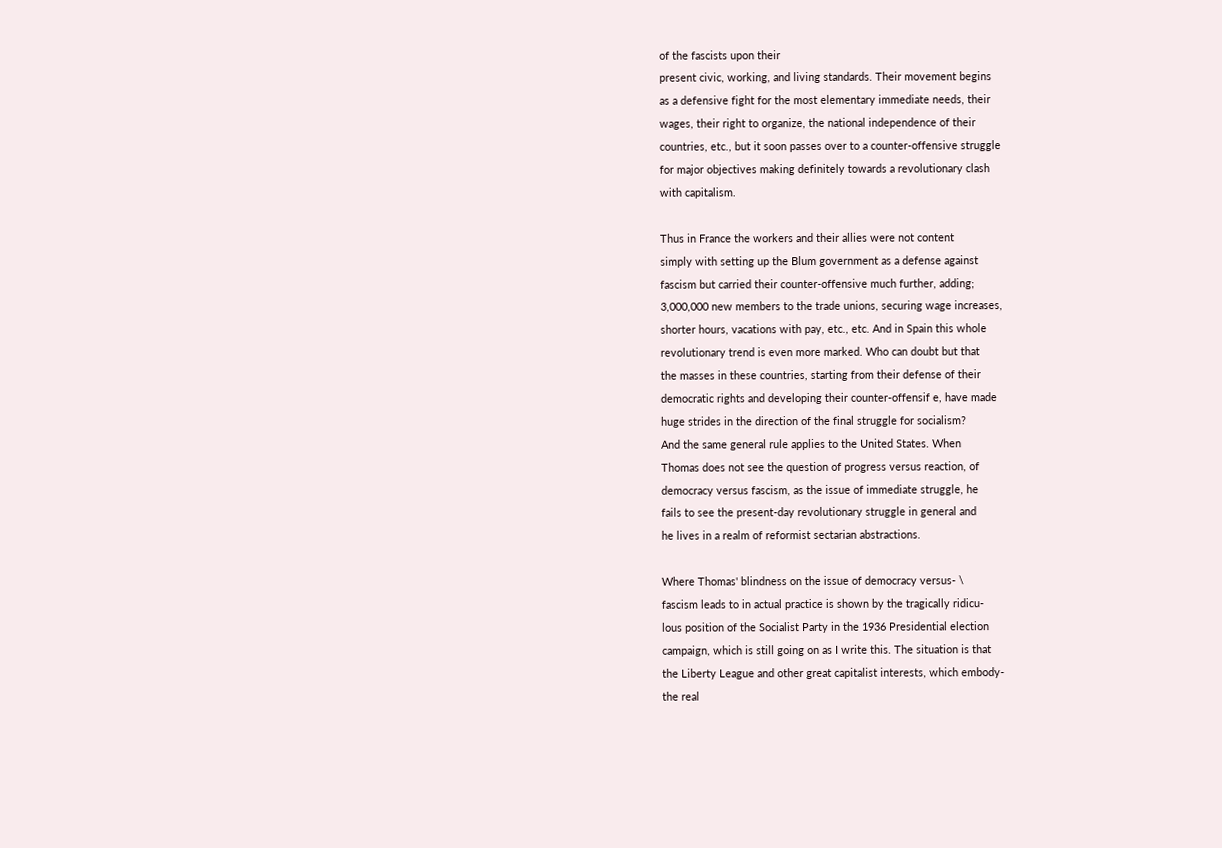of the fascists upon their
present civic, working, and living standards. Their movement begins
as a defensive fight for the most elementary immediate needs, their
wages, their right to organize, the national independence of their
countries, etc., but it soon passes over to a counter-offensive struggle
for major objectives making definitely towards a revolutionary clash
with capitalism.

Thus in France the workers and their allies were not content
simply with setting up the Blum government as a defense against
fascism but carried their counter-offensive much further, adding;
3,000,000 new members to the trade unions, securing wage increases,
shorter hours, vacations with pay, etc., etc. And in Spain this whole
revolutionary trend is even more marked. Who can doubt but that
the masses in these countries, starting from their defense of their
democratic rights and developing their counter-offensif e, have made
huge strides in the direction of the final struggle for socialism?
And the same general rule applies to the United States. When
Thomas does not see the question of progress versus reaction, of
democracy versus fascism, as the issue of immediate struggle, he
fails to see the present-day revolutionary struggle in general and
he lives in a realm of reformist sectarian abstractions.

Where Thomas' blindness on the issue of democracy versus- \
fascism leads to in actual practice is shown by the tragically ridicu-
lous position of the Socialist Party in the 1936 Presidential election
campaign, which is still going on as I write this. The situation is that
the Liberty League and other great capitalist interests, which embody-
the real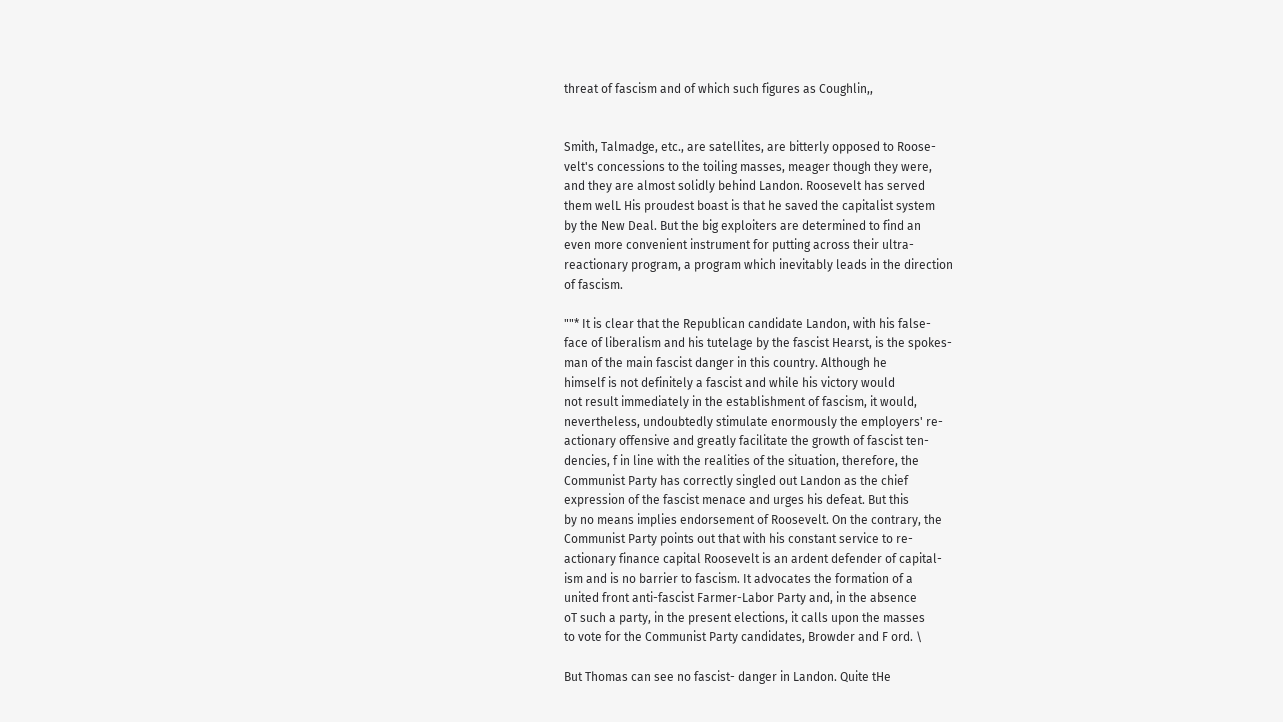threat of fascism and of which such figures as Coughlin,,


Smith, Talmadge, etc., are satellites, are bitterly opposed to Roose-
velt's concessions to the toiling masses, meager though they were,
and they are almost solidly behind Landon. Roosevelt has served
them welL His proudest boast is that he saved the capitalist system
by the New Deal. But the big exploiters are determined to find an
even more convenient instrument for putting across their ultra-
reactionary program, a program which inevitably leads in the direction
of fascism.

""* It is clear that the Republican candidate Landon, with his false-
face of liberalism and his tutelage by the fascist Hearst, is the spokes-
man of the main fascist danger in this country. Although he
himself is not definitely a fascist and while his victory would
not result immediately in the establishment of fascism, it would,
nevertheless, undoubtedly stimulate enormously the employers' re-
actionary offensive and greatly facilitate the growth of fascist ten-
dencies, f in line with the realities of the situation, therefore, the
Communist Party has correctly singled out Landon as the chief
expression of the fascist menace and urges his defeat. But this
by no means implies endorsement of Roosevelt. On the contrary, the
Communist Party points out that with his constant service to re-
actionary finance capital Roosevelt is an ardent defender of capital-
ism and is no barrier to fascism. It advocates the formation of a
united front anti-fascist Farmer-Labor Party and, in the absence
oT such a party, in the present elections, it calls upon the masses
to vote for the Communist Party candidates, Browder and F ord. \

But Thomas can see no fascist- danger in Landon. Quite tHe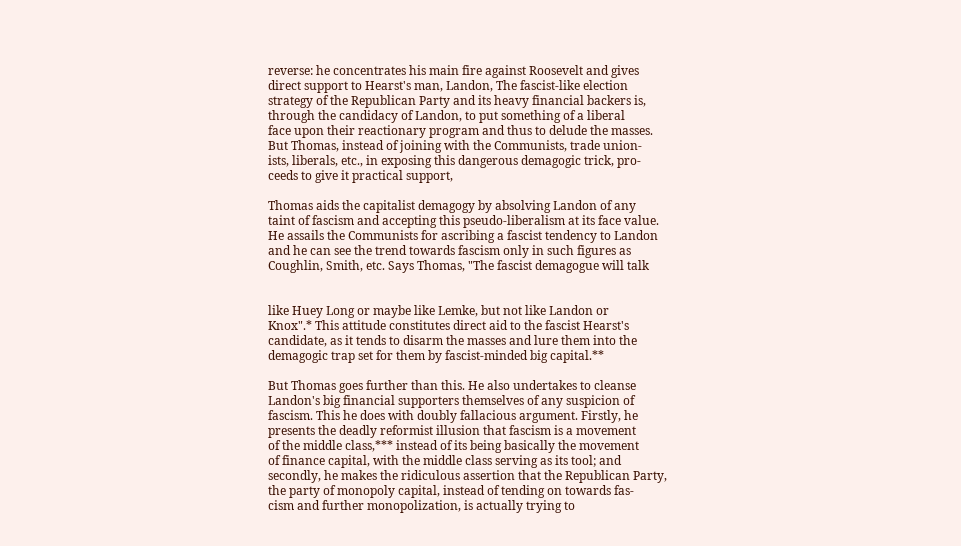reverse: he concentrates his main fire against Roosevelt and gives
direct support to Hearst's man, Landon, The fascist-like election
strategy of the Republican Party and its heavy financial backers is,
through the candidacy of Landon, to put something of a liberal
face upon their reactionary program and thus to delude the masses.
But Thomas, instead of joining with the Communists, trade union-
ists, liberals, etc., in exposing this dangerous demagogic trick, pro-
ceeds to give it practical support,

Thomas aids the capitalist demagogy by absolving Landon of any
taint of fascism and accepting this pseudo-liberalism at its face value.
He assails the Communists for ascribing a fascist tendency to Landon
and he can see the trend towards fascism only in such figures as
Coughlin, Smith, etc. Says Thomas, "The fascist demagogue will talk


like Huey Long or maybe like Lemke, but not like Landon or
Knox".* This attitude constitutes direct aid to the fascist Hearst's
candidate, as it tends to disarm the masses and lure them into the
demagogic trap set for them by fascist-minded big capital.**

But Thomas goes further than this. He also undertakes to cleanse
Landon's big financial supporters themselves of any suspicion of
fascism. This he does with doubly fallacious argument. Firstly, he
presents the deadly reformist illusion that fascism is a movement
of the middle class,*** instead of its being basically the movement
of finance capital, with the middle class serving as its tool; and
secondly, he makes the ridiculous assertion that the Republican Party,
the party of monopoly capital, instead of tending on towards fas-
cism and further monopolization, is actually trying to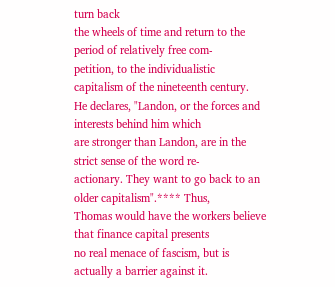turn back
the wheels of time and return to the period of relatively free com-
petition, to the individualistic capitalism of the nineteenth century.
He declares, "Landon, or the forces and interests behind him which
are stronger than Landon, are in the strict sense of the word re-
actionary. They want to go back to an older capitalism".**** Thus,
Thomas would have the workers believe that finance capital presents
no real menace of fascism, but is actually a barrier against it.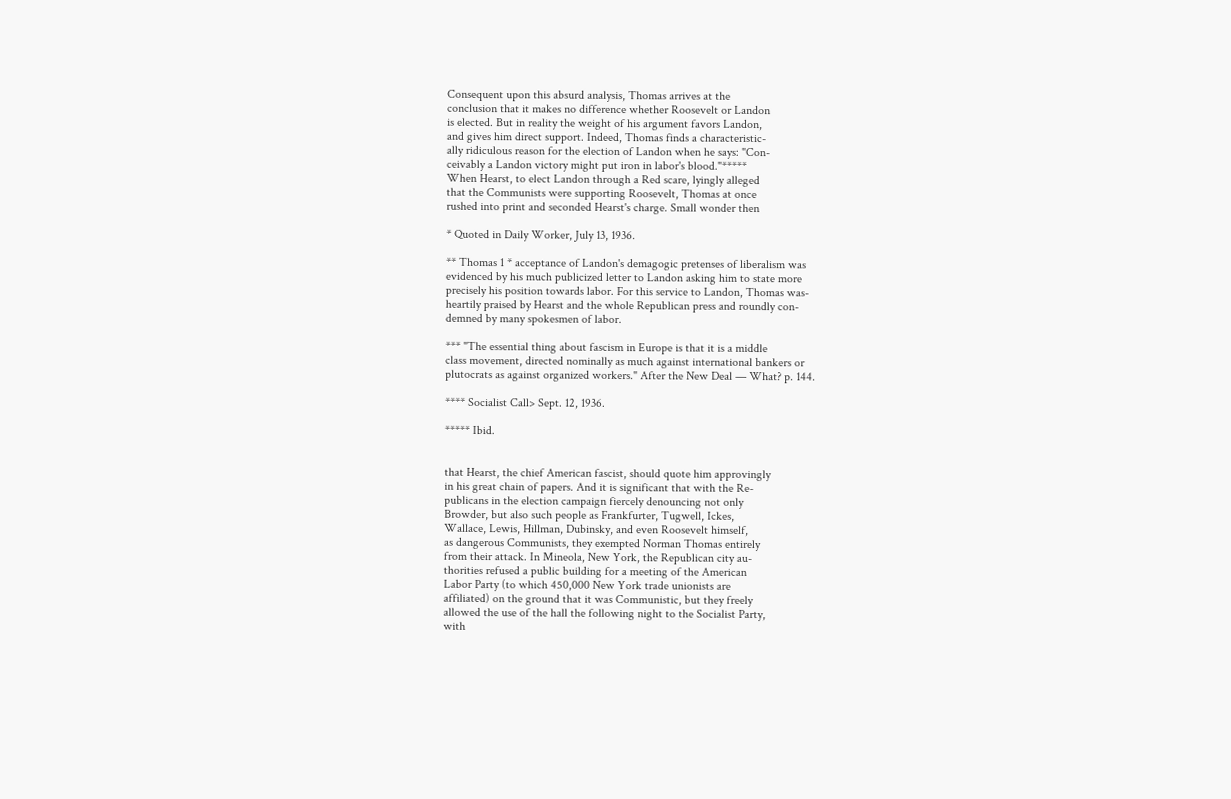Consequent upon this absurd analysis, Thomas arrives at the
conclusion that it makes no difference whether Roosevelt or Landon
is elected. But in reality the weight of his argument favors Landon,
and gives him direct support. Indeed, Thomas finds a characteristic-
ally ridiculous reason for the election of Landon when he says: "Con-
ceivably a Landon victory might put iron in labor's blood."*****
When Hearst, to elect Landon through a Red scare, lyingly alleged
that the Communists were supporting Roosevelt, Thomas at once
rushed into print and seconded Hearst's charge. Small wonder then

* Quoted in Daily Worker, July 13, 1936.

** Thomas 1 * acceptance of Landon's demagogic pretenses of liberalism was
evidenced by his much publicized letter to Landon asking him to state more
precisely his position towards labor. For this service to Landon, Thomas was-
heartily praised by Hearst and the whole Republican press and roundly con-
demned by many spokesmen of labor.

*** "The essential thing about fascism in Europe is that it is a middle
class movement, directed nominally as much against international bankers or
plutocrats as against organized workers." After the New Deal — What? p. 144.

**** Socialist Call> Sept. 12, 1936.

***** Ibid.


that Hearst, the chief American fascist, should quote him approvingly
in his great chain of papers. And it is significant that with the Re-
publicans in the election campaign fiercely denouncing not only
Browder, but also such people as Frankfurter, Tugwell, Ickes,
Wallace, Lewis, Hillman, Dubinsky, and even Roosevelt himself,
as dangerous Communists, they exempted Norman Thomas entirely
from their attack. In Mineola, New York, the Republican city au-
thorities refused a public building for a meeting of the American
Labor Party (to which 450,000 New York trade unionists are
affiliated) on the ground that it was Communistic, but they freely
allowed the use of the hall the following night to the Socialist Party,
with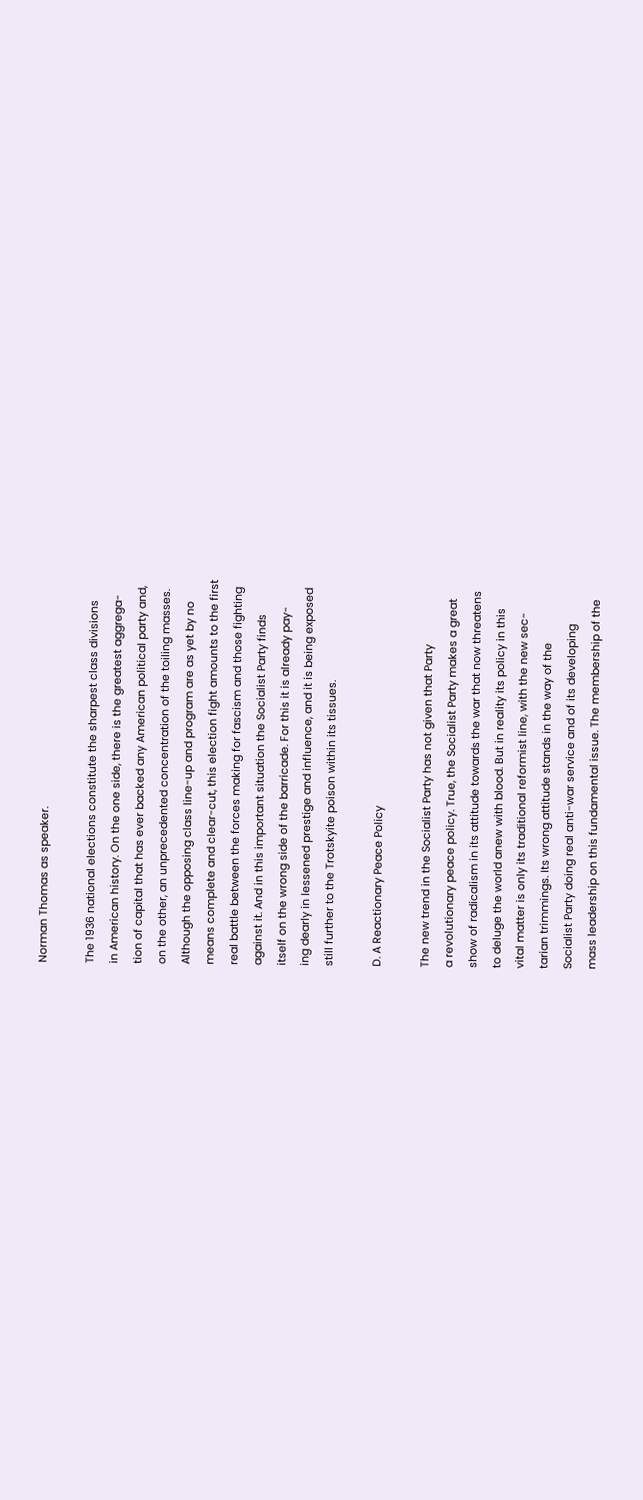Norman Thomas as speaker.

The 1936 national elections constitute the sharpest class divisions
in American history. On the one side, there is the greatest aggrega-
tion of capital that has ever backed any American political party and,
on the other, an unprecedented concentration of the toiling masses.
Although the opposing class line-up and program are as yet by no
means complete and clear-cut, this election fight amounts to the first
real battle between the forces making for fascism and those fighting
against it. And in this important situation the Socialist Party finds
itself on the wrong side of the barricade. For this it is already pay-
ing dearly in lessened prestige and influence, and it is being exposed
still further to the Trotskyite poison within its tissues.

D. A Reactionary Peace Policy

The new trend in the Socialist Party has not given that Party
a revolutionary peace policy. True, the Socialist Party makes a great
show of radicalism in its attitude towards the war that now threatens
to deluge the world anew with blood. But in reality its policy in this
vital matter is only its traditional reformist line, with the new sec-
tarian trimmings. Its wrong attitude stands in the way of the
Socialist Party doing real anti-war service and of its developing
mass leadership on this fundamental issue. The membership of the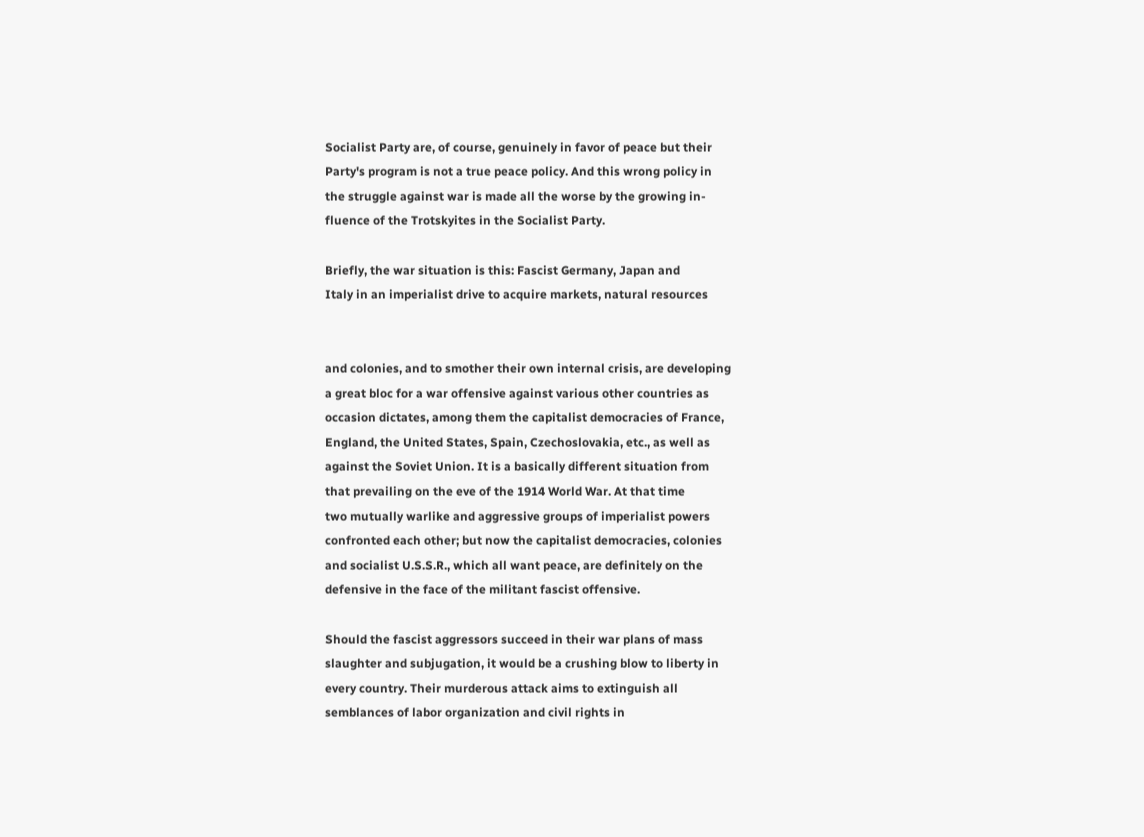Socialist Party are, of course, genuinely in favor of peace but their
Party's program is not a true peace policy. And this wrong policy in
the struggle against war is made all the worse by the growing in-
fluence of the Trotskyites in the Socialist Party.

Briefly, the war situation is this: Fascist Germany, Japan and
Italy in an imperialist drive to acquire markets, natural resources


and colonies, and to smother their own internal crisis, are developing
a great bloc for a war offensive against various other countries as
occasion dictates, among them the capitalist democracies of France,
England, the United States, Spain, Czechoslovakia, etc., as well as
against the Soviet Union. It is a basically different situation from
that prevailing on the eve of the 1914 World War. At that time
two mutually warlike and aggressive groups of imperialist powers
confronted each other; but now the capitalist democracies, colonies
and socialist U.S.S.R., which all want peace, are definitely on the
defensive in the face of the militant fascist offensive.

Should the fascist aggressors succeed in their war plans of mass
slaughter and subjugation, it would be a crushing blow to liberty in
every country. Their murderous attack aims to extinguish all
semblances of labor organization and civil rights in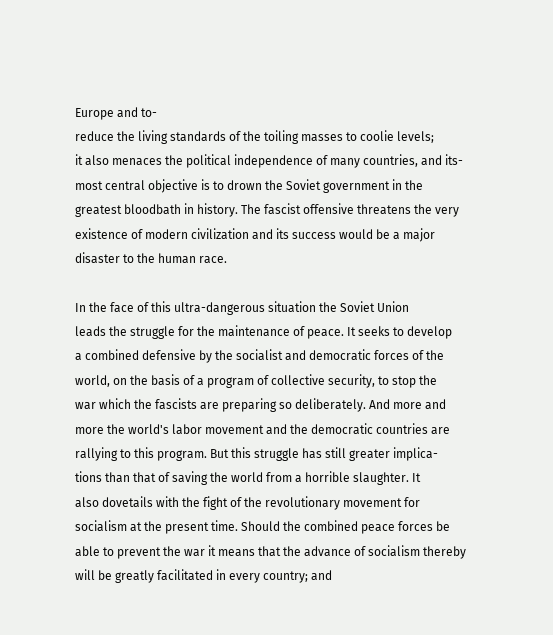Europe and to-
reduce the living standards of the toiling masses to coolie levels;
it also menaces the political independence of many countries, and its-
most central objective is to drown the Soviet government in the
greatest bloodbath in history. The fascist offensive threatens the very
existence of modern civilization and its success would be a major
disaster to the human race.

In the face of this ultra-dangerous situation the Soviet Union
leads the struggle for the maintenance of peace. It seeks to develop
a combined defensive by the socialist and democratic forces of the
world, on the basis of a program of collective security, to stop the
war which the fascists are preparing so deliberately. And more and
more the world's labor movement and the democratic countries are
rallying to this program. But this struggle has still greater implica-
tions than that of saving the world from a horrible slaughter. It
also dovetails with the fight of the revolutionary movement for
socialism at the present time. Should the combined peace forces be
able to prevent the war it means that the advance of socialism thereby
will be greatly facilitated in every country; and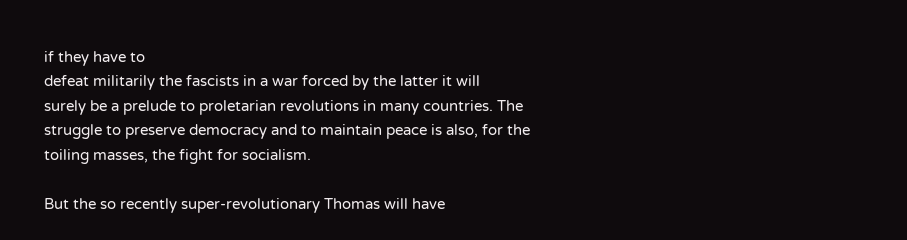if they have to
defeat militarily the fascists in a war forced by the latter it will
surely be a prelude to proletarian revolutions in many countries. The
struggle to preserve democracy and to maintain peace is also, for the
toiling masses, the fight for socialism.

But the so recently super-revolutionary Thomas will have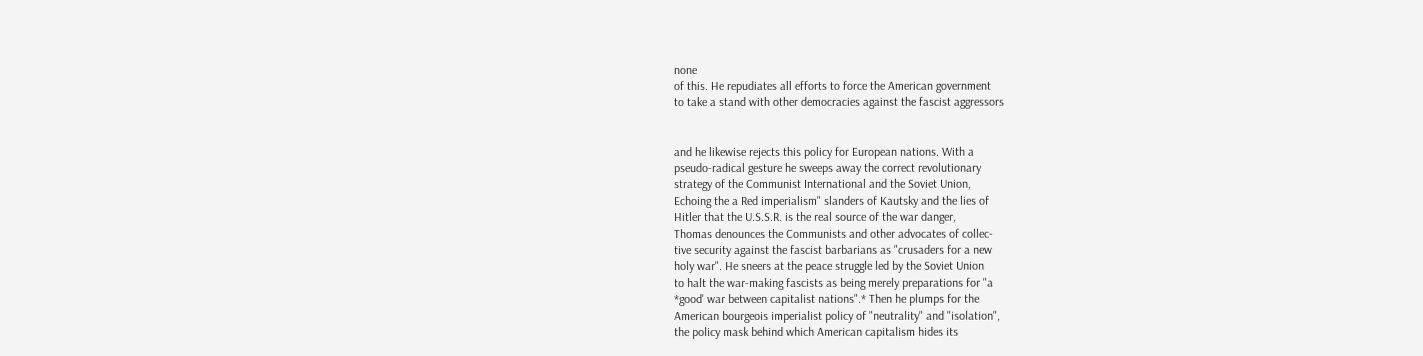none
of this. He repudiates all efforts to force the American government
to take a stand with other democracies against the fascist aggressors


and he likewise rejects this policy for European nations. With a
pseudo-radical gesture he sweeps away the correct revolutionary
strategy of the Communist International and the Soviet Union,
Echoing the a Red imperialism" slanders of Kautsky and the lies of
Hitler that the U.S.S.R. is the real source of the war danger,
Thomas denounces the Communists and other advocates of collec-
tive security against the fascist barbarians as "crusaders for a new
holy war". He sneers at the peace struggle led by the Soviet Union
to halt the war-making fascists as being merely preparations for "a
*good' war between capitalist nations".* Then he plumps for the
American bourgeois imperialist policy of "neutrality" and "isolation",
the policy mask behind which American capitalism hides its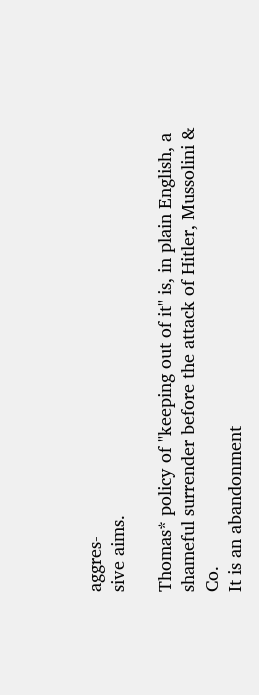aggres-
sive aims.

Thomas* policy of "keeping out of it" is, in plain English, a
shameful surrender before the attack of Hitler, Mussolini & Co.
It is an abandonment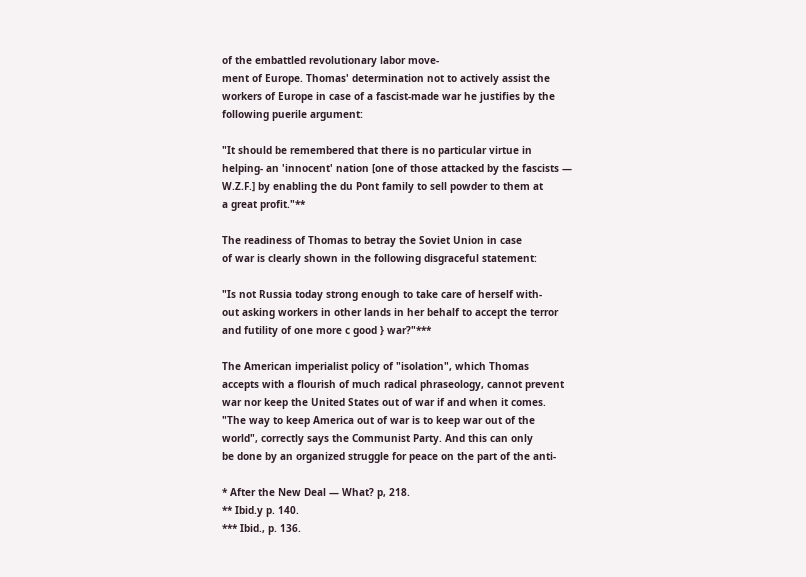of the embattled revolutionary labor move-
ment of Europe. Thomas' determination not to actively assist the
workers of Europe in case of a fascist-made war he justifies by the
following puerile argument:

"It should be remembered that there is no particular virtue in
helping- an 'innocent' nation [one of those attacked by the fascists —
W.Z.F.] by enabling the du Pont family to sell powder to them at
a great profit."**

The readiness of Thomas to betray the Soviet Union in case
of war is clearly shown in the following disgraceful statement:

"Is not Russia today strong enough to take care of herself with-
out asking workers in other lands in her behalf to accept the terror
and futility of one more c good } war?"***

The American imperialist policy of "isolation", which Thomas
accepts with a flourish of much radical phraseology, cannot prevent
war nor keep the United States out of war if and when it comes.
"The way to keep America out of war is to keep war out of the
world", correctly says the Communist Party. And this can only
be done by an organized struggle for peace on the part of the anti-

* After the New Deal — What? p, 218.
** Ibid.y p. 140.
*** Ibid., p. 136.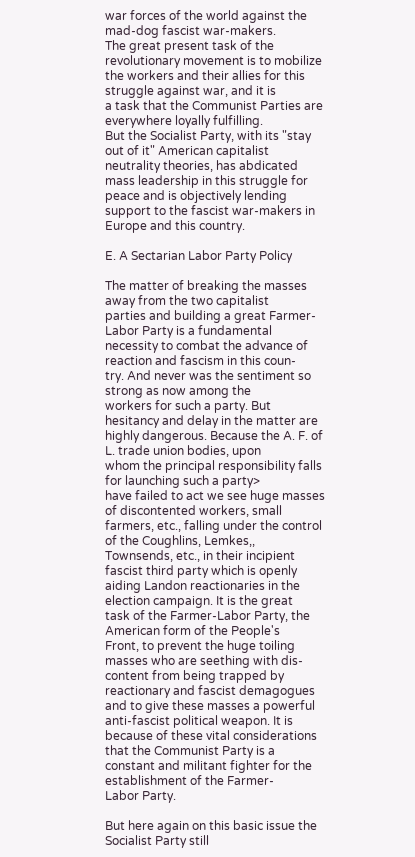war forces of the world against the mad-dog fascist war-makers.
The great present task of the revolutionary movement is to mobilize
the workers and their allies for this struggle against war, and it is
a task that the Communist Parties are everywhere loyally fulfilling.
But the Socialist Party, with its "stay out of it" American capitalist
neutrality theories, has abdicated mass leadership in this struggle for
peace and is objectively lending support to the fascist war-makers in
Europe and this country.

E. A Sectarian Labor Party Policy

The matter of breaking the masses away from the two capitalist
parties and building a great Farmer-Labor Party is a fundamental
necessity to combat the advance of reaction and fascism in this coun-
try. And never was the sentiment so strong as now among the
workers for such a party. But hesitancy and delay in the matter are
highly dangerous. Because the A. F. of L. trade union bodies, upon
whom the principal responsibility falls for launching such a party>
have failed to act we see huge masses of discontented workers, small
farmers, etc., falling under the control of the Coughlins, Lemkes,,
Townsends, etc., in their incipient fascist third party which is openly
aiding Landon reactionaries in the election campaign. It is the great
task of the Farmer-Labor Party, the American form of the People's
Front, to prevent the huge toiling masses who are seething with dis-
content from being trapped by reactionary and fascist demagogues
and to give these masses a powerful anti-fascist political weapon. It is
because of these vital considerations that the Communist Party is a
constant and militant fighter for the establishment of the Farmer-
Labor Party.

But here again on this basic issue the Socialist Party still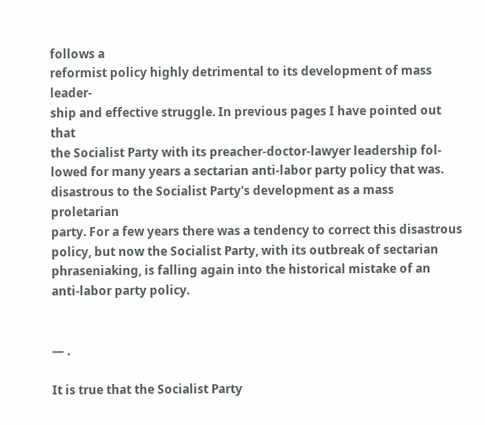follows a
reformist policy highly detrimental to its development of mass leader-
ship and effective struggle. In previous pages I have pointed out that
the Socialist Party with its preacher-doctor-lawyer leadership fol-
lowed for many years a sectarian anti-labor party policy that was.
disastrous to the Socialist Party's development as a mass proletarian
party. For a few years there was a tendency to correct this disastrous
policy, but now the Socialist Party, with its outbreak of sectarian
phraseniaking, is falling again into the historical mistake of an
anti-labor party policy.


— .

It is true that the Socialist Party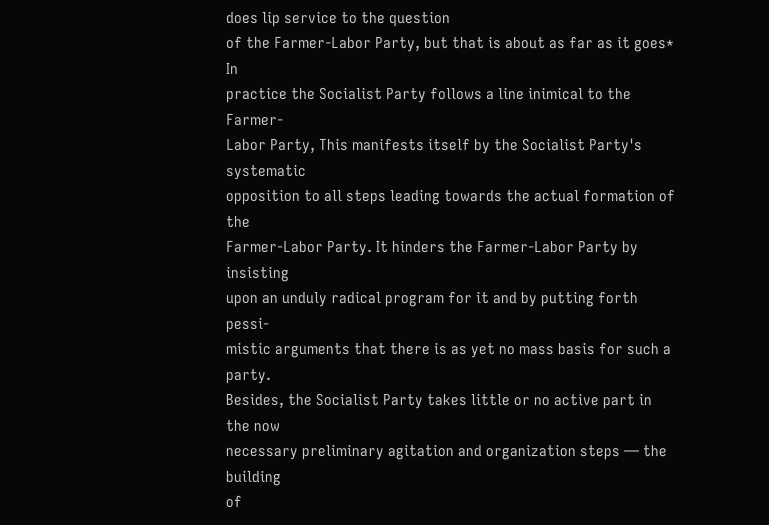does lip service to the question
of the Farmer-Labor Party, but that is about as far as it goes* In
practice the Socialist Party follows a line inimical to the Farmer-
Labor Party, This manifests itself by the Socialist Party's systematic
opposition to all steps leading towards the actual formation of the
Farmer-Labor Party. It hinders the Farmer-Labor Party by insisting
upon an unduly radical program for it and by putting forth pessi-
mistic arguments that there is as yet no mass basis for such a party.
Besides, the Socialist Party takes little or no active part in the now
necessary preliminary agitation and organization steps — the building
of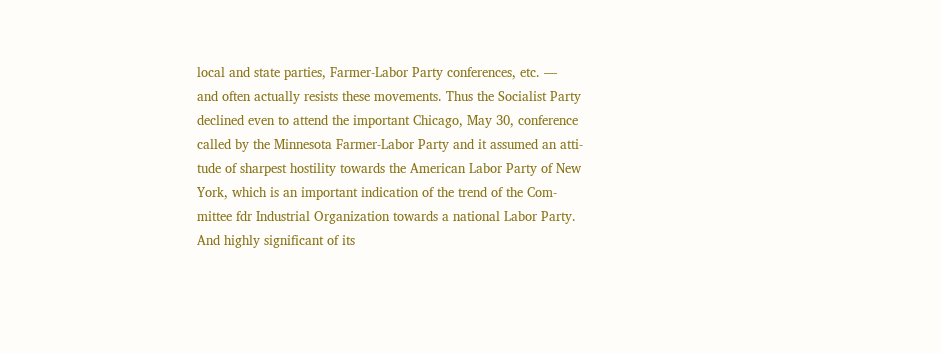local and state parties, Farmer-Labor Party conferences, etc. —
and often actually resists these movements. Thus the Socialist Party
declined even to attend the important Chicago, May 30, conference
called by the Minnesota Farmer-Labor Party and it assumed an atti-
tude of sharpest hostility towards the American Labor Party of New
York, which is an important indication of the trend of the Com-
mittee fdr Industrial Organization towards a national Labor Party.
And highly significant of its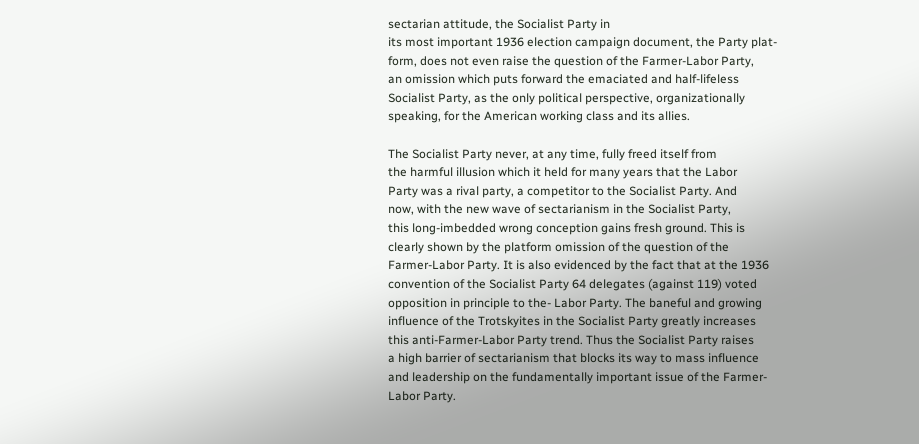sectarian attitude, the Socialist Party in
its most important 1936 election campaign document, the Party plat-
form, does not even raise the question of the Farmer-Labor Party,
an omission which puts forward the emaciated and half-lifeless
Socialist Party, as the only political perspective, organizationally
speaking, for the American working class and its allies.

The Socialist Party never, at any time, fully freed itself from
the harmful illusion which it held for many years that the Labor
Party was a rival party, a competitor to the Socialist Party. And
now, with the new wave of sectarianism in the Socialist Party,
this long-imbedded wrong conception gains fresh ground. This is
clearly shown by the platform omission of the question of the
Farmer-Labor Party. It is also evidenced by the fact that at the 1936
convention of the Socialist Party 64 delegates (against 119) voted
opposition in principle to the- Labor Party. The baneful and growing
influence of the Trotskyites in the Socialist Party greatly increases
this anti-Farmer-Labor Party trend. Thus the Socialist Party raises
a high barrier of sectarianism that blocks its way to mass influence
and leadership on the fundamentally important issue of the Farmer-
Labor Party.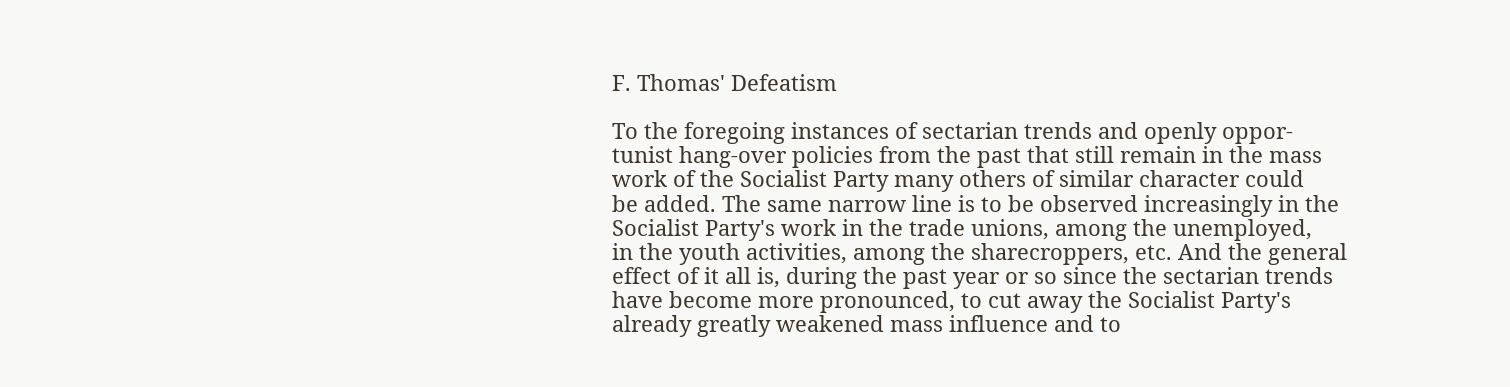F. Thomas' Defeatism

To the foregoing instances of sectarian trends and openly oppor-
tunist hang-over policies from the past that still remain in the mass
work of the Socialist Party many others of similar character could
be added. The same narrow line is to be observed increasingly in the
Socialist Party's work in the trade unions, among the unemployed,
in the youth activities, among the sharecroppers, etc. And the general
effect of it all is, during the past year or so since the sectarian trends
have become more pronounced, to cut away the Socialist Party's
already greatly weakened mass influence and to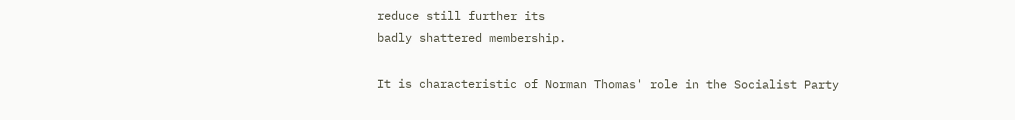reduce still further its
badly shattered membership.

It is characteristic of Norman Thomas' role in the Socialist Party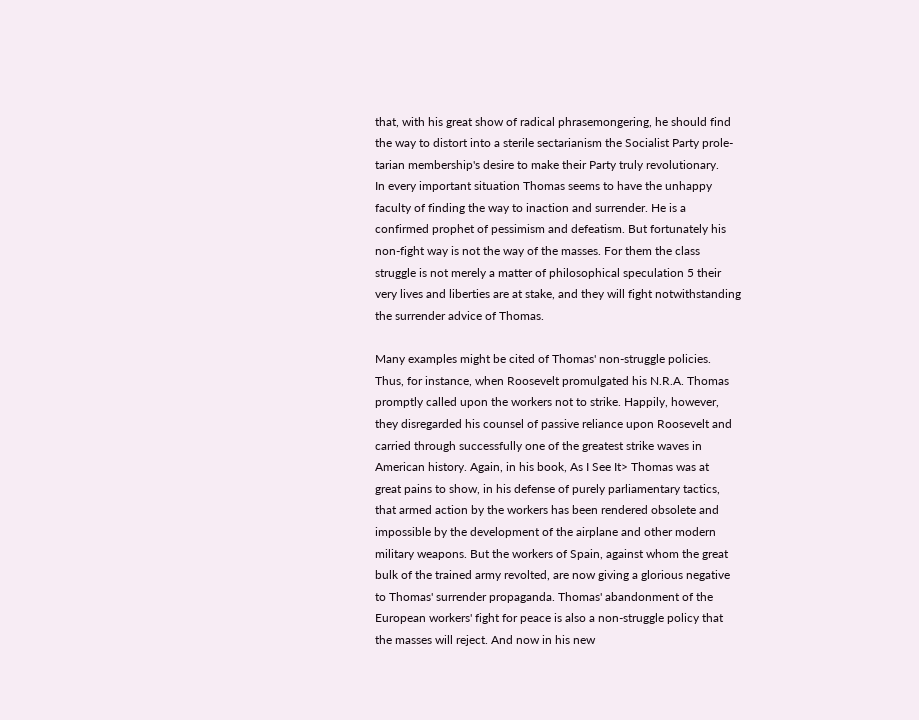that, with his great show of radical phrasemongering, he should find
the way to distort into a sterile sectarianism the Socialist Party prole-
tarian membership's desire to make their Party truly revolutionary.
In every important situation Thomas seems to have the unhappy
faculty of finding the way to inaction and surrender. He is a
confirmed prophet of pessimism and defeatism. But fortunately his
non-fight way is not the way of the masses. For them the class
struggle is not merely a matter of philosophical speculation 5 their
very lives and liberties are at stake, and they will fight notwithstanding
the surrender advice of Thomas.

Many examples might be cited of Thomas' non-struggle policies.
Thus, for instance, when Roosevelt promulgated his N.R.A. Thomas
promptly called upon the workers not to strike. Happily, however,
they disregarded his counsel of passive reliance upon Roosevelt and
carried through successfully one of the greatest strike waves in
American history. Again, in his book, As I See It> Thomas was at
great pains to show, in his defense of purely parliamentary tactics,
that armed action by the workers has been rendered obsolete and
impossible by the development of the airplane and other modern
military weapons. But the workers of Spain, against whom the great
bulk of the trained army revolted, are now giving a glorious negative
to Thomas' surrender propaganda. Thomas' abandonment of the
European workers' fight for peace is also a non-struggle policy that
the masses will reject. And now in his new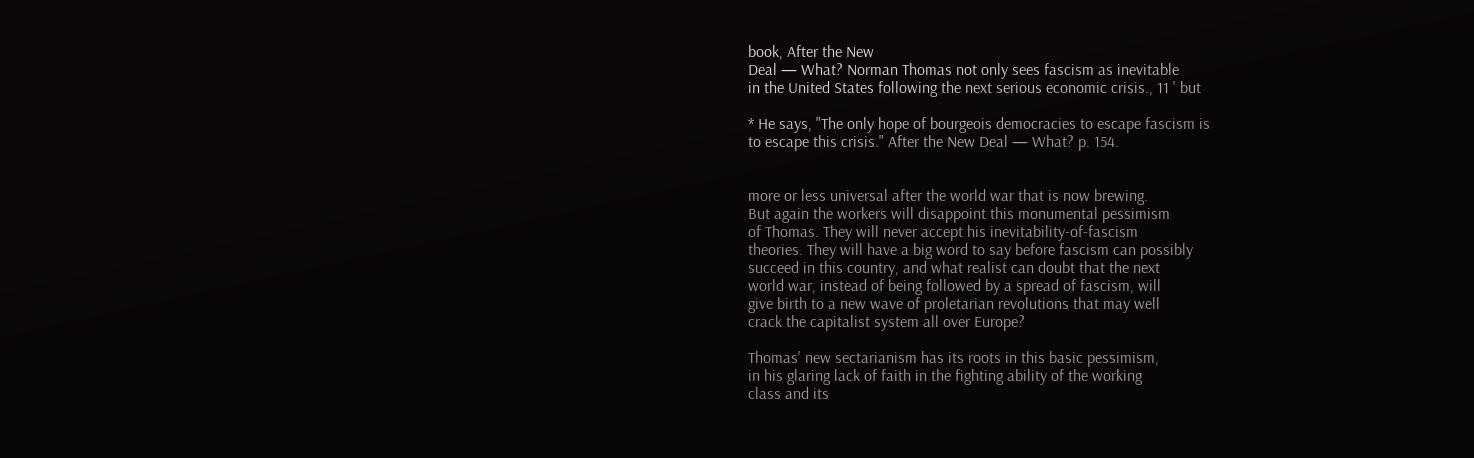book, After the New
Deal — What? Norman Thomas not only sees fascism as inevitable
in the United States following the next serious economic crisis., 11 ' but

* He says, "The only hope of bourgeois democracies to escape fascism is
to escape this crisis." After the New Deal — What? p. 154.


more or less universal after the world war that is now brewing.
But again the workers will disappoint this monumental pessimism
of Thomas. They will never accept his inevitability-of-fascism
theories. They will have a big word to say before fascism can possibly
succeed in this country, and what realist can doubt that the next
world war, instead of being followed by a spread of fascism, will
give birth to a new wave of proletarian revolutions that may well
crack the capitalist system all over Europe?

Thomas' new sectarianism has its roots in this basic pessimism,
in his glaring lack of faith in the fighting ability of the working
class and its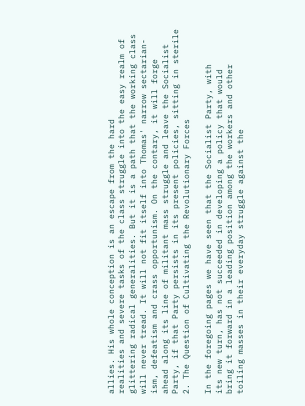allies. His whole conception is an escape from the hard
realities and severe tasks of the class struggle into the easy realm of
glittering radical generalities. But it is a path that the working class
will never tread. It will not fit itself into Thomas' narrow sectarian-
ism, defeatism and crass opportunism. On the contary, it will forge
ahead along its line of militant mass struggle and leave the Socialist
Party, if that Party persists in its present policies, sitting in sterile
2. The Question of Cultivating the Revolutionary Forces

In the foregoing pages we have seen that the Socialist Party, with
its new turn, has not succeeded in developing a policy that would
bring it forward in a leading position among the workers and other
toiling masses in their everyday struggle against the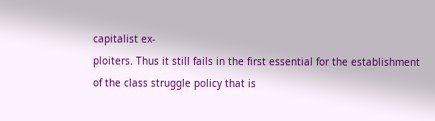capitalist ex-
ploiters. Thus it still fails in the first essential for the establishment
of the class struggle policy that is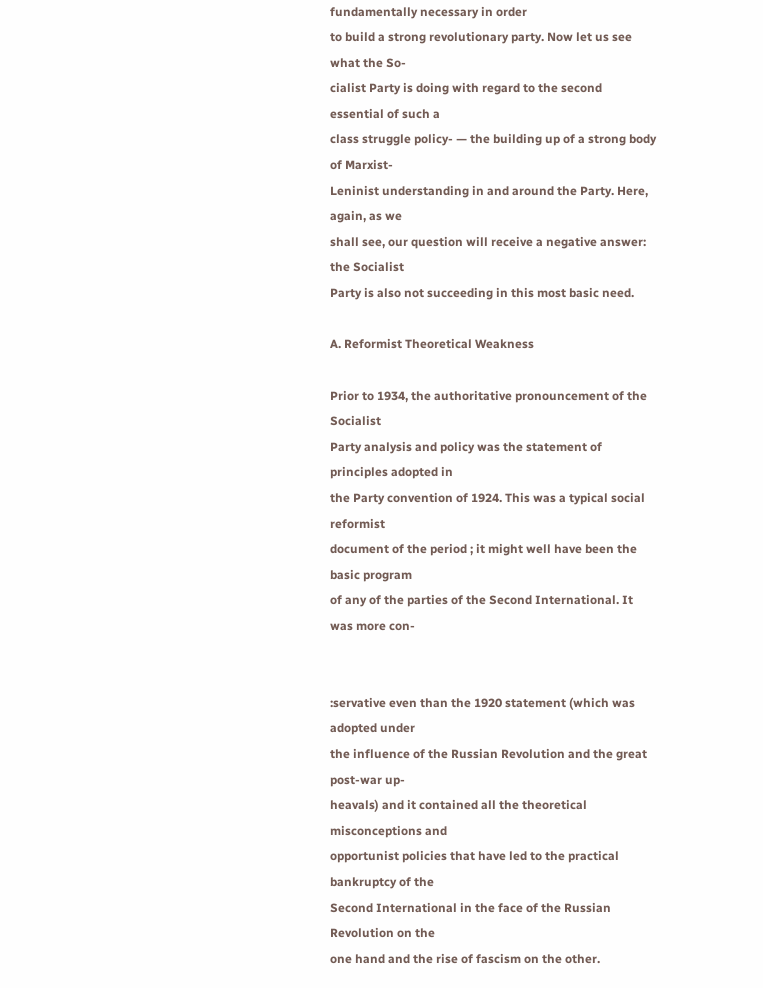fundamentally necessary in order
to build a strong revolutionary party. Now let us see what the So-
cialist Party is doing with regard to the second essential of such a
class struggle policy- — the building up of a strong body of Marxist-
Leninist understanding in and around the Party. Here, again, as we
shall see, our question will receive a negative answer: the Socialist
Party is also not succeeding in this most basic need.

A. Reformist Theoretical Weakness

Prior to 1934, the authoritative pronouncement of the Socialist
Party analysis and policy was the statement of principles adopted in
the Party convention of 1924. This was a typical social reformist
document of the period ; it might well have been the basic program
of any of the parties of the Second International. It was more con-


:servative even than the 1920 statement (which was adopted under
the influence of the Russian Revolution and the great post-war up-
heavals) and it contained all the theoretical misconceptions and
opportunist policies that have led to the practical bankruptcy of the
Second International in the face of the Russian Revolution on the
one hand and the rise of fascism on the other.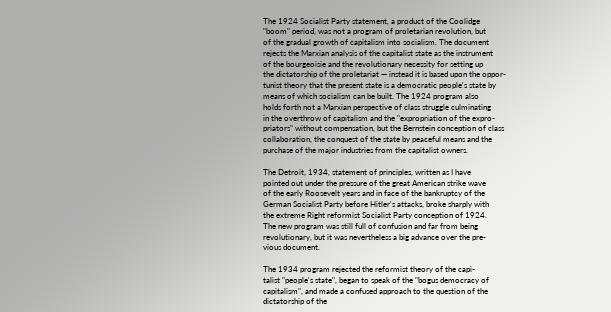The 1924 Socialist Party statement, a product of the Coolidge
"boom" period, was not a program of proletarian revolution, but
of the gradual growth of capitalism into socialism. The document
rejects the Marxian analysis of the capitalist state as the instrument
of the bourgeoisie and the revolutionary necessity for setting up
the dictatorship of the proletariat — instead it is based upon the oppor-
tunist theory that the present state is a democratic people's state by
means of which socialism can be built. The 1924 program also
holds forth not a Marxian perspective of class struggle culminating
in the overthrow of capitalism and the "expropriation of the expro-
priators" without compensation, but the Bernstein conception of class
collaboration, the conquest of the state by peaceful means and the
purchase of the major industries from the capitalist owners.

The Detroit, 1934, statement of principles, written as I have
pointed out under the pressure of the great American strike wave
of the early Roosevelt years and in face of the bankruptcy of the
German Socialist Party before Hitler's attacks, broke sharply with
the extreme Right reformist Socialist Party conception of 1924.
The new program was still full of confusion and far from being
revolutionary, but it was nevertheless a big advance over the pre-
vious document.

The 1934 program rejected the reformist theory of the capi-
talist "people's state", began to speak of the "bogus democracy of
capitalism", and made a confused approach to the question of the
dictatorship of the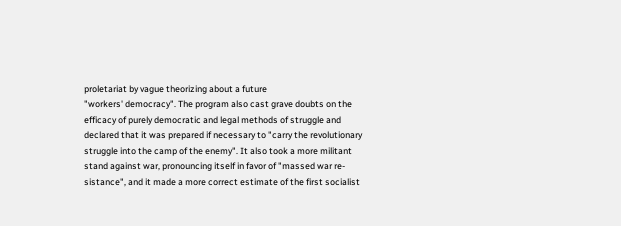proletariat by vague theorizing about a future
"workers' democracy". The program also cast grave doubts on the
efficacy of purely democratic and legal methods of struggle and
declared that it was prepared if necessary to "carry the revolutionary
struggle into the camp of the enemy". It also took a more militant
stand against war, pronouncing itself in favor of "massed war re-
sistance", and it made a more correct estimate of the first socialist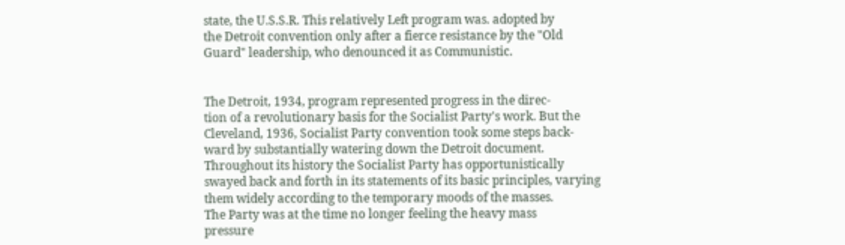state, the U.S.S.R. This relatively Left program was. adopted by
the Detroit convention only after a fierce resistance by the "Old
Guard" leadership, who denounced it as Communistic.


The Detroit, 1934, program represented progress in the direc-
tion of a revolutionary basis for the Socialist Party's work. But the
Cleveland, 1936, Socialist Party convention took some steps back-
ward by substantially watering down the Detroit document.
Throughout its history the Socialist Party has opportunistically
swayed back and forth in its statements of its basic principles, varying
them widely according to the temporary moods of the masses.
The Party was at the time no longer feeling the heavy mass
pressure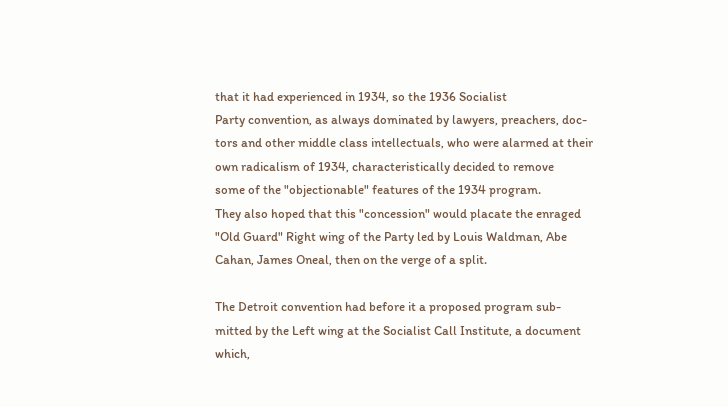that it had experienced in 1934, so the 1936 Socialist
Party convention, as always dominated by lawyers, preachers, doc-
tors and other middle class intellectuals, who were alarmed at their
own radicalism of 1934, characteristically decided to remove
some of the "objectionable" features of the 1934 program.
They also hoped that this "concession" would placate the enraged
"Old Guard" Right wing of the Party led by Louis Waldman, Abe
Cahan, James Oneal, then on the verge of a split.

The Detroit convention had before it a proposed program sub-
mitted by the Left wing at the Socialist Call Institute, a document
which,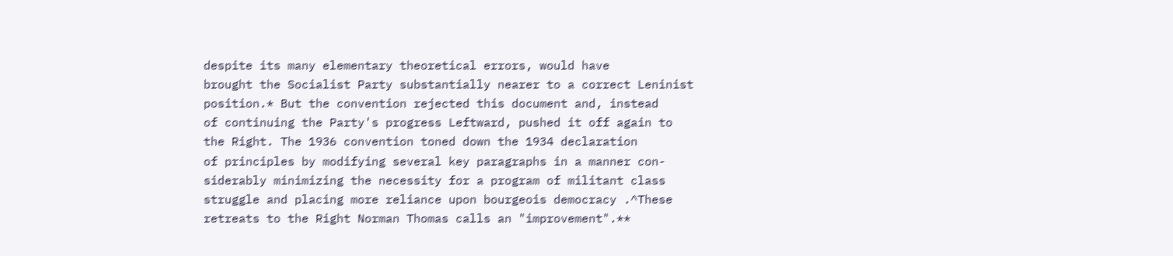despite its many elementary theoretical errors, would have
brought the Socialist Party substantially nearer to a correct Leninist
position.* But the convention rejected this document and, instead
of continuing the Party's progress Leftward, pushed it off again to
the Right. The 1936 convention toned down the 1934 declaration
of principles by modifying several key paragraphs in a manner con-
siderably minimizing the necessity for a program of militant class
struggle and placing more reliance upon bourgeois democracy .^These
retreats to the Right Norman Thomas calls an "improvement".**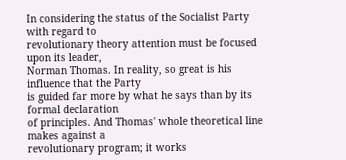In considering the status of the Socialist Party with regard to
revolutionary theory attention must be focused upon its leader,
Norman Thomas. In reality, so great is his influence that the Party
is guided far more by what he says than by its formal declaration
of principles. And Thomas' whole theoretical line makes against a
revolutionary program; it works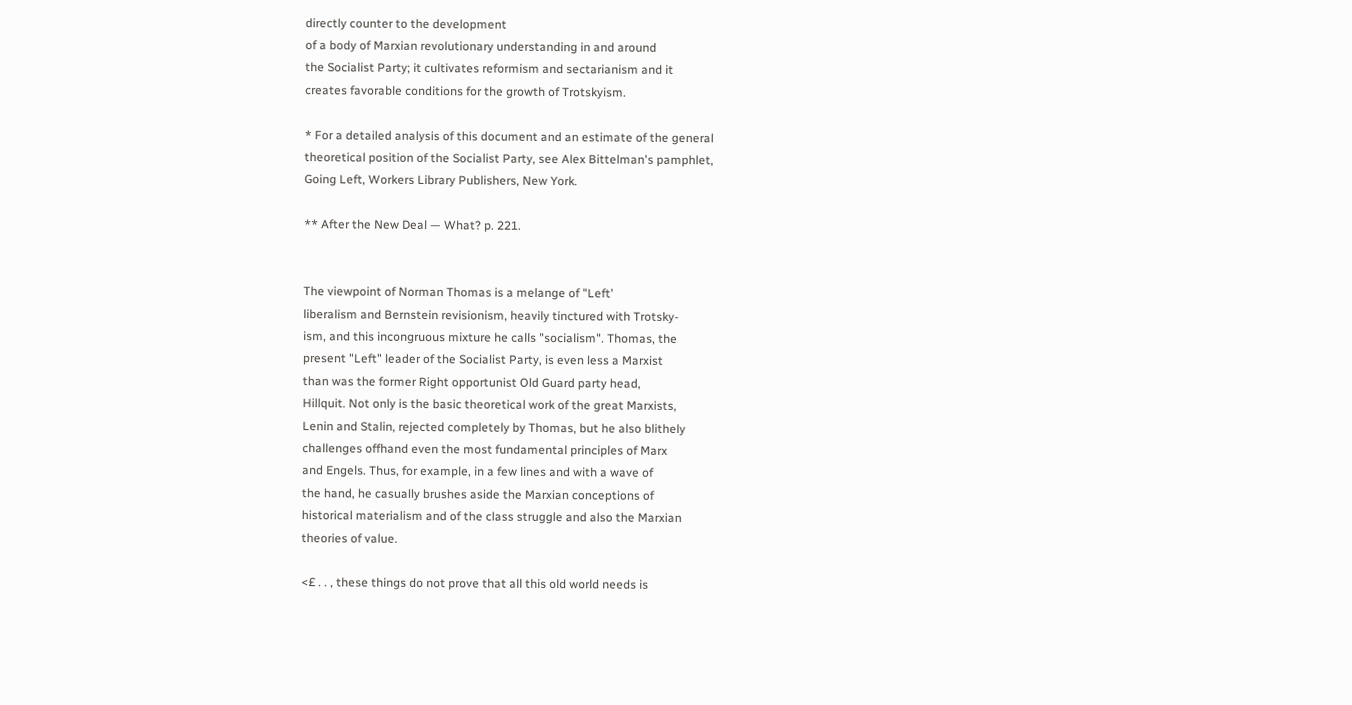directly counter to the development
of a body of Marxian revolutionary understanding in and around
the Socialist Party; it cultivates reformism and sectarianism and it
creates favorable conditions for the growth of Trotskyism.

* For a detailed analysis of this document and an estimate of the general
theoretical position of the Socialist Party, see Alex Bittelman's pamphlet,
Going Left, Workers Library Publishers, New York.

** After the New Deal — What? p. 221.


The viewpoint of Norman Thomas is a melange of "Left'
liberalism and Bernstein revisionism, heavily tinctured with Trotsky-
ism, and this incongruous mixture he calls "socialism". Thomas, the
present "Left" leader of the Socialist Party, is even less a Marxist
than was the former Right opportunist Old Guard party head,
Hillquit. Not only is the basic theoretical work of the great Marxists,
Lenin and Stalin, rejected completely by Thomas, but he also blithely
challenges offhand even the most fundamental principles of Marx
and Engels. Thus, for example, in a few lines and with a wave of
the hand, he casually brushes aside the Marxian conceptions of
historical materialism and of the class struggle and also the Marxian
theories of value.

<£ . . , these things do not prove that all this old world needs is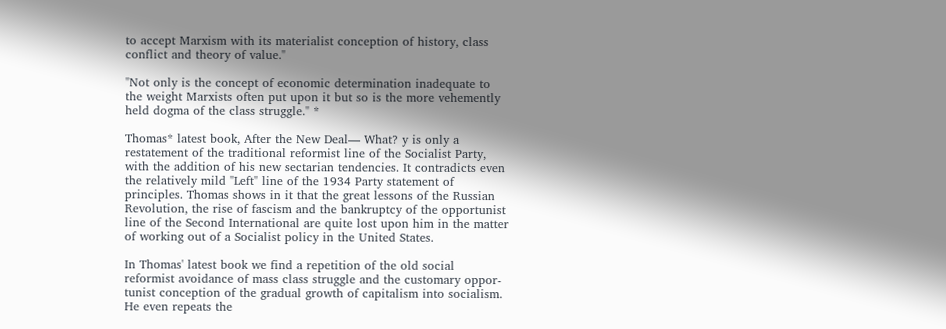to accept Marxism with its materialist conception of history, class
conflict and theory of value."

"Not only is the concept of economic determination inadequate to
the weight Marxists often put upon it but so is the more vehemently
held dogma of the class struggle." *

Thomas* latest book, After the New Deal— What? y is only a
restatement of the traditional reformist line of the Socialist Party,
with the addition of his new sectarian tendencies. It contradicts even
the relatively mild "Left" line of the 1934 Party statement of
principles. Thomas shows in it that the great lessons of the Russian
Revolution, the rise of fascism and the bankruptcy of the opportunist
line of the Second International are quite lost upon him in the matter
of working out of a Socialist policy in the United States.

In Thomas' latest book we find a repetition of the old social
reformist avoidance of mass class struggle and the customary oppor-
tunist conception of the gradual growth of capitalism into socialism.
He even repeats the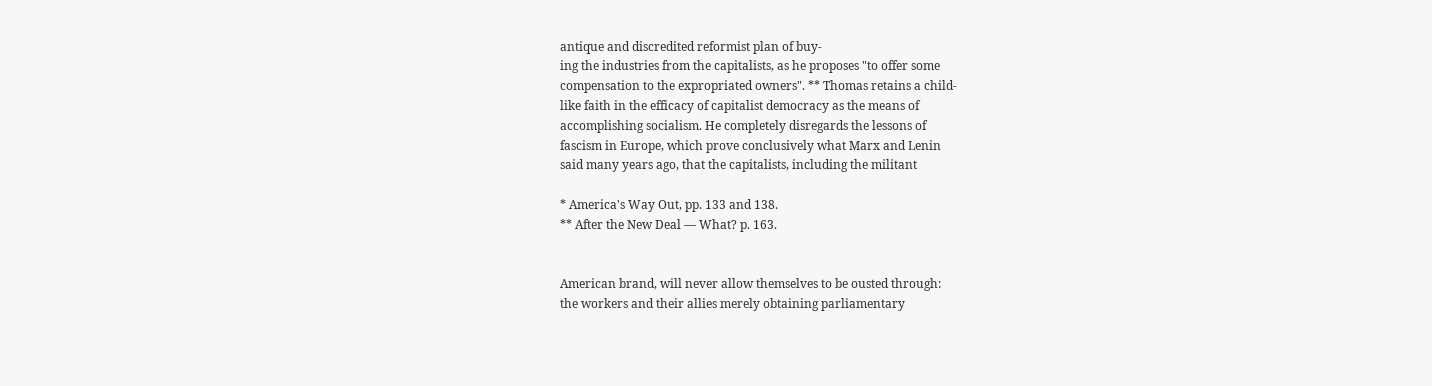antique and discredited reformist plan of buy-
ing the industries from the capitalists, as he proposes "to offer some
compensation to the expropriated owners". ** Thomas retains a child-
like faith in the efficacy of capitalist democracy as the means of
accomplishing socialism. He completely disregards the lessons of
fascism in Europe, which prove conclusively what Marx and Lenin
said many years ago, that the capitalists, including the militant

* America's Way Out, pp. 133 and 138.
** After the New Deal — What? p. 163.


American brand, will never allow themselves to be ousted through:
the workers and their allies merely obtaining parliamentary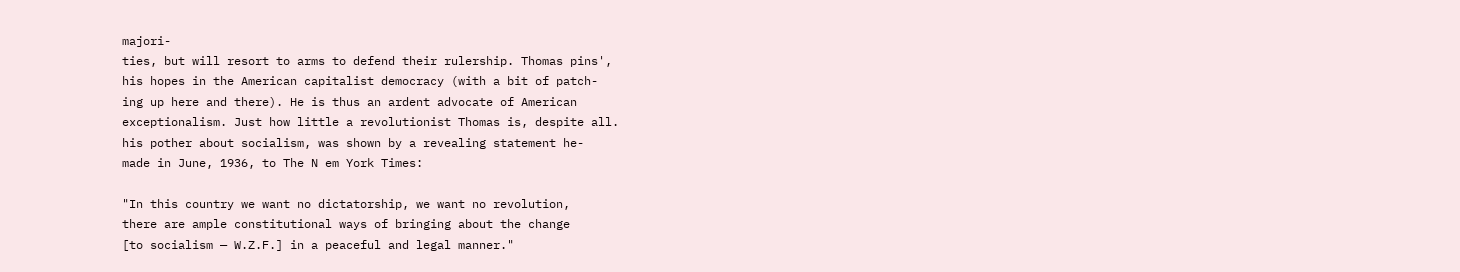majori-
ties, but will resort to arms to defend their rulership. Thomas pins',
his hopes in the American capitalist democracy (with a bit of patch-
ing up here and there). He is thus an ardent advocate of American
exceptionalism. Just how little a revolutionist Thomas is, despite all.
his pother about socialism, was shown by a revealing statement he-
made in June, 1936, to The N em York Times:

"In this country we want no dictatorship, we want no revolution,
there are ample constitutional ways of bringing about the change
[to socialism — W.Z.F.] in a peaceful and legal manner."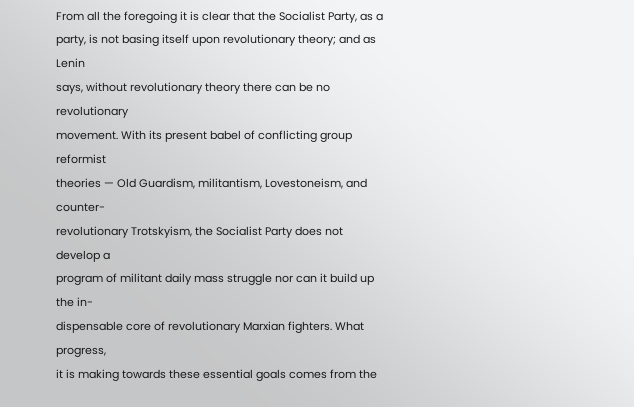From all the foregoing it is clear that the Socialist Party, as a
party, is not basing itself upon revolutionary theory; and as Lenin
says, without revolutionary theory there can be no revolutionary
movement. With its present babel of conflicting group reformist
theories — Old Guardism, militantism, Lovestoneism, and counter-
revolutionary Trotskyism, the Socialist Party does not develop a
program of militant daily mass struggle nor can it build up the in-
dispensable core of revolutionary Marxian fighters. What progress,
it is making towards these essential goals comes from the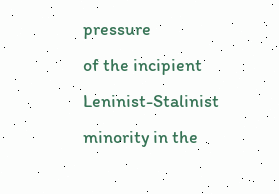pressure
of the incipient Leninist-Stalinist minority in the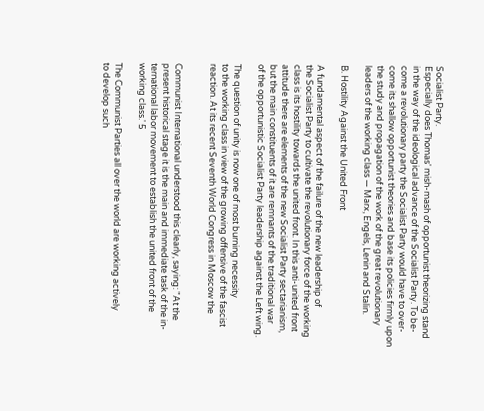Socialist Party.
Especially does Thomas' mish-mash of opportunist theorizing stand
in the way of the ideological advance of the Socialist Party. To be-
come a revolutionary party the Socialist Party would have to over-
come its shallow opportunist theories and base its policies firmly upon
the study and propagation of the work of the great revolutionary
leaders of the working class — Marx, Engels, Lenin and Stalin.

B. Hostility Against the United Front

A fundamental aspect of the failure of the new leadership of
the Socialist Party to cultivate the revolutionary force of the working
class is its hostility towards the united front. In this anti-united front
attitude there are elements of the new Socialist Party sectarianism,
but the main constituents of it are remnants of the traditional war
of the opportunistic Socialist Party leadership against the Left wing.

The question of unity is now one of most burning necessity
to the working class in view of the growing offensive of the fascist
reaction. At its recent Seventh World Congress in Moscow the


Communist International understood this clearly, saying: "At the
present historical stage it is the main and immediate task of the in-
ternational labor movement to establish the united front of the
working class.' 5

The Communist Parties all over the world are working actively
to develop such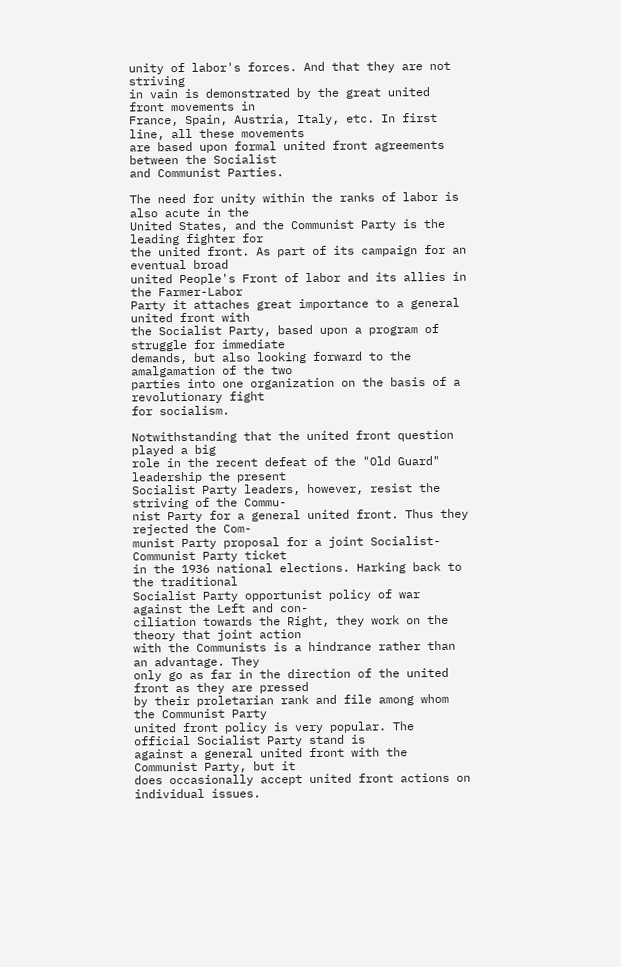unity of labor's forces. And that they are not striving
in vain is demonstrated by the great united front movements in
France, Spain, Austria, Italy, etc. In first line, all these movements
are based upon formal united front agreements between the Socialist
and Communist Parties.

The need for unity within the ranks of labor is also acute in the
United States, and the Communist Party is the leading fighter for
the united front. As part of its campaign for an eventual broad
united People's Front of labor and its allies in the Farmer-Labor
Party it attaches great importance to a general united front with
the Socialist Party, based upon a program of struggle for immediate
demands, but also looking forward to the amalgamation of the two
parties into one organization on the basis of a revolutionary fight
for socialism.

Notwithstanding that the united front question played a big
role in the recent defeat of the "Old Guard" leadership the present
Socialist Party leaders, however, resist the striving of the Commu-
nist Party for a general united front. Thus they rejected the Com-
munist Party proposal for a joint Socialist-Communist Party ticket
in the 1936 national elections. Harking back to the traditional
Socialist Party opportunist policy of war against the Left and con-
ciliation towards the Right, they work on the theory that joint action
with the Communists is a hindrance rather than an advantage. They
only go as far in the direction of the united front as they are pressed
by their proletarian rank and file among whom the Communist Party
united front policy is very popular. The official Socialist Party stand is
against a general united front with the Communist Party, but it
does occasionally accept united front actions on individual issues.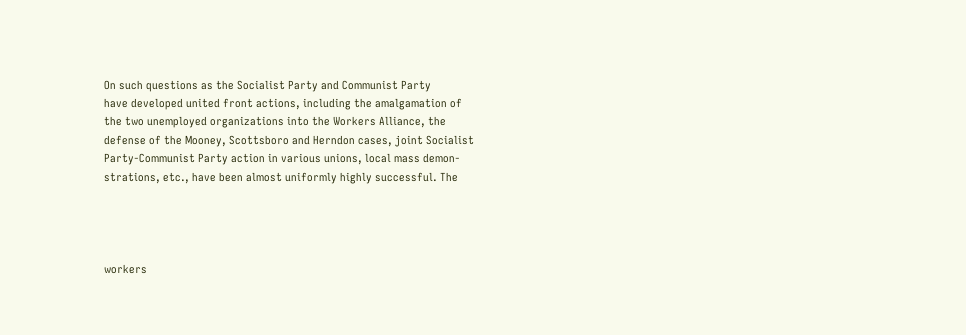On such questions as the Socialist Party and Communist Party
have developed united front actions, including the amalgamation of
the two unemployed organizations into the Workers Alliance, the
defense of the Mooney, Scottsboro and Herndon cases, joint Socialist
Party-Communist Party action in various unions, local mass demon-
strations, etc., have been almost uniformly highly successful. The




workers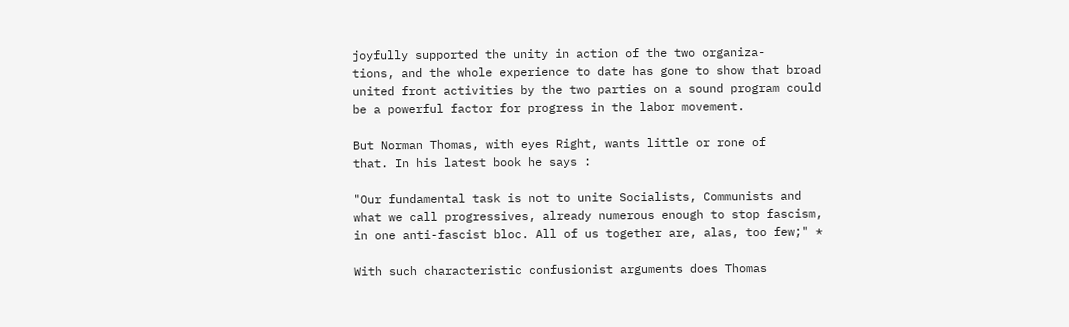joyfully supported the unity in action of the two organiza-
tions, and the whole experience to date has gone to show that broad
united front activities by the two parties on a sound program could
be a powerful factor for progress in the labor movement.

But Norman Thomas, with eyes Right, wants little or rone of
that. In his latest book he says :

"Our fundamental task is not to unite Socialists, Communists and
what we call progressives, already numerous enough to stop fascism,
in one anti-fascist bloc. All of us together are, alas, too few;" *

With such characteristic confusionist arguments does Thomas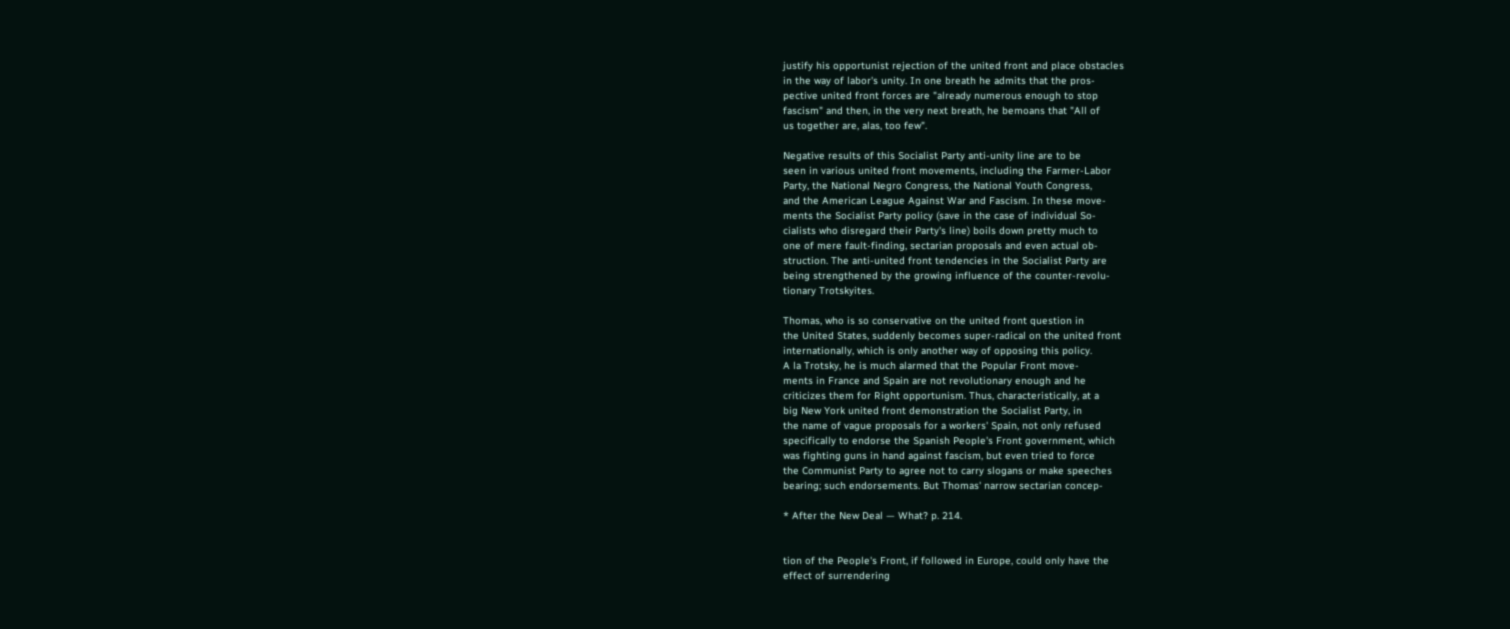justify his opportunist rejection of the united front and place obstacles
in the way of labor's unity. In one breath he admits that the pros-
pective united front forces are "already numerous enough to stop
fascism" and then, in the very next breath, he bemoans that "All of
us together are, alas, too few".

Negative results of this Socialist Party anti-unity line are to be
seen in various united front movements, including the Farmer-Labor
Party, the National Negro Congress, the National Youth Congress,
and the American League Against War and Fascism. In these move-
ments the Socialist Party policy (save in the case of individual So-
cialists who disregard their Party's line) boils down pretty much to
one of mere fault-finding, sectarian proposals and even actual ob-
struction. The anti-united front tendencies in the Socialist Party are
being strengthened by the growing influence of the counter-revolu-
tionary Trotskyites.

Thomas, who is so conservative on the united front question in
the United States, suddenly becomes super-radical on the united front
internationally, which is only another way of opposing this policy.
A la Trotsky, he is much alarmed that the Popular Front move-
ments in France and Spain are not revolutionary enough and he
criticizes them for Right opportunism. Thus, characteristically, at a
big New York united front demonstration the Socialist Party, in
the name of vague proposals for a workers' Spain, not only refused
specifically to endorse the Spanish People's Front government, which
was fighting guns in hand against fascism, but even tried to force
the Communist Party to agree not to carry slogans or make speeches
bearing; such endorsements. But Thomas' narrow sectarian concep-

* After the New Deal — What? p. 214.


tion of the People's Front, if followed in Europe, could only have the
effect of surrendering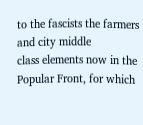to the fascists the farmers and city middle
class elements now in the Popular Front, for which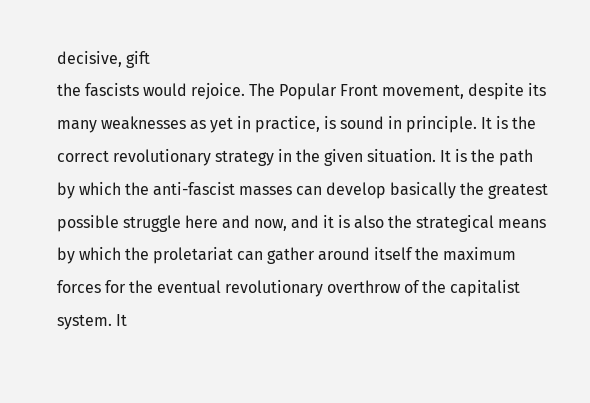decisive, gift
the fascists would rejoice. The Popular Front movement, despite its
many weaknesses as yet in practice, is sound in principle. It is the
correct revolutionary strategy in the given situation. It is the path
by which the anti-fascist masses can develop basically the greatest
possible struggle here and now, and it is also the strategical means
by which the proletariat can gather around itself the maximum
forces for the eventual revolutionary overthrow of the capitalist
system. It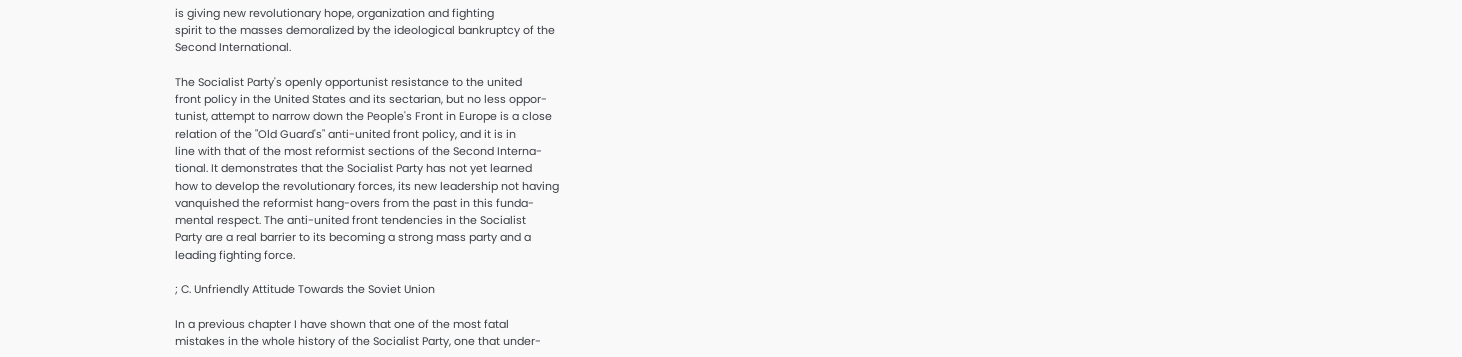is giving new revolutionary hope, organization and fighting
spirit to the masses demoralized by the ideological bankruptcy of the
Second International.

The Socialist Party's openly opportunist resistance to the united
front policy in the United States and its sectarian, but no less oppor-
tunist, attempt to narrow down the People's Front in Europe is a close
relation of the "Old Guard's" anti-united front policy, and it is in
line with that of the most reformist sections of the Second Interna-
tional. It demonstrates that the Socialist Party has not yet learned
how to develop the revolutionary forces, its new leadership not having
vanquished the reformist hang-overs from the past in this funda-
mental respect. The anti-united front tendencies in the Socialist
Party are a real barrier to its becoming a strong mass party and a
leading fighting force.

; C. Unfriendly Attitude Towards the Soviet Union

In a previous chapter I have shown that one of the most fatal
mistakes in the whole history of the Socialist Party, one that under-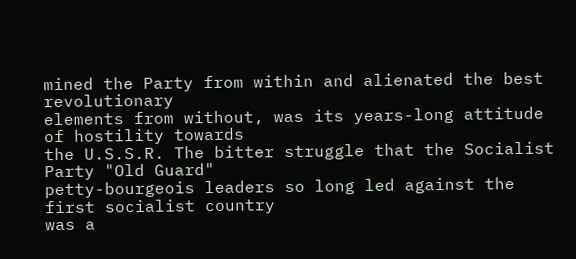mined the Party from within and alienated the best revolutionary
elements from without, was its years-long attitude of hostility towards
the U.S.S.R. The bitter struggle that the Socialist Party "Old Guard"
petty-bourgeois leaders so long led against the first socialist country
was a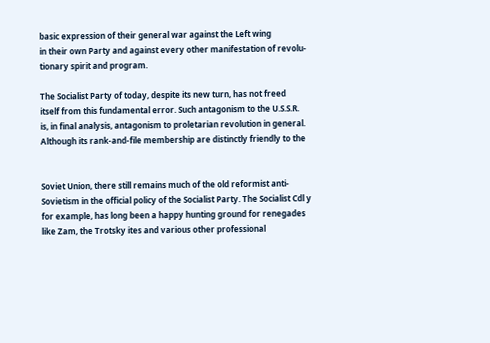basic expression of their general war against the Left wing
in their own Party and against every other manifestation of revolu-
tionary spirit and program.

The Socialist Party of today, despite its new turn, has not freed
itself from this fundamental error. Such antagonism to the U.S.S.R.
is, in final analysis, antagonism to proletarian revolution in general.
Although its rank-and-file membership are distinctly friendly to the


Soviet Union, there still remains much of the old reformist anti-
Sovietism in the official policy of the Socialist Party. The Socialist Cdl y
for example, has long been a happy hunting ground for renegades
like Zam, the Trotsky ites and various other professional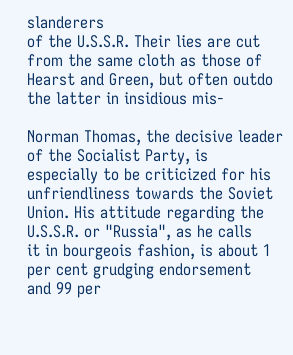slanderers
of the U.S.S.R. Their lies are cut from the same cloth as those of
Hearst and Green, but often outdo the latter in insidious mis-

Norman Thomas, the decisive leader of the Socialist Party, is
especially to be criticized for his unfriendliness towards the Soviet
Union. His attitude regarding the U.S.S.R. or "Russia", as he calls
it in bourgeois fashion, is about 1 per cent grudging endorsement
and 99 per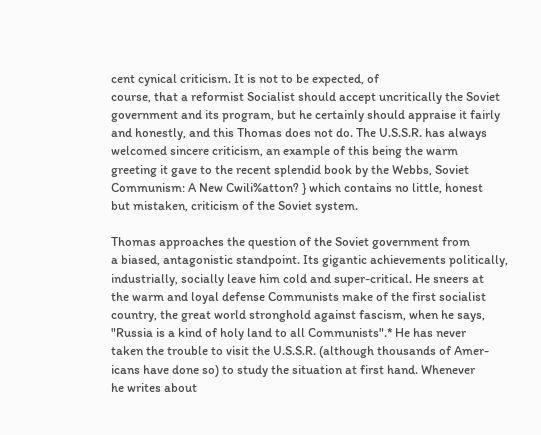cent cynical criticism. It is not to be expected, of
course, that a reformist Socialist should accept uncritically the Soviet
government and its program, but he certainly should appraise it fairly
and honestly, and this Thomas does not do. The U.S.S.R. has always
welcomed sincere criticism, an example of this being the warm
greeting it gave to the recent splendid book by the Webbs, Soviet
Communism: A New Cwili%atton? } which contains no little, honest
but mistaken, criticism of the Soviet system.

Thomas approaches the question of the Soviet government from
a biased, antagonistic standpoint. Its gigantic achievements politically,
industrially, socially leave him cold and super-critical. He sneers at
the warm and loyal defense Communists make of the first socialist
country, the great world stronghold against fascism, when he says,
"Russia is a kind of holy land to all Communists".* He has never
taken the trouble to visit the U.S.S.R. (although thousands of Amer-
icans have done so) to study the situation at first hand. Whenever
he writes about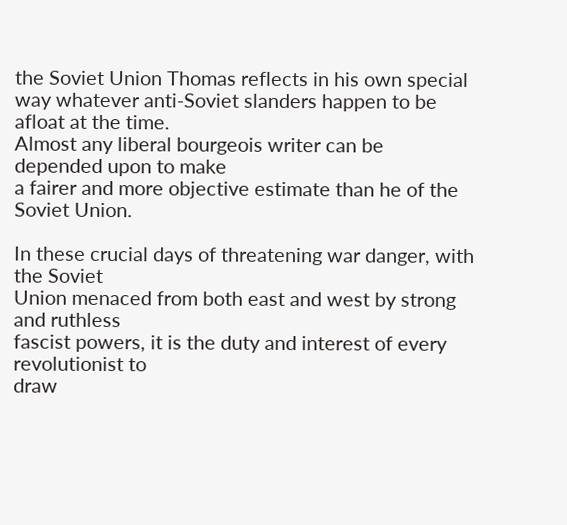the Soviet Union Thomas reflects in his own special
way whatever anti-Soviet slanders happen to be afloat at the time.
Almost any liberal bourgeois writer can be depended upon to make
a fairer and more objective estimate than he of the Soviet Union.

In these crucial days of threatening war danger, with the Soviet
Union menaced from both east and west by strong and ruthless
fascist powers, it is the duty and interest of every revolutionist to
draw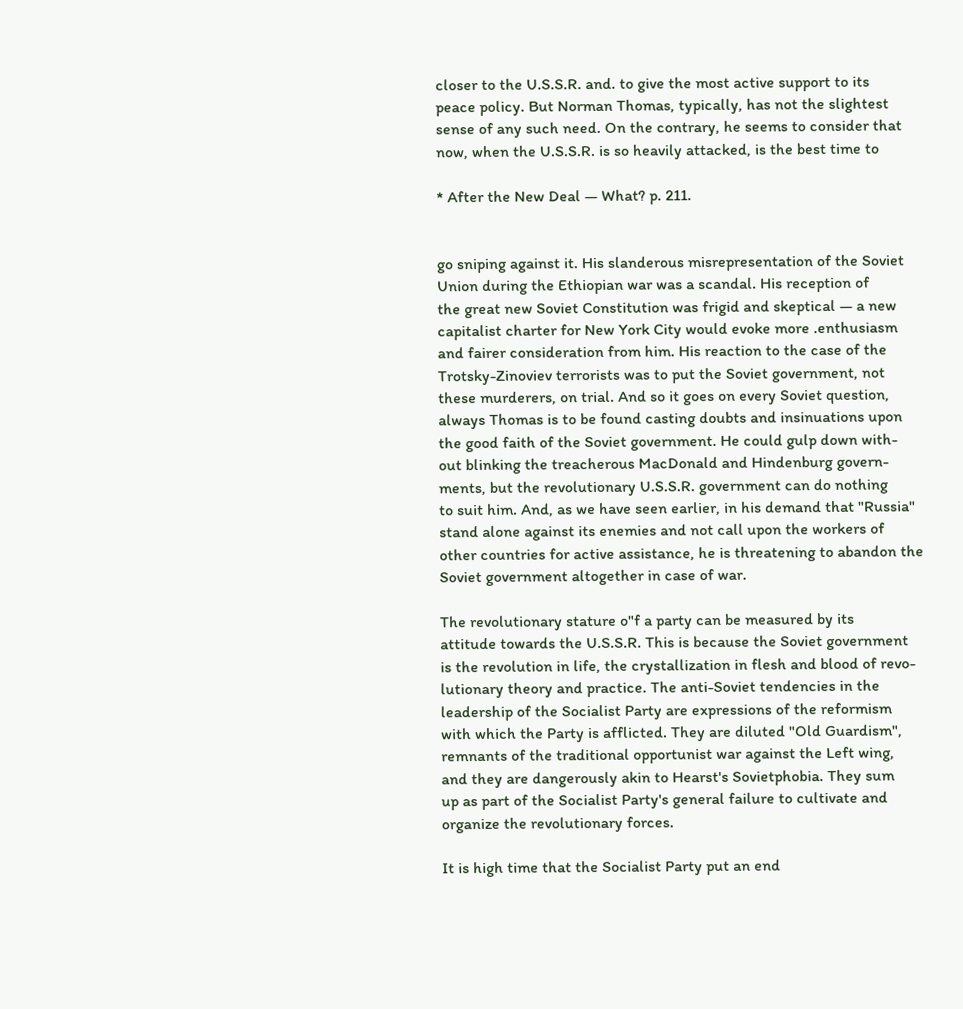closer to the U.S.S.R. and. to give the most active support to its
peace policy. But Norman Thomas, typically, has not the slightest
sense of any such need. On the contrary, he seems to consider that
now, when the U.S.S.R. is so heavily attacked, is the best time to

* After the New Deal — What? p. 211.


go sniping against it. His slanderous misrepresentation of the Soviet
Union during the Ethiopian war was a scandal. His reception of
the great new Soviet Constitution was frigid and skeptical — a new
capitalist charter for New York City would evoke more .enthusiasm
and fairer consideration from him. His reaction to the case of the
Trotsky-Zinoviev terrorists was to put the Soviet government, not
these murderers, on trial. And so it goes on every Soviet question,
always Thomas is to be found casting doubts and insinuations upon
the good faith of the Soviet government. He could gulp down with-
out blinking the treacherous MacDonald and Hindenburg govern-
ments, but the revolutionary U.S.S.R. government can do nothing
to suit him. And, as we have seen earlier, in his demand that "Russia"
stand alone against its enemies and not call upon the workers of
other countries for active assistance, he is threatening to abandon the
Soviet government altogether in case of war.

The revolutionary stature o"f a party can be measured by its
attitude towards the U.S.S.R. This is because the Soviet government
is the revolution in life, the crystallization in flesh and blood of revo-
lutionary theory and practice. The anti-Soviet tendencies in the
leadership of the Socialist Party are expressions of the reformism
with which the Party is afflicted. They are diluted "Old Guardism",
remnants of the traditional opportunist war against the Left wing,
and they are dangerously akin to Hearst's Sovietphobia. They sum
up as part of the Socialist Party's general failure to cultivate and
organize the revolutionary forces.

It is high time that the Socialist Party put an end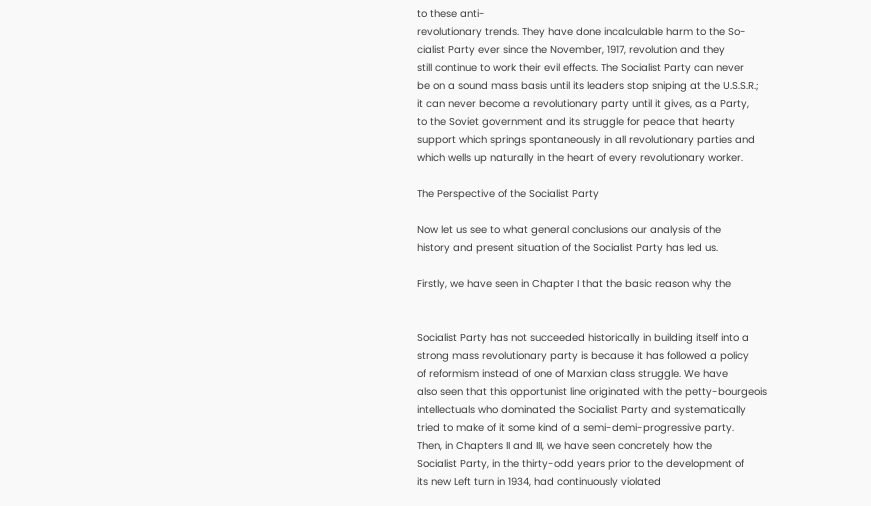to these anti-
revolutionary trends. They have done incalculable harm to the So-
cialist Party ever since the November, 1917, revolution and they
still continue to work their evil effects. The Socialist Party can never
be on a sound mass basis until its leaders stop sniping at the U.S.S.R.;
it can never become a revolutionary party until it gives, as a Party,
to the Soviet government and its struggle for peace that hearty
support which springs spontaneously in all revolutionary parties and
which wells up naturally in the heart of every revolutionary worker.

The Perspective of the Socialist Party

Now let us see to what general conclusions our analysis of the
history and present situation of the Socialist Party has led us.

Firstly, we have seen in Chapter I that the basic reason why the


Socialist Party has not succeeded historically in building itself into a
strong mass revolutionary party is because it has followed a policy
of reformism instead of one of Marxian class struggle. We have
also seen that this opportunist line originated with the petty-bourgeois
intellectuals who dominated the Socialist Party and systematically
tried to make of it some kind of a semi-demi-progressive party.
Then, in Chapters II and III, we have seen concretely how the
Socialist Party, in the thirty-odd years prior to the development of
its new Left turn in 1934, had continuously violated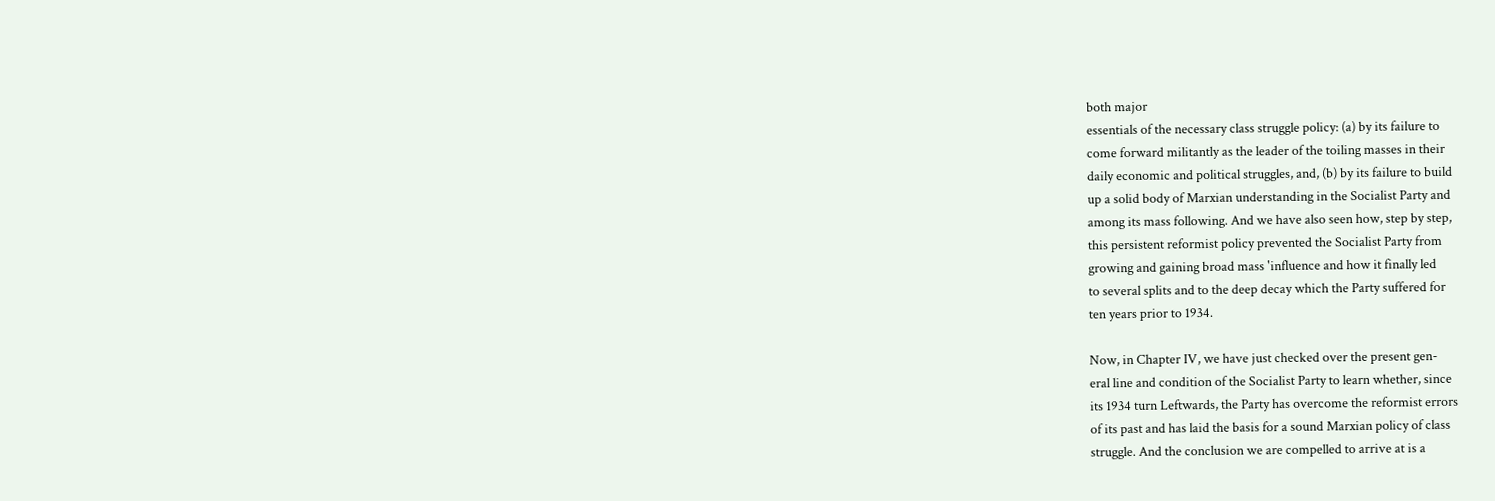both major
essentials of the necessary class struggle policy: (a) by its failure to
come forward militantly as the leader of the toiling masses in their
daily economic and political struggles, and, (b) by its failure to build
up a solid body of Marxian understanding in the Socialist Party and
among its mass following. And we have also seen how, step by step,
this persistent reformist policy prevented the Socialist Party from
growing and gaining broad mass 'influence and how it finally led
to several splits and to the deep decay which the Party suffered for
ten years prior to 1934.

Now, in Chapter IV, we have just checked over the present gen-
eral line and condition of the Socialist Party to learn whether, since
its 1934 turn Leftwards, the Party has overcome the reformist errors
of its past and has laid the basis for a sound Marxian policy of class
struggle. And the conclusion we are compelled to arrive at is a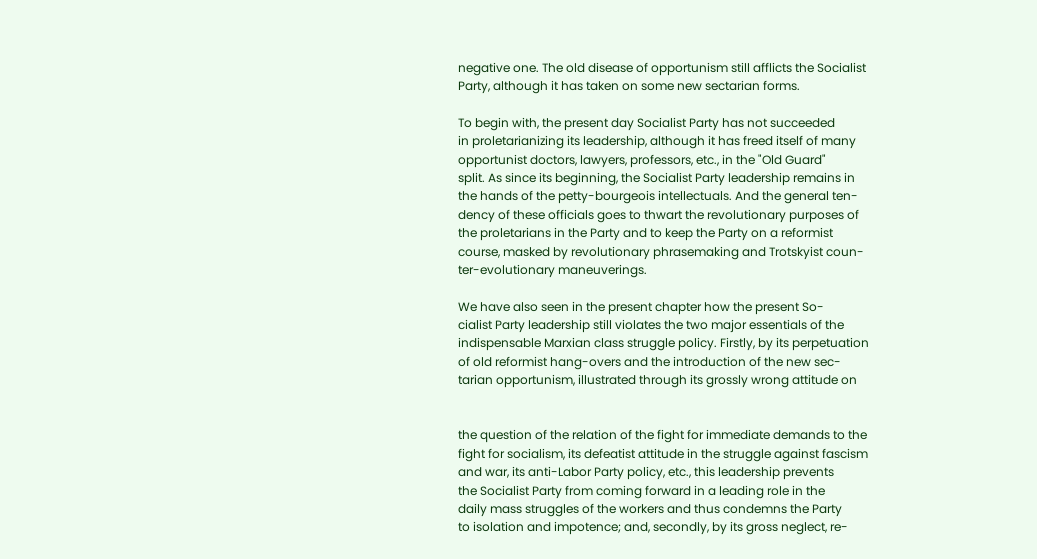negative one. The old disease of opportunism still afflicts the Socialist
Party, although it has taken on some new sectarian forms.

To begin with, the present day Socialist Party has not succeeded
in proletarianizing its leadership, although it has freed itself of many
opportunist doctors, lawyers, professors, etc., in the "Old Guard"
split. As since its beginning, the Socialist Party leadership remains in
the hands of the petty-bourgeois intellectuals. And the general ten-
dency of these officials goes to thwart the revolutionary purposes of
the proletarians in the Party and to keep the Party on a reformist
course, masked by revolutionary phrasemaking and Trotskyist coun-
ter-evolutionary maneuverings.

We have also seen in the present chapter how the present So-
cialist Party leadership still violates the two major essentials of the
indispensable Marxian class struggle policy. Firstly, by its perpetuation
of old reformist hang-overs and the introduction of the new sec-
tarian opportunism, illustrated through its grossly wrong attitude on


the question of the relation of the fight for immediate demands to the
fight for socialism, its defeatist attitude in the struggle against fascism
and war, its anti-Labor Party policy, etc., this leadership prevents
the Socialist Party from coming forward in a leading role in the
daily mass struggles of the workers and thus condemns the Party
to isolation and impotence; and, secondly, by its gross neglect, re-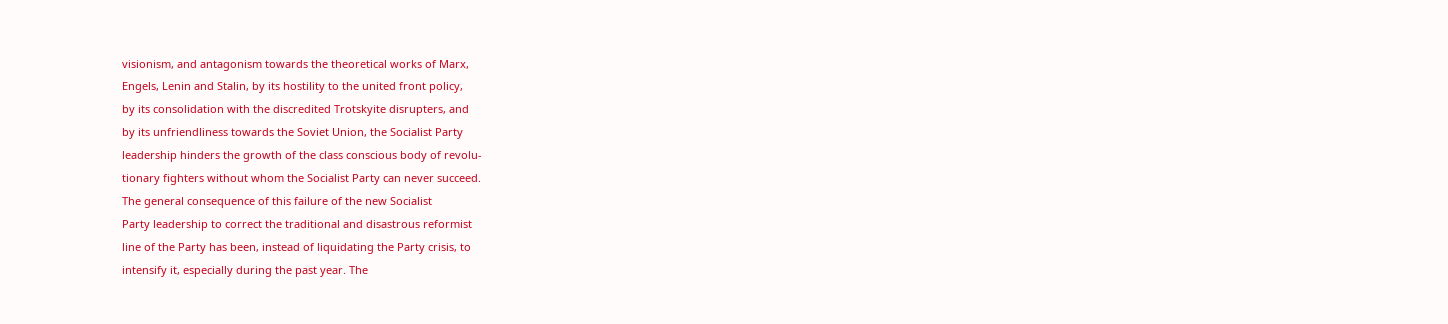visionism, and antagonism towards the theoretical works of Marx,
Engels, Lenin and Stalin, by its hostility to the united front policy,
by its consolidation with the discredited Trotskyite disrupters, and
by its unfriendliness towards the Soviet Union, the Socialist Party
leadership hinders the growth of the class conscious body of revolu-
tionary fighters without whom the Socialist Party can never succeed.
The general consequence of this failure of the new Socialist
Party leadership to correct the traditional and disastrous reformist
line of the Party has been, instead of liquidating the Party crisis, to
intensify it, especially during the past year. The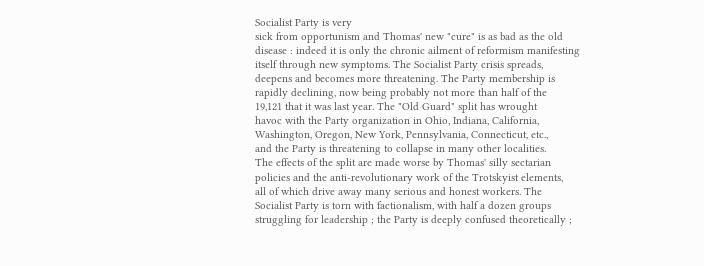Socialist Party is very
sick from opportunism and Thomas' new "cure" is as bad as the old
disease : indeed it is only the chronic ailment of reformism manifesting
itself through new symptoms. The Socialist Party crisis spreads,
deepens and becomes more threatening. The Party membership is
rapidly declining, now being probably not more than half of the
19,121 that it was last year. The "Old Guard" split has wrought
havoc with the Party organization in Ohio, Indiana, California,
Washington, Oregon, New York, Pennsylvania, Connecticut, etc.,
and the Party is threatening to collapse in many other localities.
The effects of the split are made worse by Thomas' silly sectarian
policies and the anti-revolutionary work of the Trotskyist elements,
all of which drive away many serious and honest workers. The
Socialist Party is torn with factionalism, with half a dozen groups
struggling for leadership ; the Party is deeply confused theoretically ;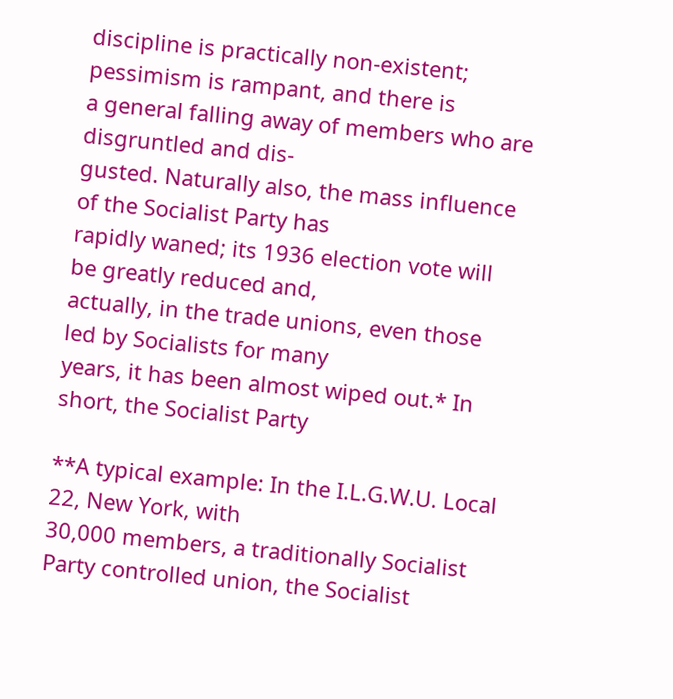discipline is practically non-existent; pessimism is rampant, and there is
a general falling away of members who are disgruntled and dis-
gusted. Naturally also, the mass influence of the Socialist Party has
rapidly waned; its 1936 election vote will be greatly reduced and,
actually, in the trade unions, even those led by Socialists for many
years, it has been almost wiped out.* In short, the Socialist Party

**A typical example: In the I.L.G.W.U. Local 22, New York, with
30,000 members, a traditionally Socialist Party controlled union, the Socialist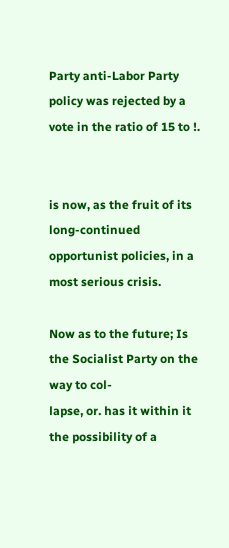Party anti-Labor Party policy was rejected by a vote in the ratio of 15 to !.


is now, as the fruit of its long-continued opportunist policies, in a
most serious crisis.

Now as to the future; Is the Socialist Party on the way to col-
lapse, or. has it within it the possibility of a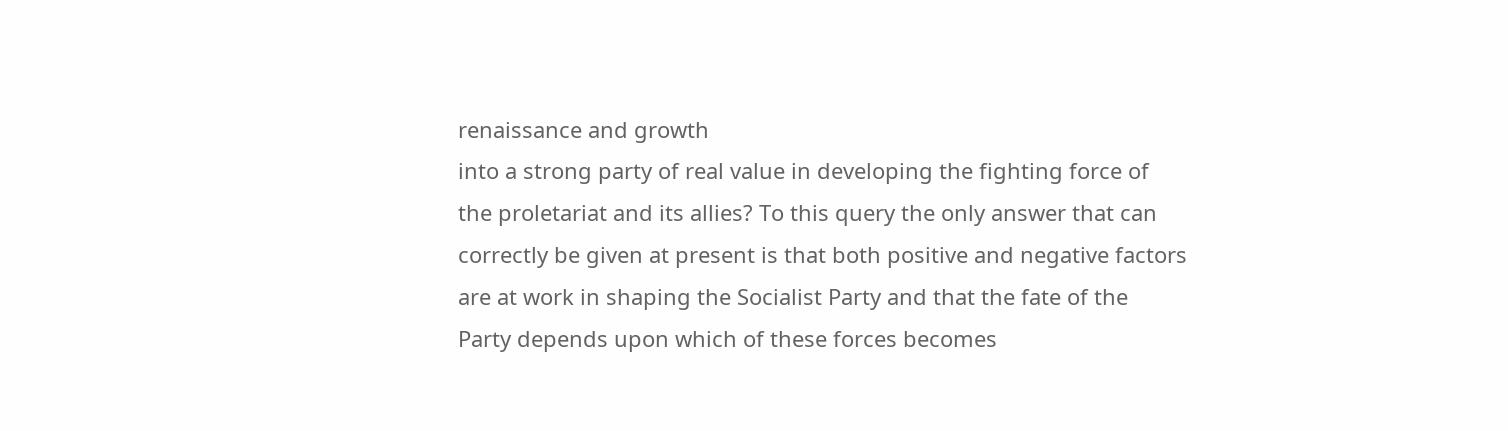renaissance and growth
into a strong party of real value in developing the fighting force of
the proletariat and its allies? To this query the only answer that can
correctly be given at present is that both positive and negative factors
are at work in shaping the Socialist Party and that the fate of the
Party depends upon which of these forces becomes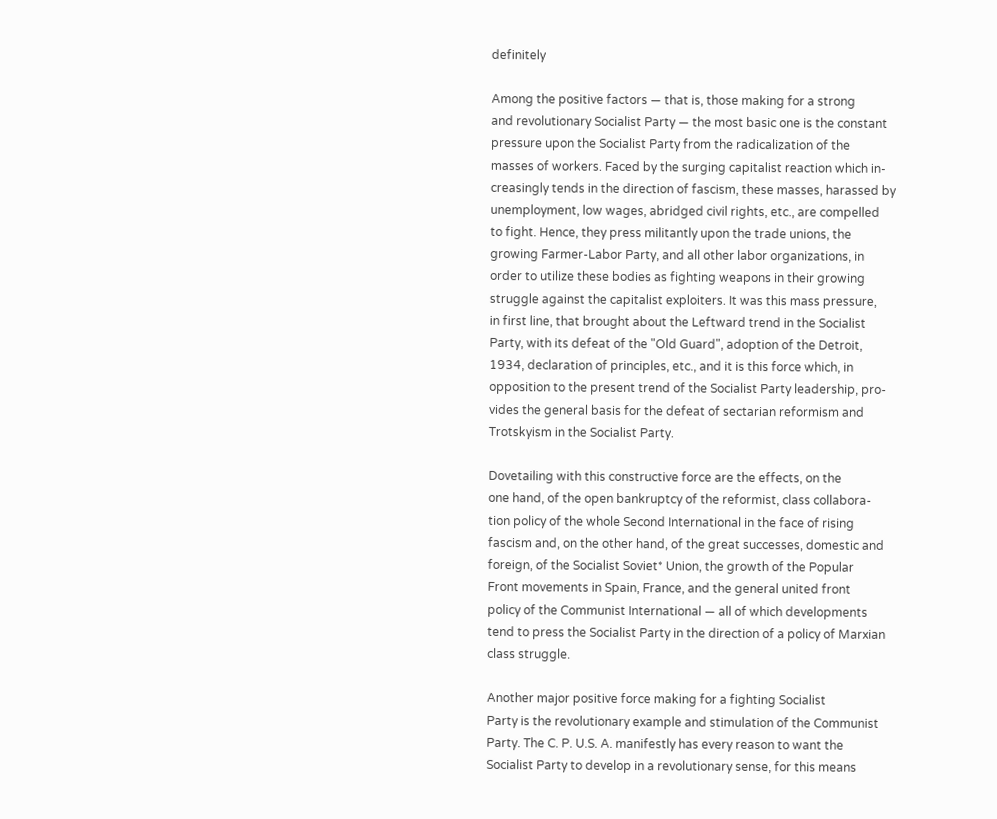definitely

Among the positive factors — that is, those making for a strong
and revolutionary Socialist Party — the most basic one is the constant
pressure upon the Socialist Party from the radicalization of the
masses of workers. Faced by the surging capitalist reaction which in-
creasingly tends in the direction of fascism, these masses, harassed by
unemployment, low wages, abridged civil rights, etc., are compelled
to fight. Hence, they press militantly upon the trade unions, the
growing Farmer-Labor Party, and all other labor organizations, in
order to utilize these bodies as fighting weapons in their growing
struggle against the capitalist exploiters. It was this mass pressure,
in first line, that brought about the Leftward trend in the Socialist
Party, with its defeat of the "Old Guard", adoption of the Detroit,
1934, declaration of principles, etc., and it is this force which, in
opposition to the present trend of the Socialist Party leadership, pro-
vides the general basis for the defeat of sectarian reformism and
Trotskyism in the Socialist Party.

Dovetailing with this constructive force are the effects, on the
one hand, of the open bankruptcy of the reformist, class collabora-
tion policy of the whole Second International in the face of rising
fascism and, on the other hand, of the great successes, domestic and
foreign, of the Socialist Soviet* Union, the growth of the Popular
Front movements in Spain, France, and the general united front
policy of the Communist International — all of which developments
tend to press the Socialist Party in the direction of a policy of Marxian
class struggle.

Another major positive force making for a fighting Socialist
Party is the revolutionary example and stimulation of the Communist
Party. The C. P. U.S. A. manifestly has every reason to want the
Socialist Party to develop in a revolutionary sense, for this means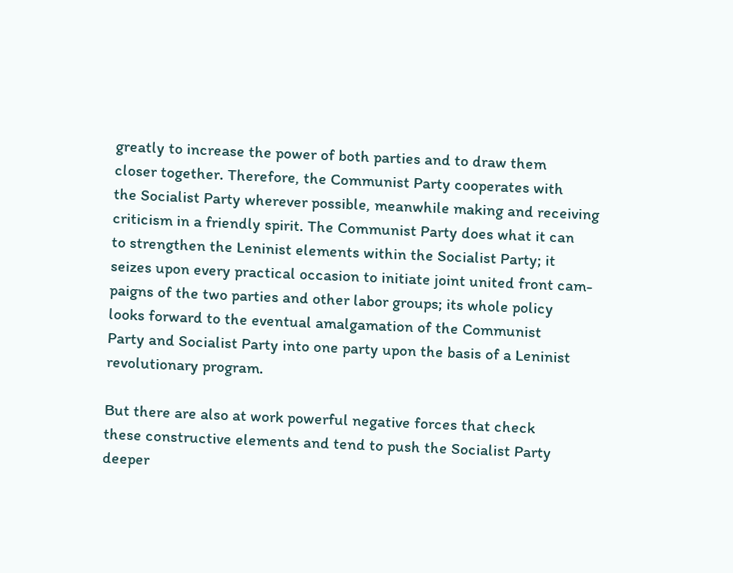greatly to increase the power of both parties and to draw them
closer together. Therefore, the Communist Party cooperates with
the Socialist Party wherever possible, meanwhile making and receiving
criticism in a friendly spirit. The Communist Party does what it can
to strengthen the Leninist elements within the Socialist Party; it
seizes upon every practical occasion to initiate joint united front cam-
paigns of the two parties and other labor groups; its whole policy
looks forward to the eventual amalgamation of the Communist
Party and Socialist Party into one party upon the basis of a Leninist
revolutionary program.

But there are also at work powerful negative forces that check
these constructive elements and tend to push the Socialist Party
deeper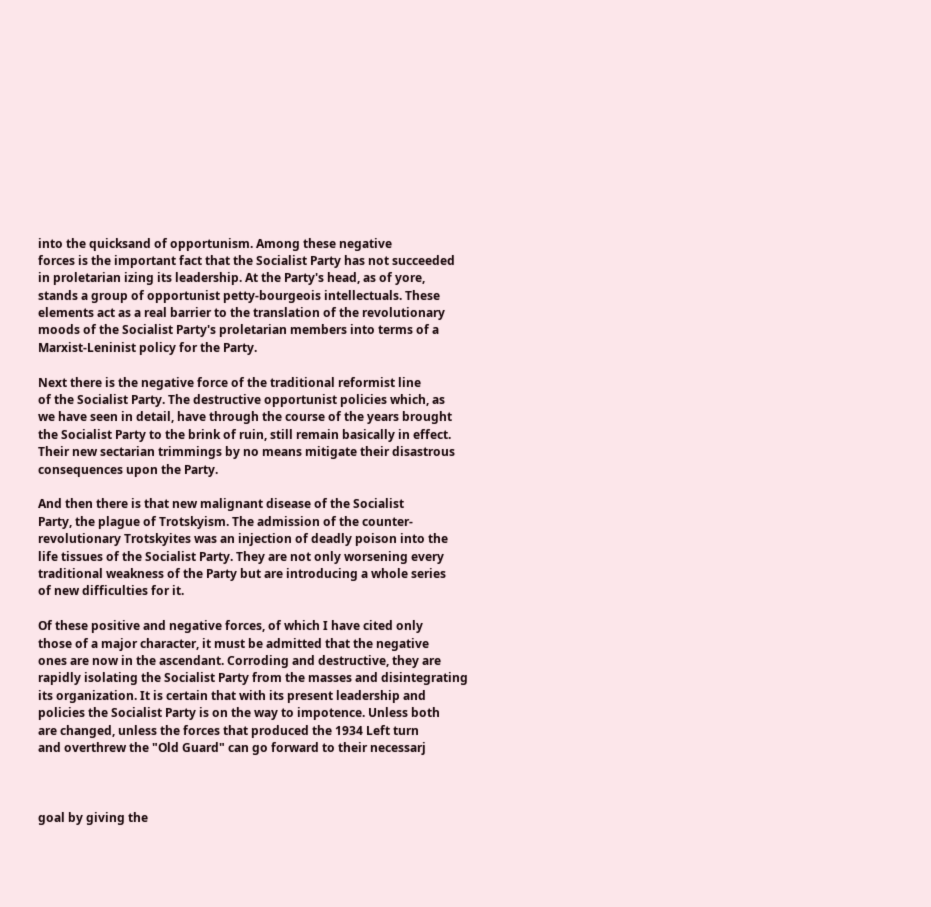into the quicksand of opportunism. Among these negative
forces is the important fact that the Socialist Party has not succeeded
in proletarian izing its leadership. At the Party's head, as of yore,
stands a group of opportunist petty-bourgeois intellectuals. These
elements act as a real barrier to the translation of the revolutionary
moods of the Socialist Party's proletarian members into terms of a
Marxist-Leninist policy for the Party.

Next there is the negative force of the traditional reformist line
of the Socialist Party. The destructive opportunist policies which, as
we have seen in detail, have through the course of the years brought
the Socialist Party to the brink of ruin, still remain basically in effect.
Their new sectarian trimmings by no means mitigate their disastrous
consequences upon the Party.

And then there is that new malignant disease of the Socialist
Party, the plague of Trotskyism. The admission of the counter-
revolutionary Trotskyites was an injection of deadly poison into the
life tissues of the Socialist Party. They are not only worsening every
traditional weakness of the Party but are introducing a whole series
of new difficulties for it.

Of these positive and negative forces, of which I have cited only
those of a major character, it must be admitted that the negative
ones are now in the ascendant. Corroding and destructive, they are
rapidly isolating the Socialist Party from the masses and disintegrating
its organization. It is certain that with its present leadership and
policies the Socialist Party is on the way to impotence. Unless both
are changed, unless the forces that produced the 1934 Left turn
and overthrew the "Old Guard" can go forward to their necessarj



goal by giving the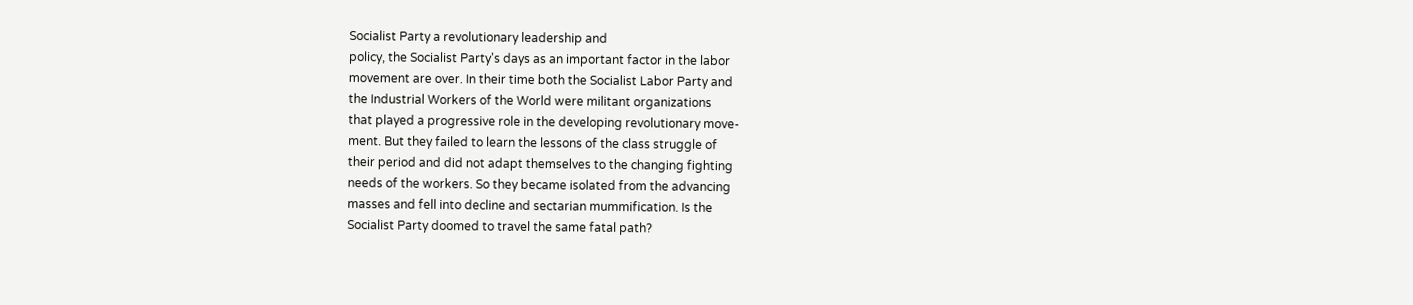Socialist Party a revolutionary leadership and
policy, the Socialist Party's days as an important factor in the labor
movement are over. In their time both the Socialist Labor Party and
the Industrial Workers of the World were militant organizations
that played a progressive role in the developing revolutionary move-
ment. But they failed to learn the lessons of the class struggle of
their period and did not adapt themselves to the changing fighting
needs of the workers. So they became isolated from the advancing
masses and fell into decline and sectarian mummification. Is the
Socialist Party doomed to travel the same fatal path?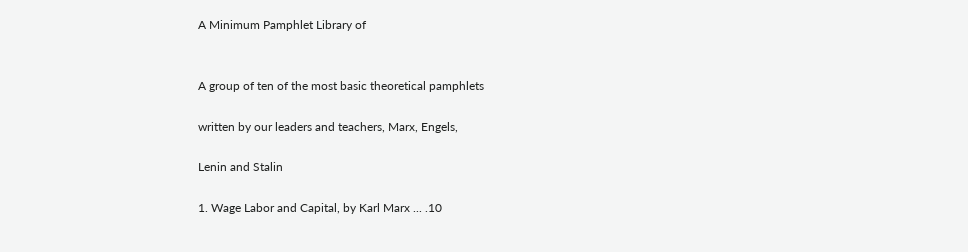A Minimum Pamphlet Library of


A group of ten of the most basic theoretical pamphlets

written by our leaders and teachers, Marx, Engels,

Lenin and Stalin

1. Wage Labor and Capital, by Karl Marx ... .10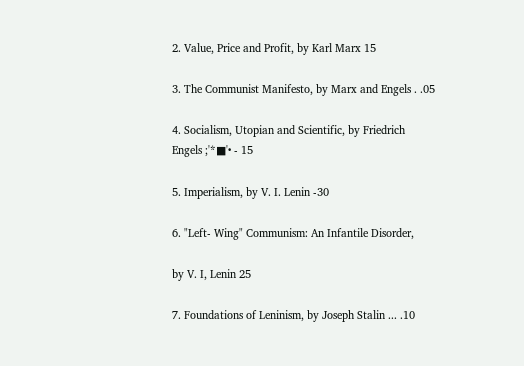2. Value, Price and Profit, by Karl Marx 15

3. The Communist Manifesto, by Marx and Engels . .05

4. Socialism, Utopian and Scientific, by Friedrich
Engels ;'*■'• - 15

5. Imperialism, by V. I. Lenin -30

6. "Left- Wing" Communism: An Infantile Disorder,

by V. I, Lenin 25

7. Foundations of Leninism, by Joseph Stalin ... .10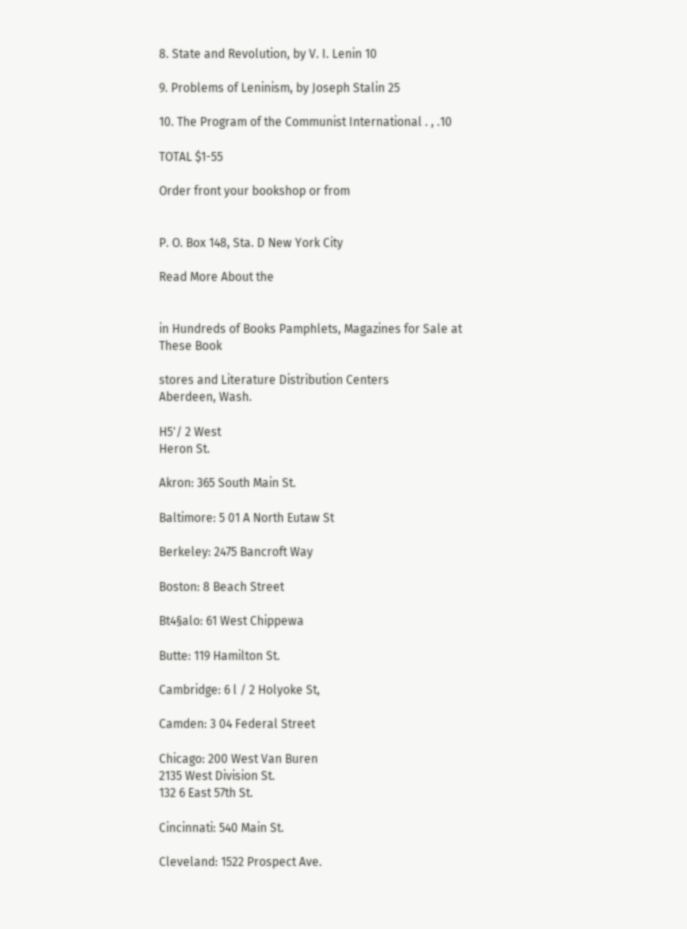8. State and Revolution, by V. I. Lenin 10

9. Problems of Leninism, by Joseph Stalin 25

10. The Program of the Communist International . , .10

TOTAL $1-55

Order front your bookshop or from


P. O. Box 148, Sta. D New York City

Read More About the


in Hundreds of Books Pamphlets, Magazines for Sale at These Book

stores and Literature Distribution Centers
Aberdeen, Wash.

H5'/ 2 West
Heron St.

Akron: 365 South Main St.

Baltimore: 5 01 A North Eutaw St

Berkeley: 2475 Bancroft Way

Boston: 8 Beach Street

Bt4§alo: 61 West Chippewa

Butte: 119 Hamilton St.

Cambridge: 6 l / 2 Holyoke St,

Camden: 3 04 Federal Street

Chicago: 200 West Van Buren
2135 West Division St.
132 6 East 57th St.

Cincinnati: 540 Main St.

Cleveland: 1522 Prospect Ave.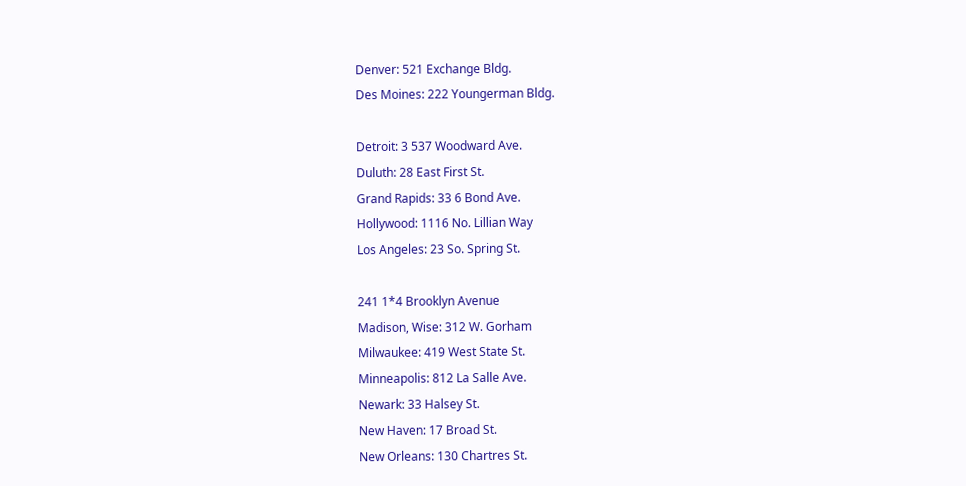Denver: 521 Exchange Bldg.
Des Moines: 222 Youngerman Bldg.

Detroit: 3 537 Woodward Ave.
Duluth: 28 East First St.
Grand Rapids: 33 6 Bond Ave.
Hollywood: 1116 No. Lillian Way
Los Angeles: 23 So. Spring St.

241 1*4 Brooklyn Avenue
Madison, Wise: 312 W. Gorham
Milwaukee: 419 West State St.
Minneapolis: 812 La Salle Ave.
Newark: 33 Halsey St.
New Haven: 17 Broad St.
New Orleans: 130 Chartres St.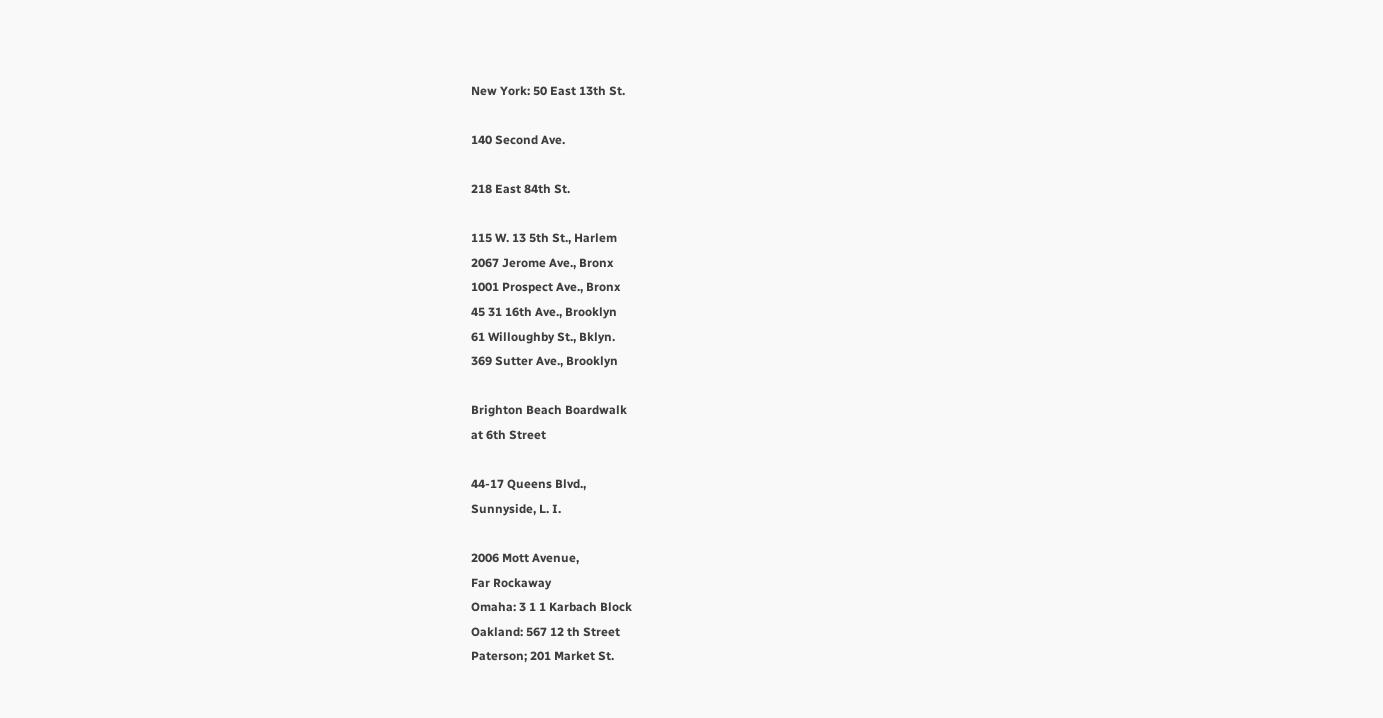New York: 50 East 13th St.

140 Second Ave.

218 East 84th St.

115 W. 13 5th St., Harlem
2067 Jerome Ave., Bronx
1001 Prospect Ave., Bronx
45 31 16th Ave., Brooklyn
61 Willoughby St., Bklyn.
369 Sutter Ave., Brooklyn

Brighton Beach Boardwalk
at 6th Street

44-17 Queens Blvd.,
Sunnyside, L. I.

2006 Mott Avenue,
Far Rockaway
Omaha: 3 1 1 Karbach Block
Oakland: 567 12 th Street
Paterson; 201 Market St.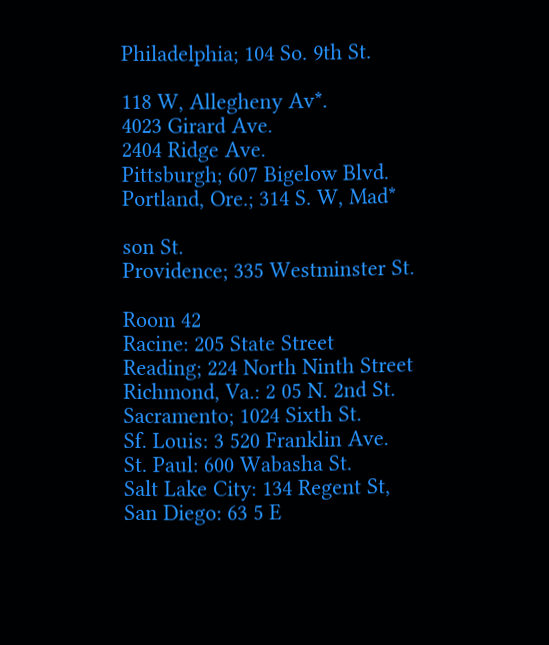Philadelphia; 104 So. 9th St.

118 W, Allegheny Av*.
4023 Girard Ave.
2404 Ridge Ave.
Pittsburgh; 607 Bigelow Blvd.
Portland, Ore.; 314 S. W, Mad*

son St.
Providence; 335 Westminster St.

Room 42
Racine: 205 State Street
Reading; 224 North Ninth Street
Richmond, Va.: 2 05 N. 2nd St.
Sacramento; 1024 Sixth St.
Sf. Louis: 3 520 Franklin Ave.
St. Paul: 600 Wabasha St.
Salt Lake City: 134 Regent St,
San Diego: 63 5 E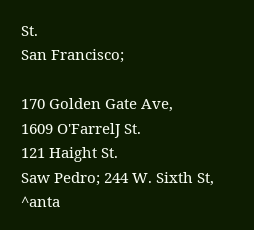St.
San Francisco;

170 Golden Gate Ave,
1609 O'FarrelJ St.
121 Haight St.
Saw Pedro; 244 W. Sixth St,
^anta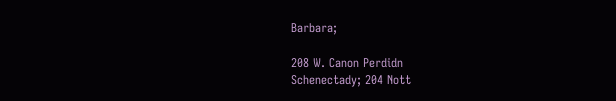Barbara;

208 W. Canon Perdidn
Schenectady; 204 Nott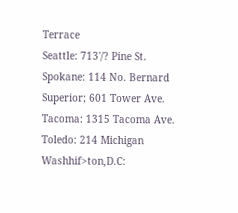Terrace
Seattle: 713'/? Pine St.
Spokane: 114 No. Bernard
Superior; 601 Tower Ave.
Tacoma: 1315 Tacoma Ave.
Toledo: 214 Michigan
Washhif>ton,D.C: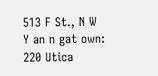513 F St., N W
Y an n gat own:
220 Utica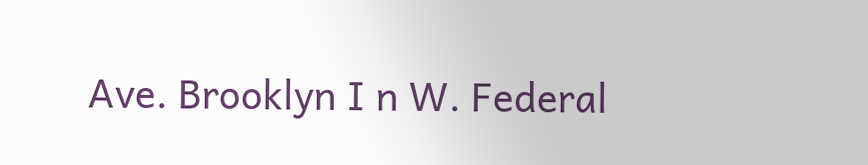Ave. Brooklyn I n W. Federal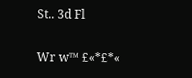St.. 3d Fl

Wr w™ £«*£*«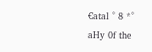€atal ° 8 *° aHy 0f the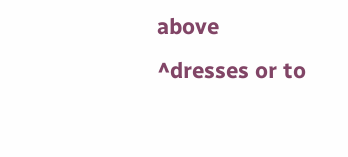above ^dresses or to